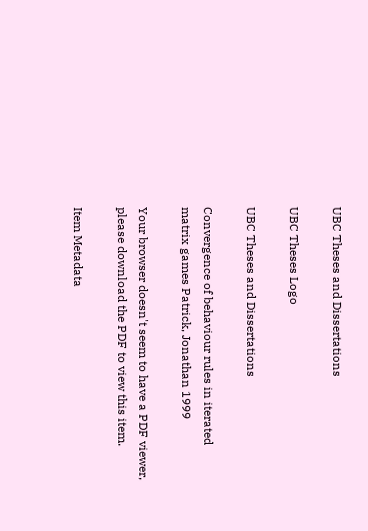UBC Theses and Dissertations

UBC Theses Logo

UBC Theses and Dissertations

Convergence of behaviour rules in iterated matrix games Patrick, Jonathan 1999

Your browser doesn't seem to have a PDF viewer, please download the PDF to view this item.

Item Metadata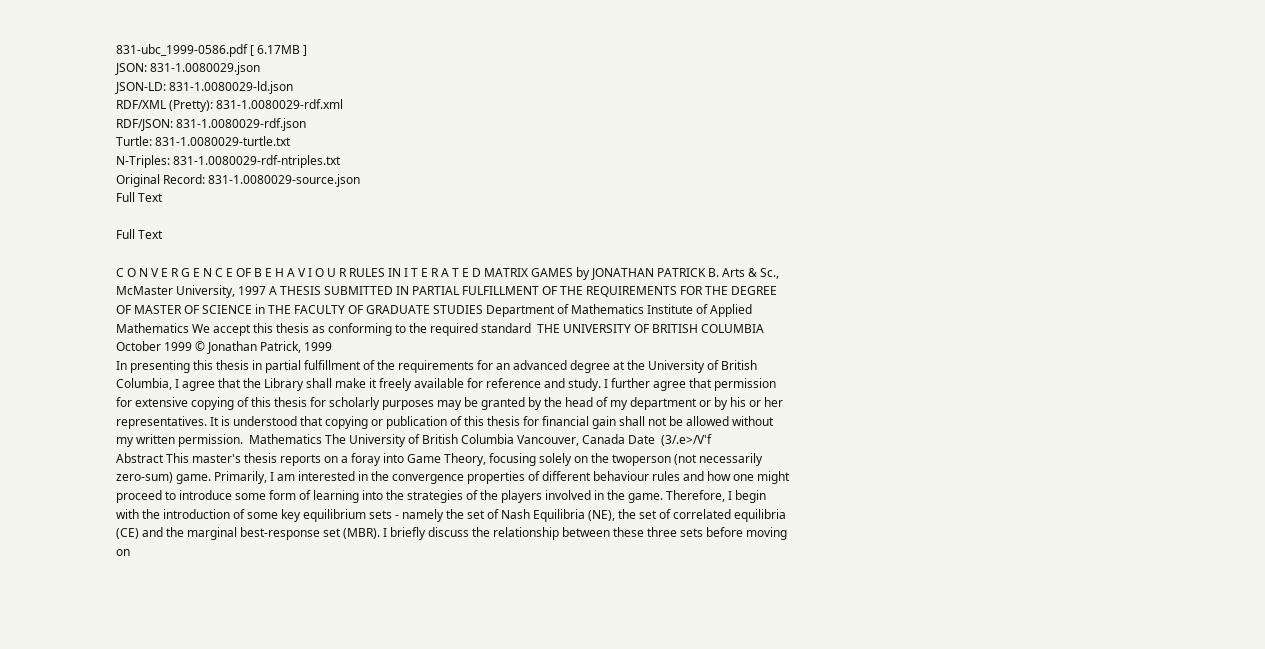831-ubc_1999-0586.pdf [ 6.17MB ]
JSON: 831-1.0080029.json
JSON-LD: 831-1.0080029-ld.json
RDF/XML (Pretty): 831-1.0080029-rdf.xml
RDF/JSON: 831-1.0080029-rdf.json
Turtle: 831-1.0080029-turtle.txt
N-Triples: 831-1.0080029-rdf-ntriples.txt
Original Record: 831-1.0080029-source.json
Full Text

Full Text

C O N V E R G E N C E OF B E H A V I O U R RULES IN I T E R A T E D MATRIX GAMES by JONATHAN PATRICK B. Arts & Sc., McMaster University, 1997 A THESIS SUBMITTED IN PARTIAL FULFILLMENT OF THE REQUIREMENTS FOR THE DEGREE OF MASTER OF SCIENCE in THE FACULTY OF GRADUATE STUDIES Department of Mathematics Institute of Applied Mathematics We accept this thesis as conforming to the required standard  THE UNIVERSITY OF BRITISH COLUMBIA October 1999 © Jonathan Patrick, 1999
In presenting this thesis in partial fulfillment of the requirements for an advanced degree at the University of British Columbia, I agree that the Library shall make it freely available for reference and study. I further agree that permission for extensive copying of this thesis for scholarly purposes may be granted by the head of my department or by his or her representatives. It is understood that copying or publication of this thesis for financial gain shall not be allowed without my written permission.  Mathematics The University of British Columbia Vancouver, Canada Date  (3/.e>/V'f
Abstract This master's thesis reports on a foray into Game Theory, focusing solely on the twoperson (not necessarily zero-sum) game. Primarily, I am interested in the convergence properties of different behaviour rules and how one might proceed to introduce some form of learning into the strategies of the players involved in the game. Therefore, I begin with the introduction of some key equilibrium sets - namely the set of Nash Equilibria (NE), the set of correlated equilibria (CE) and the marginal best-response set (MBR). I briefly discuss the relationship between these three sets before moving on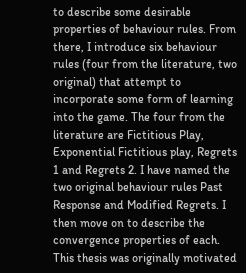to describe some desirable properties of behaviour rules. From there, I introduce six behaviour rules (four from the literature, two original) that attempt to incorporate some form of learning into the game. The four from the literature are Fictitious Play, Exponential Fictitious play, Regrets 1 and Regrets 2. I have named the two original behaviour rules Past Response and Modified Regrets. I then move on to describe the convergence properties of each. This thesis was originally motivated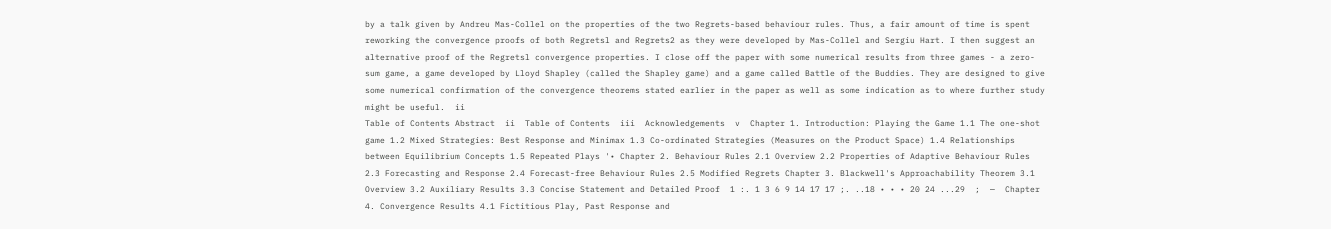by a talk given by Andreu Mas-Collel on the properties of the two Regrets-based behaviour rules. Thus, a fair amount of time is spent reworking the convergence proofs of both Regretsl and Regrets2 as they were developed by Mas-Collel and Sergiu Hart. I then suggest an alternative proof of the Regretsl convergence properties. I close off the paper with some numerical results from three games - a zero-sum game, a game developed by Lloyd Shapley (called the Shapley game) and a game called Battle of the Buddies. They are designed to give some numerical confirmation of the convergence theorems stated earlier in the paper as well as some indication as to where further study might be useful.  ii
Table of Contents Abstract  ii  Table of Contents  iii  Acknowledgements  v  Chapter 1. Introduction: Playing the Game 1.1 The one-shot game 1.2 Mixed Strategies: Best Response and Minimax 1.3 Co-ordinated Strategies (Measures on the Product Space) 1.4 Relationships between Equilibrium Concepts 1.5 Repeated Plays '• Chapter 2. Behaviour Rules 2.1 Overview 2.2 Properties of Adaptive Behaviour Rules 2.3 Forecasting and Response 2.4 Forecast-free Behaviour Rules 2.5 Modified Regrets Chapter 3. Blackwell's Approachability Theorem 3.1 Overview 3.2 Auxiliary Results 3.3 Concise Statement and Detailed Proof  1 :. 1 3 6 9 14 17 17 ;. ..18 • • • 20 24 ...29  ;  —  Chapter 4. Convergence Results 4.1 Fictitious Play, Past Response and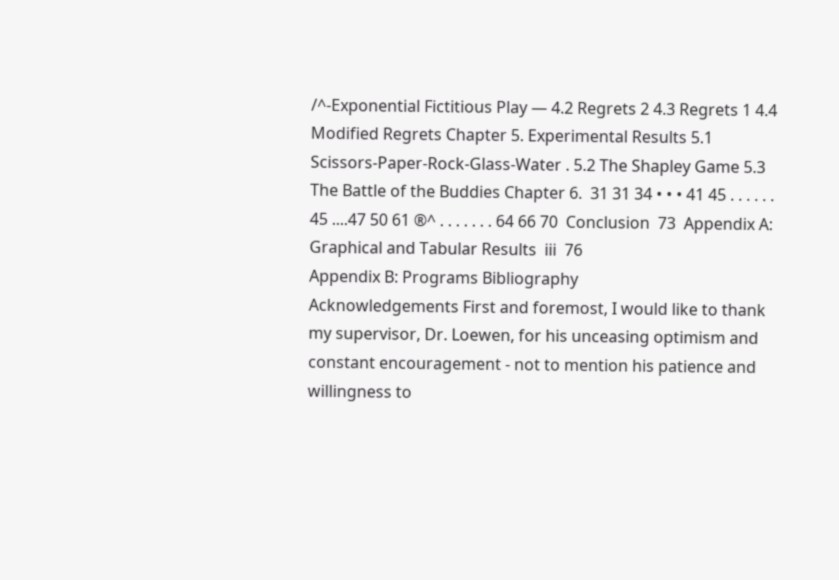/^-Exponential Fictitious Play — 4.2 Regrets 2 4.3 Regrets 1 4.4 Modified Regrets Chapter 5. Experimental Results 5.1 Scissors-Paper-Rock-Glass-Water . 5.2 The Shapley Game 5.3 The Battle of the Buddies Chapter 6.  31 31 34 • • • 41 45 . . . . . . 45 ....47 50 61 ®^ . . . . . . . 64 66 70  Conclusion  73  Appendix A: Graphical and Tabular Results  iii  76
Appendix B: Programs Bibliography
Acknowledgements First and foremost, I would like to thank my supervisor, Dr. Loewen, for his unceasing optimism and constant encouragement - not to mention his patience and willingness to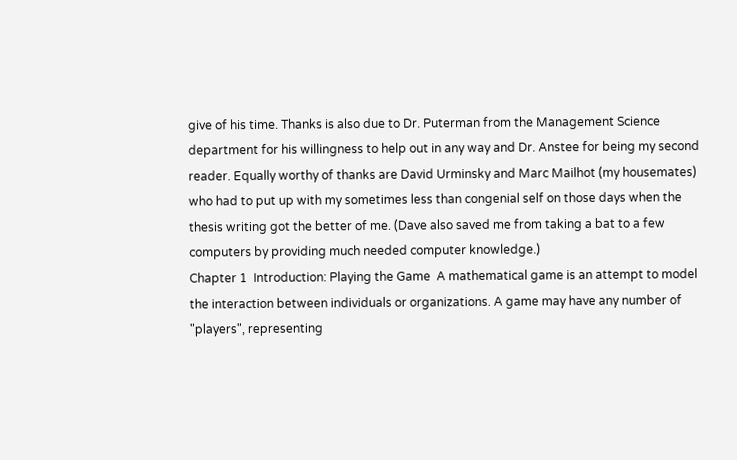give of his time. Thanks is also due to Dr. Puterman from the Management Science department for his willingness to help out in any way and Dr. Anstee for being my second reader. Equally worthy of thanks are David Urminsky and Marc Mailhot (my housemates) who had to put up with my sometimes less than congenial self on those days when the thesis writing got the better of me. (Dave also saved me from taking a bat to a few computers by providing much needed computer knowledge.)
Chapter 1  Introduction: Playing the Game  A mathematical game is an attempt to model the interaction between individuals or organizations. A game may have any number of "players", representing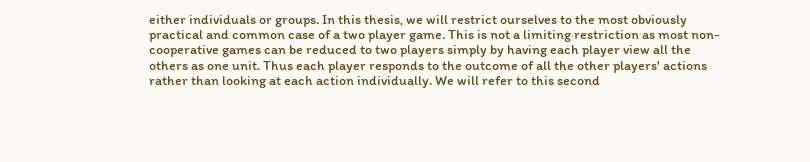either individuals or groups. In this thesis, we will restrict ourselves to the most obviously practical and common case of a two player game. This is not a limiting restriction as most non-cooperative games can be reduced to two players simply by having each player view all the others as one unit. Thus each player responds to the outcome of all the other players' actions rather than looking at each action individually. We will refer to this second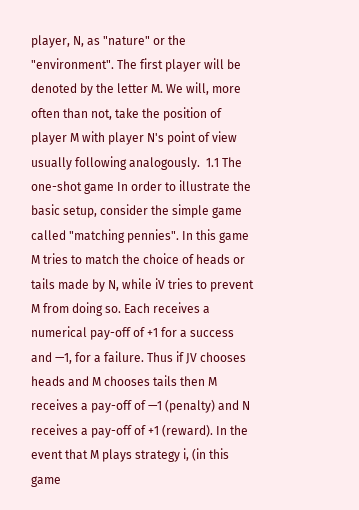player, N, as "nature" or the "environment". The first player will be denoted by the letter M. We will, more often than not, take the position of player M with player N's point of view usually following analogously.  1.1 The one-shot game In order to illustrate the basic setup, consider the simple game called "matching pennies". In this game M tries to match the choice of heads or tails made by N, while iV tries to prevent M from doing so. Each receives a numerical pay-off of +1 for a success and —1, for a failure. Thus if JV chooses heads and M chooses tails then M receives a pay-off of —1 (penalty) and N receives a pay-off of +1 (reward). In the event that M plays strategy i, (in this game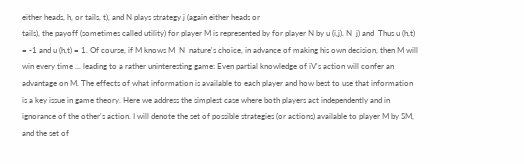either heads, h, or tails, t), and N plays strategy j (again either heads or
tails), the payoff (sometimes called utility) for player M is represented by for player N by u (i,j). N  j) and  Thus u (h,t) = -1 and u (h,t) = 1. Of course, if M knows M  N  nature's choice, in advance of making his own decision, then M will win every time ... leading to a rather uninteresting game: Even partial knowledge of iV's action will confer an advantage on M. The effects of what information is available to each player and how best to use that information is a key issue in game theory. Here we address the simplest case where both players act independently and in ignorance of the other's action. I will denote the set of possible strategies (or actions) available to player M by SM, and the set of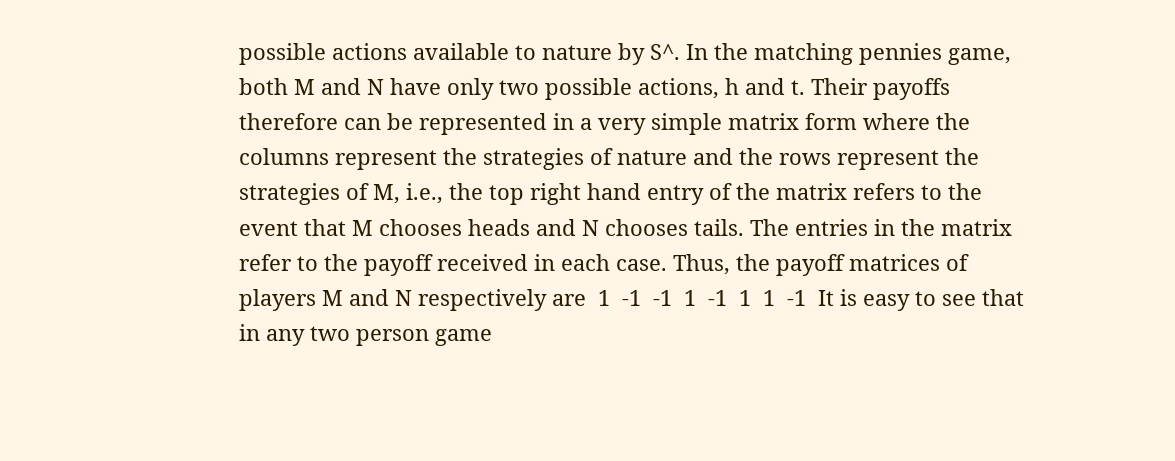possible actions available to nature by S^. In the matching pennies game, both M and N have only two possible actions, h and t. Their payoffs therefore can be represented in a very simple matrix form where the columns represent the strategies of nature and the rows represent the strategies of M, i.e., the top right hand entry of the matrix refers to the event that M chooses heads and N chooses tails. The entries in the matrix refer to the payoff received in each case. Thus, the payoff matrices of players M and N respectively are  1  -1  -1  1  -1  1  1  -1  It is easy to see that in any two person game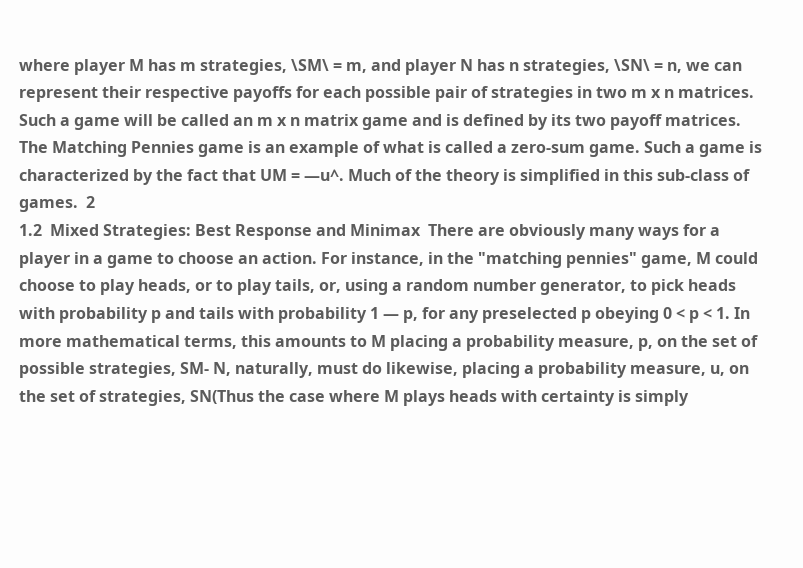where player M has m strategies, \SM\ = m, and player N has n strategies, \SN\ = n, we can represent their respective payoffs for each possible pair of strategies in two m x n matrices. Such a game will be called an m x n matrix game and is defined by its two payoff matrices. The Matching Pennies game is an example of what is called a zero-sum game. Such a game is characterized by the fact that UM = —u^. Much of the theory is simplified in this sub-class of games.  2
1.2  Mixed Strategies: Best Response and Minimax  There are obviously many ways for a player in a game to choose an action. For instance, in the "matching pennies" game, M could choose to play heads, or to play tails, or, using a random number generator, to pick heads with probability p and tails with probability 1 — p, for any preselected p obeying 0 < p < 1. In more mathematical terms, this amounts to M placing a probability measure, p, on the set of possible strategies, SM- N, naturally, must do likewise, placing a probability measure, u, on the set of strategies, SN(Thus the case where M plays heads with certainty is simply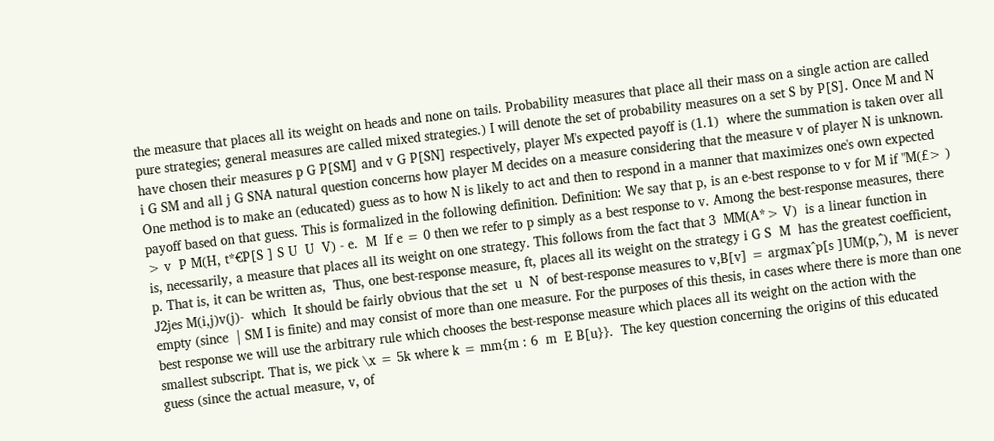the measure that places all its weight on heads and none on tails. Probability measures that place all their mass on a single action are called pure strategies; general measures are called mixed strategies.) I will denote the set of probability measures on a set S by P[S]. Once M and N have chosen their measures p G P[SM] and v G P[SN] respectively, player M's expected payoff is (1.1)  where the summation is taken over all i G SM and all j G SNA natural question concerns how player M decides on a measure considering that the measure v of player N is unknown. One method is to make an (educated) guess as to how N is likely to act and then to respond in a manner that maximizes one's own expected payoff based on that guess. This is formalized in the following definition. Definition: We say that p, is an e-best response to v for M if "M(£> ) > v  P M(H, t*€P[S ] S U  U  V) - e.  M  If e = 0 then we refer to p simply as a best response to v. Among the best-response measures, there is, necessarily, a measure that places all its weight on one strategy. This follows from the fact that 3  MM(A*> V)  is a linear function in
p. That is, it can be written as,  Thus, one best-response measure, ft, places all its weight on the strategy i G S  M  has the greatest coefficient, J2jes M(i,j)v(j)-  which  It should be fairly obvious that the set  u  N  of best-response measures to v,B[v] = argmax^p[s ]UM(p,^), M  is never empty (since  | SM I is finite) and may consist of more than one measure. For the purposes of this thesis, in cases where there is more than one best response we will use the arbitrary rule which chooses the best-response measure which places all its weight on the action with the smallest subscript. That is, we pick \x = 5k where k = mm{m : 6  m  E B[u}}.  The key question concerning the origins of this educated guess (since the actual measure, v, of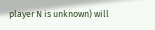player N is unknown) will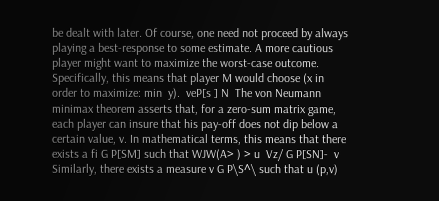be dealt with later. Of course, one need not proceed by always playing a best-response to some estimate. A more cautious player might want to maximize the worst-case outcome. Specifically, this means that player M would choose (x in order to maximize: min  y).  veP[s ] N  The von Neumann minimax theorem asserts that, for a zero-sum matrix game, each player can insure that his pay-off does not dip below a certain value, v. In mathematical terms, this means that there exists a fi G P[SM] such that WJW(A> ) > u  Vz/ G P[SN]-  v  Similarly, there exists a measure v G P\S^\ such that u (p,v)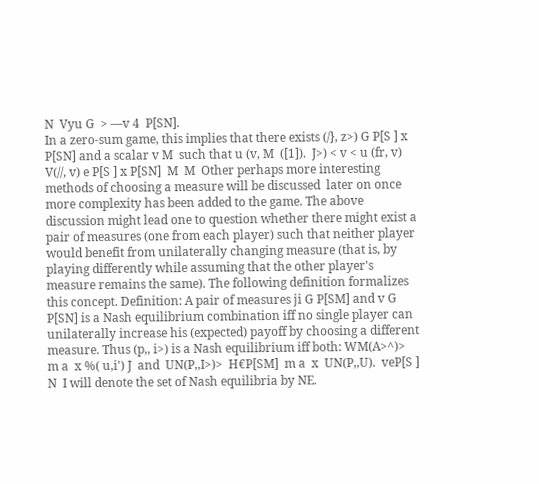N  Vyu G  > —v 4  P[SN].
In a zero-sum game, this implies that there exists (/}, z>) G P[S ] x P[SN] and a scalar v M  such that u (v, M  ([1]).  J>) < v < u (fr, v)  V(//, v) e P[S ] x P[SN]  M  M  Other perhaps more interesting methods of choosing a measure will be discussed  later on once more complexity has been added to the game. The above discussion might lead one to question whether there might exist a pair of measures (one from each player) such that neither player would benefit from unilaterally changing measure (that is, by playing differently while assuming that the other player's measure remains the same). The following definition formalizes this concept. Definition: A pair of measures ji G P[SM] and v G P[SN] is a Nash equilibrium combination iff no single player can unilaterally increase his (expected) payoff by choosing a different measure. Thus (p,, i>) is a Nash equilibrium iff both: WM(A>^)>  m a  x %( u,i') J  and  UN(P,,I>)>  H€P[SM]  m a  x  UN(P,,U).  veP[S ] N  I will denote the set of Nash equilibria by NE.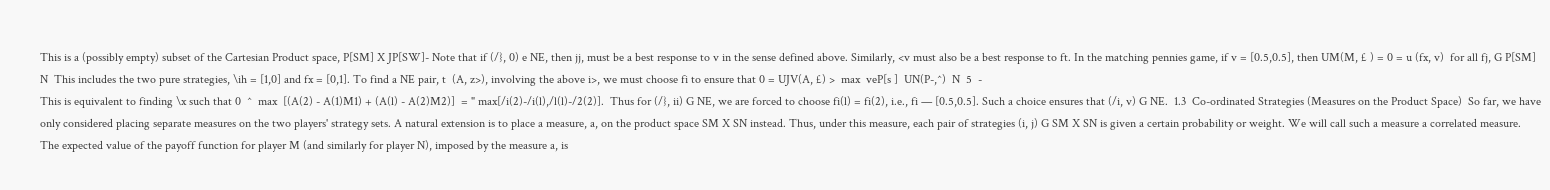This is a (possibly empty) subset of the Cartesian Product space, P[SM] X JP[SW]- Note that if (/}, 0) e NE, then jj, must be a best response to v in the sense defined above. Similarly, <v must also be a best response to ft. In the matching pennies game, if v = [0.5,0.5], then UM(M, £ ) = 0 = u (fx, v)  for all fj, G P[SM]  N  This includes the two pure strategies, \ih = [1,0] and fx = [0,1]. To find a NE pair, t  (A, z>), involving the above i>, we must choose fi to ensure that 0 = UJV(A, £) >  max  veP[s ]  UN(P-,^)  N  5  -
This is equivalent to finding \x such that 0  ^  max  [(A(2) - A(1)M1) + (A(l) - A(2)M2)]  = " max[/i(2)-/i(l),/l(l)-/2(2)].  Thus for (/}, ii) G NE, we are forced to choose fi(l) = fi(2), i.e., fi — [0.5,0.5]. Such a choice ensures that (/i, v) G NE.  1.3  Co-ordinated Strategies (Measures on the Product Space)  So far, we have only considered placing separate measures on the two players' strategy sets. A natural extension is to place a measure, a, on the product space SM X SN instead. Thus, under this measure, each pair of strategies (i, j) G SM X SN is given a certain probability or weight. We will call such a measure a correlated measure. The expected value of the payoff function for player M (and similarly for player N), imposed by the measure a, is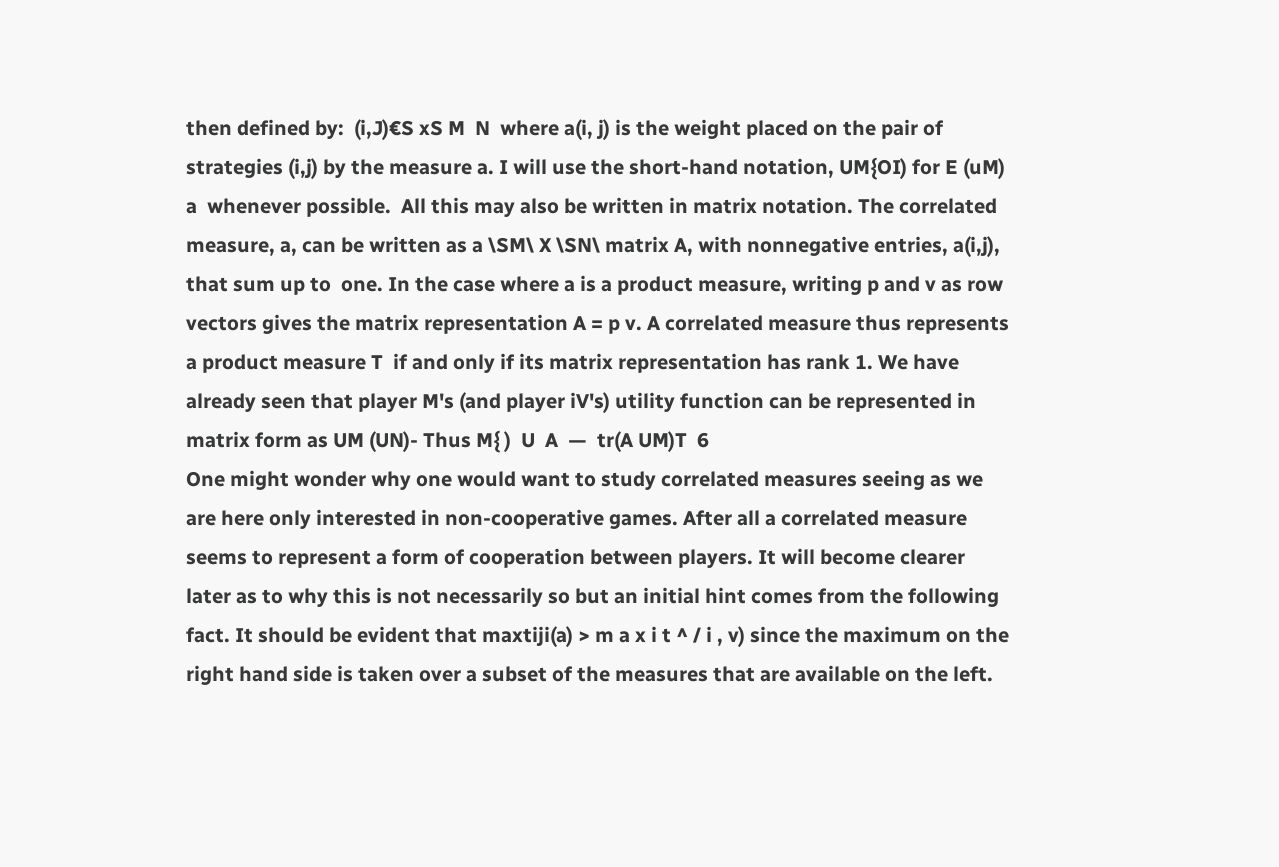then defined by:  (i,J)€S xS M  N  where a(i, j) is the weight placed on the pair of strategies (i,j) by the measure a. I will use the short-hand notation, UM{OI) for E (uM) a  whenever possible.  All this may also be written in matrix notation. The correlated measure, a, can be written as a \SM\ X \SN\ matrix A, with nonnegative entries, a(i,j),  that sum up to  one. In the case where a is a product measure, writing p and v as row vectors gives the matrix representation A = p v. A correlated measure thus represents a product measure T  if and only if its matrix representation has rank 1. We have already seen that player M's (and player iV's) utility function can be represented in matrix form as UM (UN)- Thus M{ )  U  A  —  tr(A UM)T  6
One might wonder why one would want to study correlated measures seeing as we are here only interested in non-cooperative games. After all a correlated measure seems to represent a form of cooperation between players. It will become clearer later as to why this is not necessarily so but an initial hint comes from the following fact. It should be evident that maxtiji(a) > m a x i t ^ / i , v) since the maximum on the right hand side is taken over a subset of the measures that are available on the left.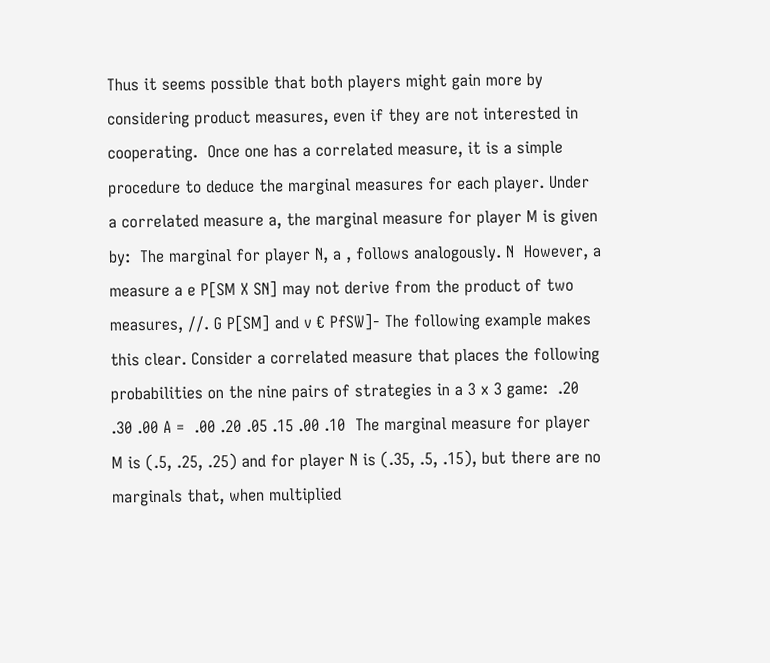Thus it seems possible that both players might gain more by considering product measures, even if they are not interested in cooperating.  Once one has a correlated measure, it is a simple procedure to deduce the marginal measures for each player. Under a correlated measure a, the marginal measure for player M is given by:  The marginal for player N, a , follows analogously. N  However, a measure a e P[SM X SN] may not derive from the product of two measures, //. G P[SM] and v € PfSW]- The following example makes this clear. Consider a correlated measure that places the following probabilities on the nine pairs of strategies in a 3 x 3 game:  .20 .30 .00 A =  .00 .20 .05 .15 .00 .10  The marginal measure for player M is (.5, .25, .25) and for player N is (.35, .5, .15), but there are no marginals that, when multiplied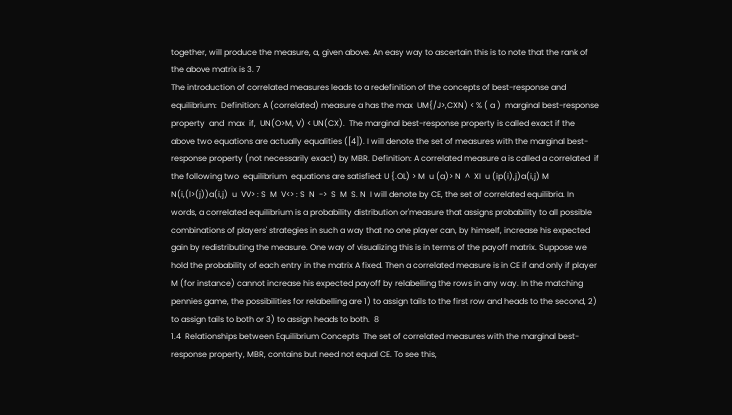together, will produce the measure, a, given above. An easy way to ascertain this is to note that the rank of the above matrix is 3. 7
The introduction of correlated measures leads to a redefinition of the concepts of best-response and  equilibrium:  Definition: A (correlated) measure a has the max  UM{/J>,CXN) < % ( a )  marginal best-response property  and  max  if,  UN(O>M, V) < UN(CX).  The marginal best-response property is called exact if the above two equations are actually equalities ([4]). I will denote the set of measures with the marginal best-response property (not necessarily exact) by MBR. Definition: A correlated measure a is called a correlated  if the following two  equilibrium  equations are satisfied: U {.OL) > M  u (a)> N  ^  XI  u (ip(i),j)a(i,j) M  N(i,(l>(j))a(i,j)  u  VV> : S  M  V<> : S  N  ->  S  M  S. N  I will denote by CE, the set of correlated equilibria. In words, a correlated equilibrium is a probability distribution or'measure that assigns probability to all possible combinations of players' strategies in such a way that no one player can, by himself, increase his expected gain by redistributing the measure. One way of visualizing this is in terms of the payoff matrix. Suppose we hold the probability of each entry in the matrix A fixed. Then a correlated measure is in CE if and only if player M (for instance) cannot increase his expected payoff by relabelling the rows in any way. In the matching pennies game, the possibilities for relabelling are 1) to assign tails to the first row and heads to the second, 2) to assign tails to both or 3) to assign heads to both.  8
1.4  Relationships between Equilibrium Concepts  The set of correlated measures with the marginal best-response property, MBR, contains but need not equal CE. To see this,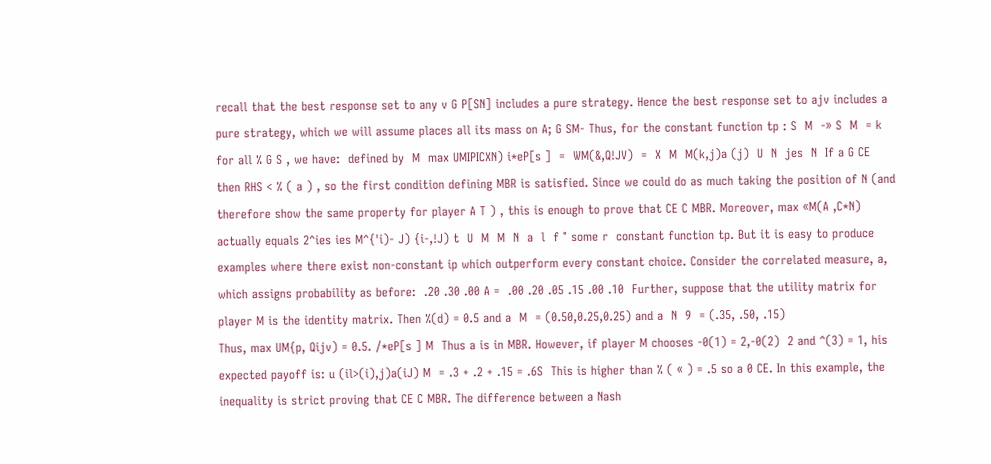recall that the best response set to any v G P[SN] includes a pure strategy. Hence the best response set to ajv includes a pure strategy, which we will assume places all its mass on A; G SM- Thus, for the constant function tp : S  M  -» S  M  = k for all % G S , we have:  defined by  M  max UMIPICXN) i*eP[s ]  =  WM(&,Q!JV)  =  X  M  M(k,j)a (j)  U  N  jes  N  If a G CE then RHS < % ( a ) , so the first condition defining MBR is satisfied. Since we could do as much taking the position of N (and therefore show the same property for player A T ) , this is enough to prove that CE C MBR. Moreover, max «M(A ,C*N) actually equals 2^ies ies M^{'i)- J) {i-,!J) t  U  M  M  N  a  l  f ° some r  constant function tp. But it is easy to produce examples where there exist non-constant ip which outperform every constant choice. Consider the correlated measure, a, which assigns probability as before:  .20 .30 .00 A =  .00 .20 .05 .15 .00 .10  Further, suppose that the utility matrix for player M is the identity matrix. Then %(d) = 0.5 and a  M  = (0.50,0.25,0.25) and a  N  9  = (.35, .50, .15)
Thus, max UM{p, Qijv) = 0.5. /*eP[s ] M  Thus a is in MBR. However, if player M chooses -0(1) = 2,-0(2)  2 and ^(3) = 1, his  expected payoff is: u (il>(i),j)a(iJ) M  = .3 + .2 + .15 = .6S  This is higher than % ( « ) = .5 so a 0 CE. In this example, the inequality is strict proving that CE C MBR. The difference between a Nash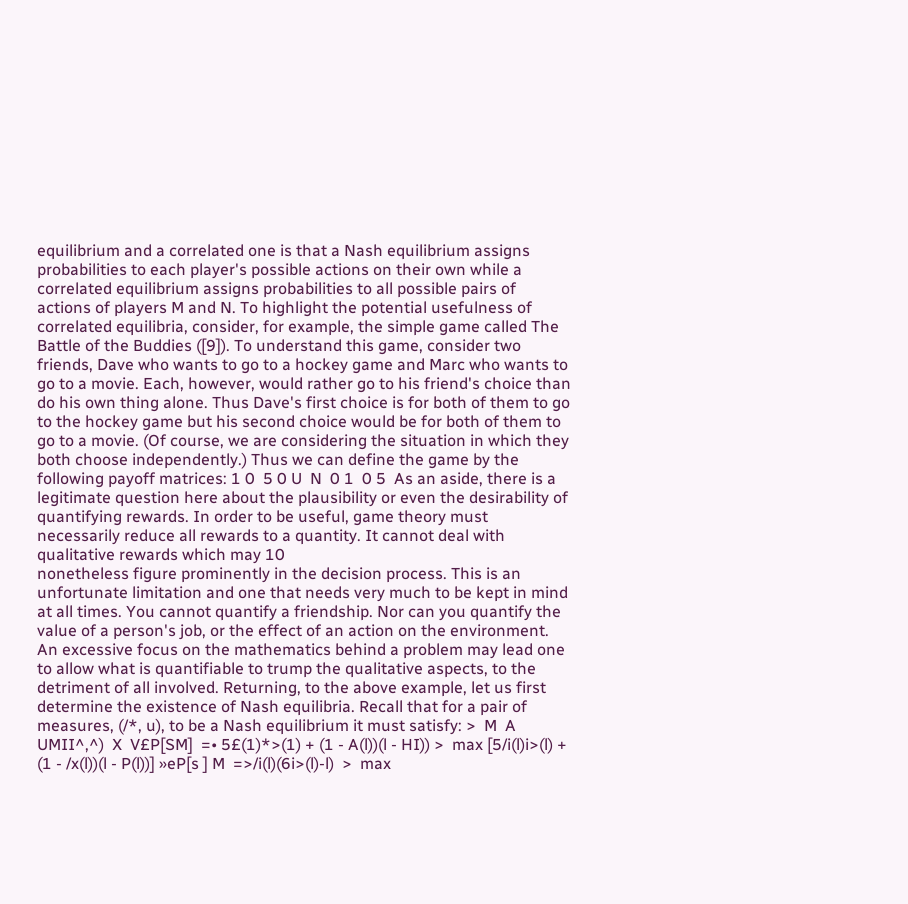equilibrium and a correlated one is that a Nash equilibrium assigns probabilities to each player's possible actions on their own while a correlated equilibrium assigns probabilities to all possible pairs of actions of players M and N. To highlight the potential usefulness of correlated equilibria, consider, for example, the simple game called The Battle of the Buddies ([9]). To understand this game, consider two friends, Dave who wants to go to a hockey game and Marc who wants to go to a movie. Each, however, would rather go to his friend's choice than do his own thing alone. Thus Dave's first choice is for both of them to go to the hockey game but his second choice would be for both of them to go to a movie. (Of course, we are considering the situation in which they both choose independently.) Thus we can define the game by the following payoff matrices: 1 0  5 0 U  N  0 1  0 5  As an aside, there is a legitimate question here about the plausibility or even the desirability of quantifying rewards. In order to be useful, game theory must necessarily reduce all rewards to a quantity. It cannot deal with qualitative rewards which may 10
nonetheless figure prominently in the decision process. This is an unfortunate limitation and one that needs very much to be kept in mind at all times. You cannot quantify a friendship. Nor can you quantify the value of a person's job, or the effect of an action on the environment. An excessive focus on the mathematics behind a problem may lead one to allow what is quantifiable to trump the qualitative aspects, to the detriment of all involved. Returning, to the above example, let us first determine the existence of Nash equilibria. Recall that for a pair of measures, (/*, u), to be a Nash equilibrium it must satisfy: >  M  A  UMII^,^)  X  V£P[SM]  =• 5£(1)*>(1) + (1 - A(l))(l - HI)) >  max [5/i(l)i>(l) + (1 - /x(l))(l - P(l))] »eP[s ] M  =>/i(l)(6i>(l)-l)  >  max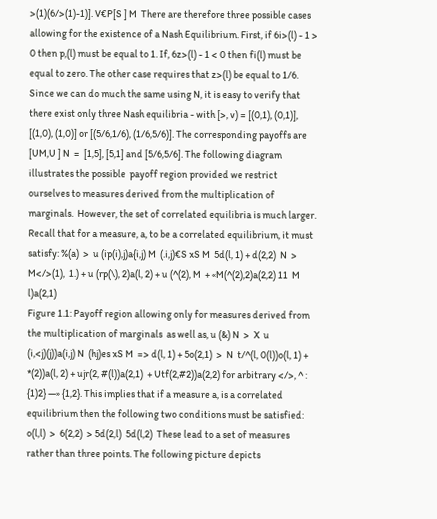>(1)(6/>(1)-1)]. V€P[S ] M  There are therefore three possible cases allowing for the existence of a Nash Equilibrium. First, if 6i>(l) - 1 > 0 then p,(l) must be equal to 1. If, 6z>(l) - 1 < 0 then fi(l) must be equal to zero. The other case requires that z>(l) be equal to 1/6. Since we can do much the same using N, it is easy to verify that there exist only three Nash equilibria - with [>, v) = [(0,1), (0,1)], [(1,0), (1,0)] or [(5/6,1/6), (1/6,5/6)]. The corresponding payoffs are  [UM,U ] N  =  [1,5], [5,1] and [5/6,5/6]. The following diagram illustrates the possible  payoff region provided we restrict ourselves to measures derived from the multiplication of marginals.  However, the set of correlated equilibria is much larger. Recall that for a measure, a, to be a correlated equilibrium, it must satisfy: %(a)  >  u (ip(i),j)a{i,j) M  (.i,j)€S xS M  5d(l, 1) + d(2,2)  N  > M</>(1),  1.) + u (rp(\), 2)a(l, 2) + u (^(2), M  + «M(^(2),2)a(2,2) 11  M  l)a(2,1)
Figure 1.1: Payoff region allowing only for measures derived from the multiplication of marginals  as well as, u (&) N  >  X  u (i,<j)(j))a(i,j) N  (hj)es xS M  => d(l, 1) + 5o(2,1)  >  N  t/^(l, 0(l))o(l, 1) +  *(2))a(l, 2) + ujr(2, #(l))a(2,1)  + Utf(2,#2))a(2,2) for arbitrary </>, ^ : {1)2} —» {1,2}. This implies that if a measure a, is a correlated equilibrium then the following two conditions must be satisfied: o(l,l)  >  6(2,2)  > 5d(2,l)  5d(l,2)  These lead to a set of measures rather than three points. The following picture depicts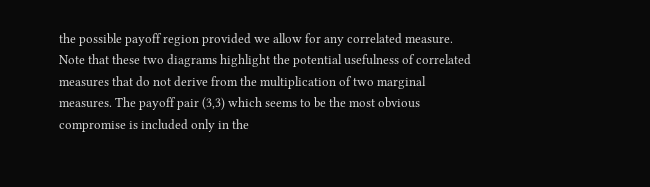the possible payoff region provided we allow for any correlated measure. Note that these two diagrams highlight the potential usefulness of correlated measures that do not derive from the multiplication of two marginal measures. The payoff pair (3,3) which seems to be the most obvious compromise is included only in the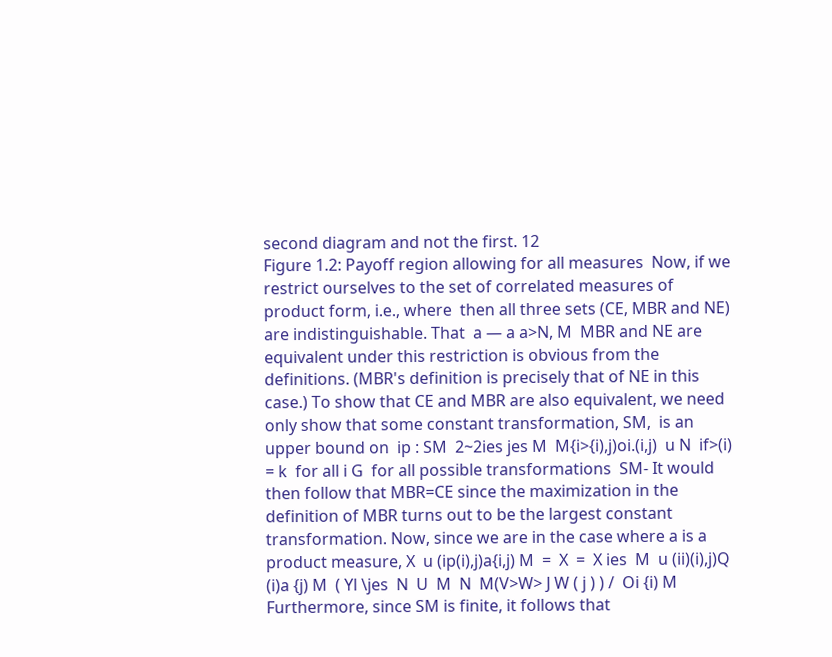second diagram and not the first. 12
Figure 1.2: Payoff region allowing for all measures  Now, if we restrict ourselves to the set of correlated measures of product form, i.e., where  then all three sets (CE, MBR and NE) are indistinguishable. That  a — a a>N, M  MBR and NE are equivalent under this restriction is obvious from the definitions. (MBR's definition is precisely that of NE in this case.) To show that CE and MBR are also equivalent, we need only show that some constant transformation, SM,  is an upper bound on  ip : SM  2~2ies jes M  M{i>{i),j)oi.(i,j)  u N  if>(i) = k  for all i G  for all possible transformations  SM- It would then follow that MBR=CE since the maximization in the  definition of MBR turns out to be the largest constant transformation. Now, since we are in the case where a is a product measure, X  u (ip(i),j)a{i,j) M  =  X  =  X ies  M  u (ii)(i),j)Q (i)a {j) M  ( Yl \jes  N  U  M  N  M(V>W> J W ( j ) ) /  Oi {i) M  Furthermore, since SM is finite, it follows that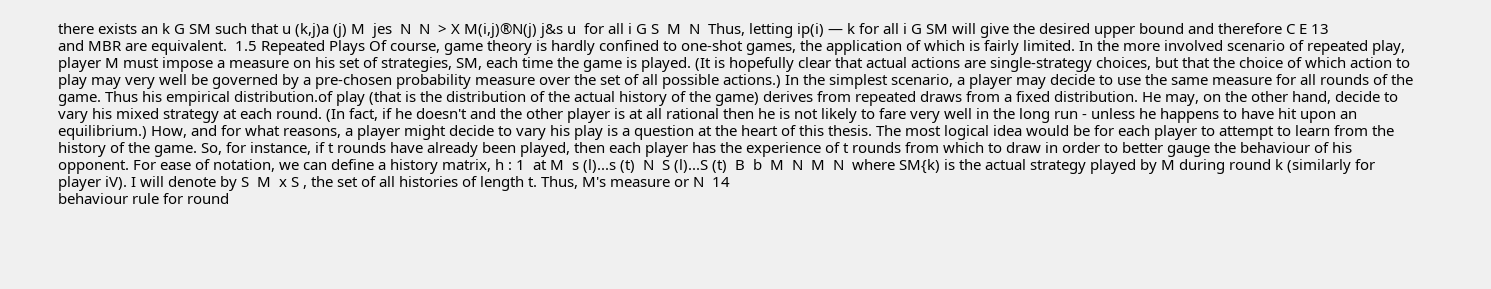there exists an k G SM such that u (k,j)a (j) M  jes  N  N  > X M(i,j)®N(j) j&s u  for all i G S  M  N  Thus, letting ip(i) — k for all i G SM will give the desired upper bound and therefore C E 13
and MBR are equivalent.  1.5 Repeated Plays Of course, game theory is hardly confined to one-shot games, the application of which is fairly limited. In the more involved scenario of repeated play, player M must impose a measure on his set of strategies, SM, each time the game is played. (It is hopefully clear that actual actions are single-strategy choices, but that the choice of which action to play may very well be governed by a pre-chosen probability measure over the set of all possible actions.) In the simplest scenario, a player may decide to use the same measure for all rounds of the game. Thus his empirical distribution.of play (that is the distribution of the actual history of the game) derives from repeated draws from a fixed distribution. He may, on the other hand, decide to vary his mixed strategy at each round. (In fact, if he doesn't and the other player is at all rational then he is not likely to fare very well in the long run - unless he happens to have hit upon an equilibrium.) How, and for what reasons, a player might decide to vary his play is a question at the heart of this thesis. The most logical idea would be for each player to attempt to learn from the history of the game. So, for instance, if t rounds have already been played, then each player has the experience of t rounds from which to draw in order to better gauge the behaviour of his opponent. For ease of notation, we can define a history matrix, h : 1  at M  s (l)...s (t)  N  S (l)...S (t)  B  b  M  N  M  N  where SM{k) is the actual strategy played by M during round k (similarly for player iV). I will denote by S  M  x S , the set of all histories of length t. Thus, M's measure or N  14
behaviour rule for round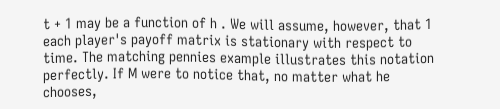t + 1 may be a function of h . We will assume, however, that 1  each player's payoff matrix is stationary with respect to time. The matching pennies example illustrates this notation perfectly. If M were to notice that, no matter what he chooses,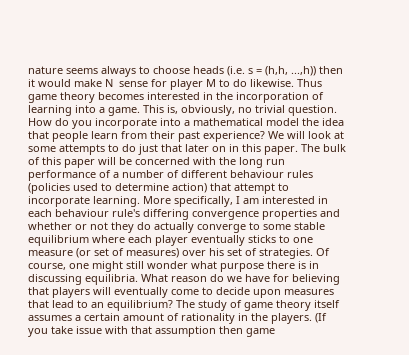nature seems always to choose heads (i.e. s = (h,h, ...,h)) then it would make N  sense for player M to do likewise. Thus game theory becomes interested in the incorporation of learning into a game. This is, obviously, no trivial question. How do you incorporate into a mathematical model the idea that people learn from their past experience? We will look at some attempts to do just that later on in this paper. The bulk of this paper will be concerned with the long run performance of a number of different behaviour rules (policies used to determine action) that attempt to incorporate learning. More specifically, I am interested in each behaviour rule's differing convergence properties and whether or not they do actually converge to some stable equilibrium where each player eventually sticks to one measure (or set of measures) over his set of strategies. Of course, one might still wonder what purpose there is in discussing equilibria. What reason do we have for believing that players will eventually come to decide upon measures that lead to an equilibrium? The study of game theory itself assumes a certain amount of rationality in the players. (If you take issue with that assumption then game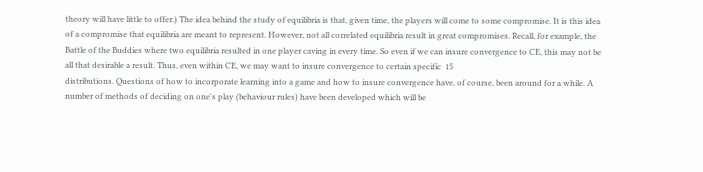theory will have little to offer.) The idea behind the study of equilibria is that, given time, the players will come to some compromise. It is this idea of a compromise that equilibria are meant to represent. However, not all correlated equilibria result in great compromises. Recall, for example, the Battle of the Buddies where two equilibria resulted in one player caving in every time. So even if we can insure convergence to CE, this may not be all that desirable a result. Thus, even within CE, we may want to insure convergence to certain specific  15
distributions. Questions of how to incorporate learning into a game and how to insure convergence have, of course, been around for a while. A number of methods of deciding on one's play (behaviour rules) have been developed which will be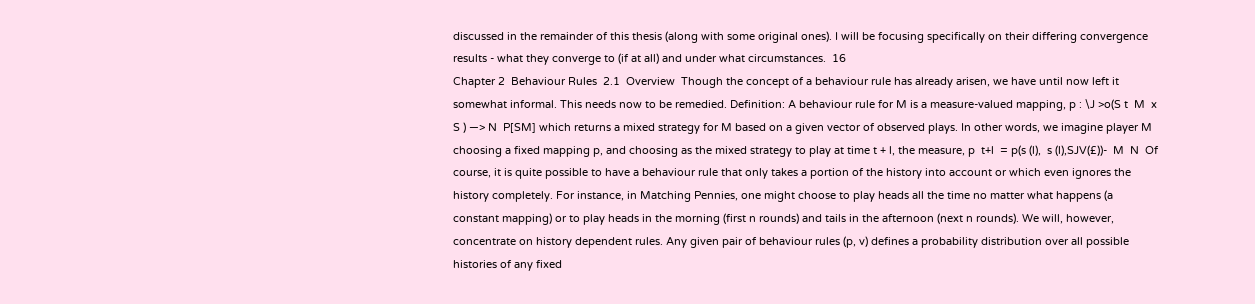discussed in the remainder of this thesis (along with some original ones). I will be focusing specifically on their differing convergence results - what they converge to (if at all) and under what circumstances.  16
Chapter 2  Behaviour Rules  2.1  Overview  Though the concept of a behaviour rule has already arisen, we have until now left it somewhat informal. This needs now to be remedied. Definition: A behaviour rule for M is a measure-valued mapping, p : \J >o(S t  M  x S ) —> N  P[SM] which returns a mixed strategy for M based on a given vector of observed plays. In other words, we imagine player M choosing a fixed mapping p, and choosing as the mixed strategy to play at time t + l, the measure, p  t+l  = p(s (l),  s (l),SJV(£))-  M  N  Of course, it is quite possible to have a behaviour rule that only takes a portion of the history into account or which even ignores the history completely. For instance, in Matching Pennies, one might choose to play heads all the time no matter what happens (a constant mapping) or to play heads in the morning (first n rounds) and tails in the afternoon (next n rounds). We will, however, concentrate on history dependent rules. Any given pair of behaviour rules (p, v) defines a probability distribution over all possible histories of any fixed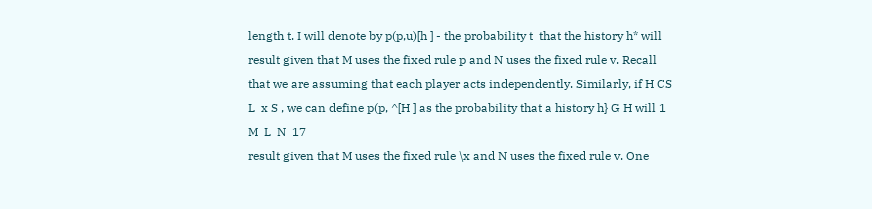length t. I will denote by p(p,u)[h ] - the probability t  that the history h* will result given that M uses the fixed rule p and N uses the fixed rule v. Recall that we are assuming that each player acts independently. Similarly, if H CS L  x S , we can define p(p, ^[H ] as the probability that a history h} G H will 1  M  L  N  17
result given that M uses the fixed rule \x and N uses the fixed rule v. One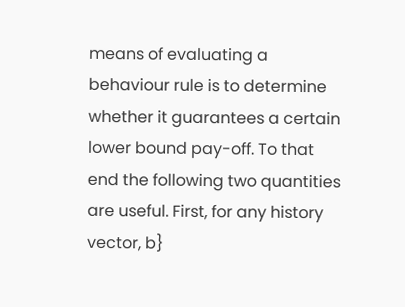means of evaluating a behaviour rule is to determine whether it guarantees a certain lower bound pay-off. To that end the following two quantities are useful. First, for any history vector, b}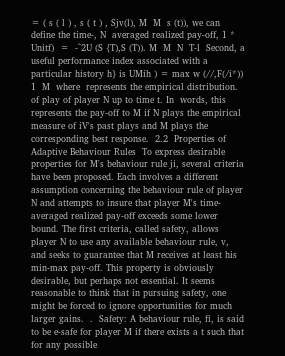= ( s ( l ) , s ( t ) , Sjv(l), M  M  s (t)), we can define the time-, N  averaged realized pay-off, 1 * Unitf)  =  -^2U (S {T),S (T)). M  M  N  T-l  Second, a useful performance index associated with a particular history h} is UMih ) = max w (//,F(/i*)) 1  M  where  represents the empirical distribution. of play of player N up to time t. In  words, this represents the pay-off to M if N plays the empirical measure of iV's past plays and M plays the corresponding best response.  2.2  Properties of Adaptive Behaviour Rules  To express desirable properties for M's behaviour rule ji, several criteria have been proposed. Each involves a different assumption concerning the behaviour rule of player N and attempts to insure that player M's time-averaged realized pay-off exceeds some lower bound. The first criteria, called safety, allows player N to use any available behaviour rule, v, and seeks to guarantee that M receives at least his min-max pay-off. This property is obviously desirable, but perhaps not essential. It seems reasonable to think that in pursuing safety, one might be forced to ignore opportunities for much larger gains.  .  Safety: A behaviour rule, fi, is said to be e-safe for player M if there exists a t such that for any possible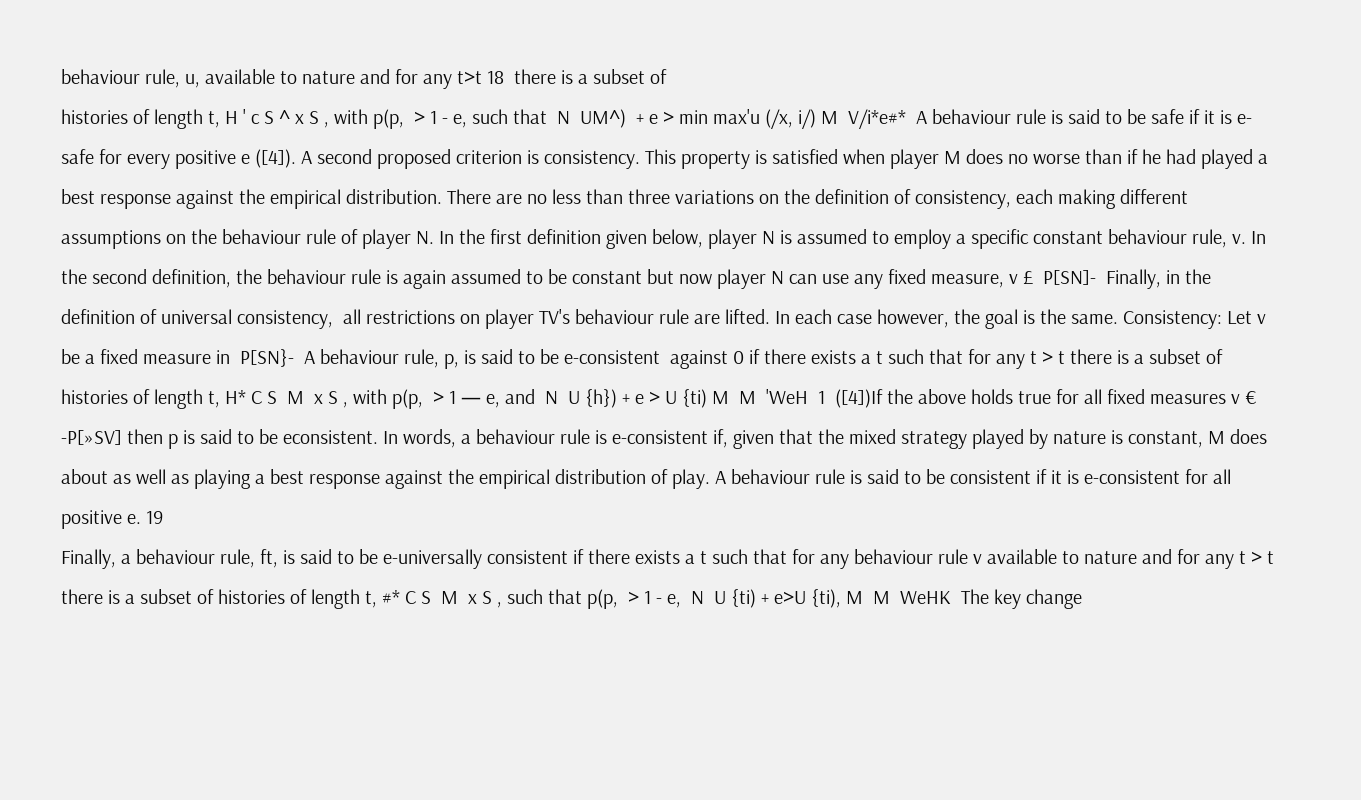behaviour rule, u, available to nature and for any t>t 18  there is a subset of
histories of length t, H ' c S ^ x S , with p(p,  > 1 - e, such that  N  UM^)  + e > min max'u (/x, i/) M  V/i*e#*  A behaviour rule is said to be safe if it is e-safe for every positive e ([4]). A second proposed criterion is consistency. This property is satisfied when player M does no worse than if he had played a best response against the empirical distribution. There are no less than three variations on the definition of consistency, each making different assumptions on the behaviour rule of player N. In the first definition given below, player N is assumed to employ a specific constant behaviour rule, v. In the second definition, the behaviour rule is again assumed to be constant but now player N can use any fixed measure, v £  P[SN]-  Finally, in the definition of universal consistency,  all restrictions on player TV's behaviour rule are lifted. In each case however, the goal is the same. Consistency: Let v be a fixed measure in  P[SN}-  A behaviour rule, p, is said to be e-consistent  against 0 if there exists a t such that for any t > t there is a subset of histories of length t, H* C S  M  x S , with p(p,  > 1 — e, and  N  U {h}) + e > U {ti) M  M  'WeH  1  ([4])If the above holds true for all fixed measures v € -P[»SV] then p is said to be econsistent. In words, a behaviour rule is e-consistent if, given that the mixed strategy played by nature is constant, M does about as well as playing a best response against the empirical distribution of play. A behaviour rule is said to be consistent if it is e-consistent for all positive e. 19
Finally, a behaviour rule, ft, is said to be e-universally consistent if there exists a t such that for any behaviour rule v available to nature and for any t > t there is a subset of histories of length t, #* C S  M  x S , such that p(p,  > 1 - e,  N  U {ti) + e>U {ti), M  M  WeHK  The key change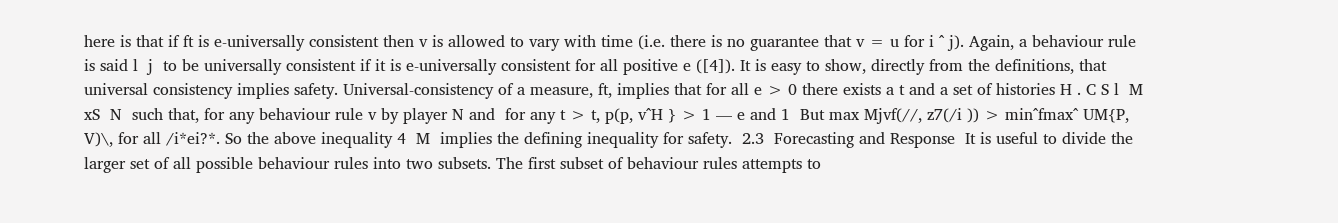here is that if ft is e-universally consistent then v is allowed to vary with time (i.e. there is no guarantee that v = u for i ^ j). Again, a behaviour rule is said l  j  to be universally consistent if it is e-universally consistent for all positive e ([4]). It is easy to show, directly from the definitions, that universal consistency implies safety. Universal-consistency of a measure, ft, implies that for all e > 0 there exists a t and a set of histories H . C S l  M  xS  N  such that, for any behaviour rule v by player N and  for any t > t, p(p, v^H } > 1 — e and 1  But max Mjvf(//, z7(/i )) > min^fmax^ UM{P, V)\, for all /i*ei?*. So the above inequality 4  M  implies the defining inequality for safety.  2.3  Forecasting and Response  It is useful to divide the larger set of all possible behaviour rules into two subsets. The first subset of behaviour rules attempts to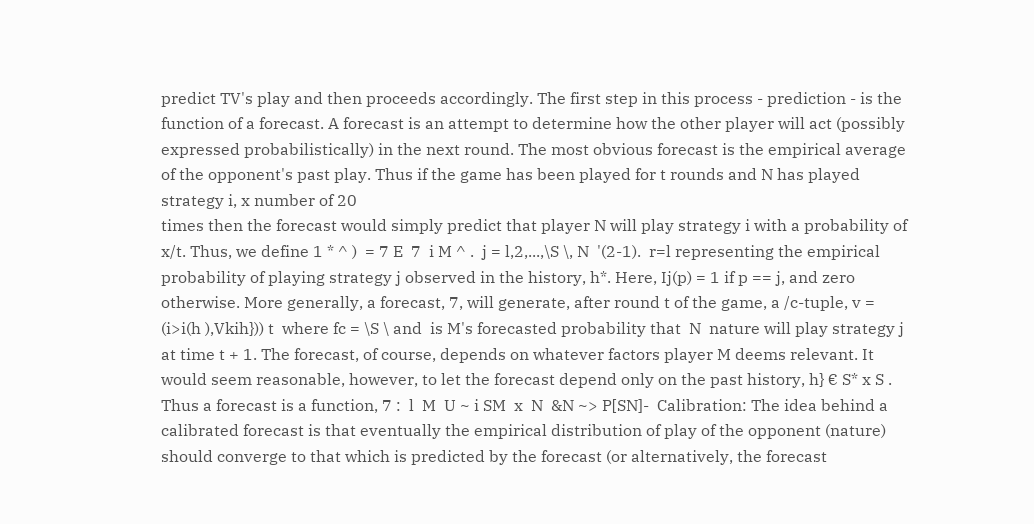predict TV's play and then proceeds accordingly. The first step in this process - prediction - is the function of a forecast. A forecast is an attempt to determine how the other player will act (possibly expressed probabilistically) in the next round. The most obvious forecast is the empirical average of the opponent's past play. Thus if the game has been played for t rounds and N has played strategy i, x number of 20
times then the forecast would simply predict that player N will play strategy i with a probability of x/t. Thus, we define 1 * ^ )  = 7 E  7  i M ^ .  j = l,2,...,\S \, N  '(2-1).  r=l representing the empirical probability of playing strategy j observed in the history, h*. Here, Ij(p) = 1 if p == j, and zero otherwise. More generally, a forecast, 7, will generate, after round t of the game, a /c-tuple, v = (i>i(h ),Vkih})) t  where fc = \S \ and  is M's forecasted probability that  N  nature will play strategy j at time t + 1. The forecast, of course, depends on whatever factors player M deems relevant. It would seem reasonable, however, to let the forecast depend only on the past history, h} € S* x S .  Thus a forecast is a function, 7 :  l  M  U ~ i SM  x  N  &N ~> P[SN]-  Calibration: The idea behind a calibrated forecast is that eventually the empirical distribution of play of the opponent (nature) should converge to that which is predicted by the forecast (or alternatively, the forecast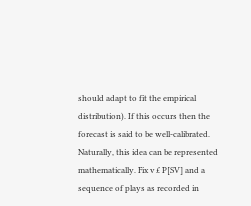should adapt to fit the empirical distribution). If this occurs then the forecast is said to be well-calibrated. Naturally, this idea can be represented mathematically. Fix v £ P[SV] and a sequence of plays as recorded in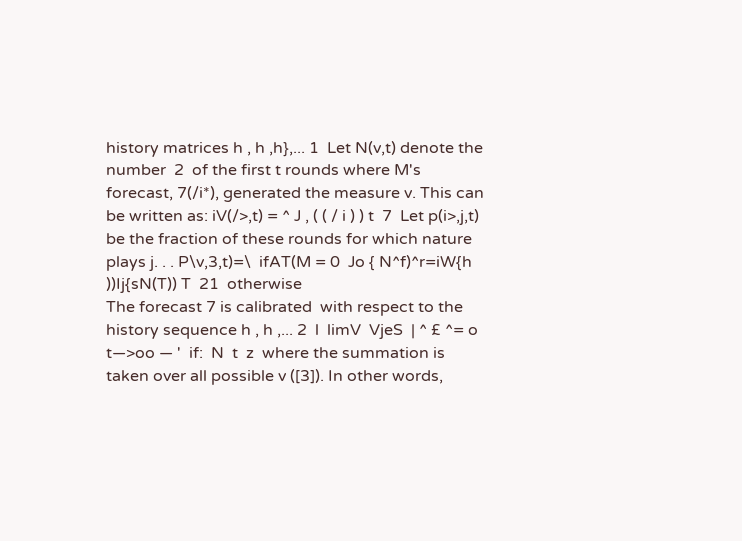history matrices h , h ,h},... 1  Let N(v,t) denote the number  2  of the first t rounds where M's forecast, 7(/i*), generated the measure v. This can be written as: iV(/>,t) = ^ J , ( ( / i ) ) t  7  Let p(i>,j,t) be the fraction of these rounds for which nature plays j. . . P\v,3,t)=\  ifAT(M = 0  Jo { N^f)^r=iW{h ))Ij{sN(T)) T  21  otherwise
The forecast 7 is calibrated  with respect to the history sequence h , h ,... 2  l  limV  VjeS  | ^ £ ^= o  t—>oo — '  if:  N  t  z  where the summation is taken over all possible v ([3]). In other words,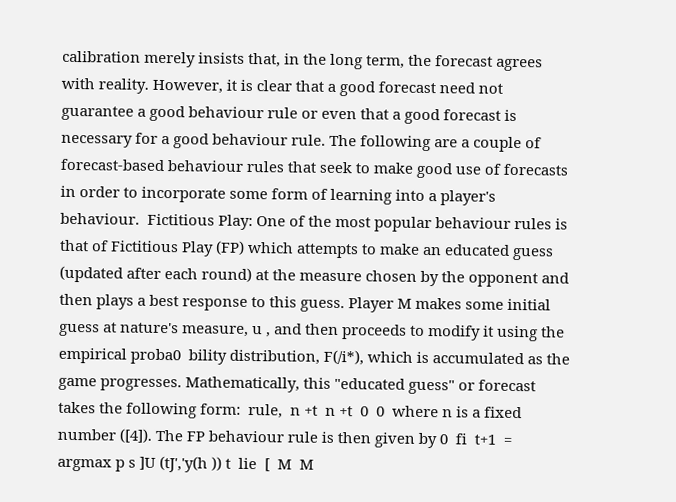calibration merely insists that, in the long term, the forecast agrees with reality. However, it is clear that a good forecast need not guarantee a good behaviour rule or even that a good forecast is necessary for a good behaviour rule. The following are a couple of forecast-based behaviour rules that seek to make good use of forecasts in order to incorporate some form of learning into a player's behaviour.  Fictitious Play: One of the most popular behaviour rules is that of Fictitious Play (FP) which attempts to make an educated guess (updated after each round) at the measure chosen by the opponent and then plays a best response to this guess. Player M makes some initial guess at nature's measure, u , and then proceeds to modify it using the empirical proba0  bility distribution, F(/i*), which is accumulated as the game progresses. Mathematically, this "educated guess" or forecast  takes the following form:  rule,  n +t  n +t  0  0  where n is a fixed number ([4]). The FP behaviour rule is then given by 0  fi  t+1  =  argmax p s ]U (tJ','y(h )) t  lie  [  M  M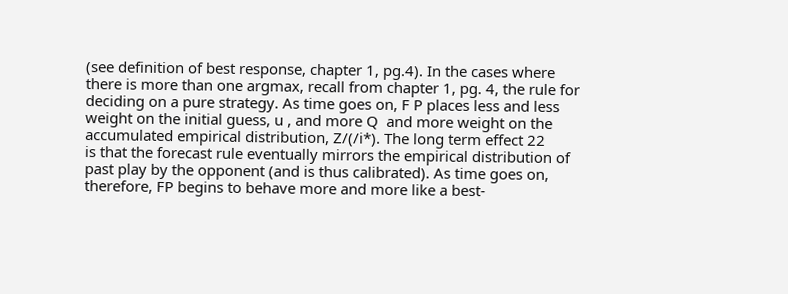(see definition of best response, chapter 1, pg.4). In the cases where there is more than one argmax, recall from chapter 1, pg. 4, the rule for deciding on a pure strategy. As time goes on, F P places less and less weight on the initial guess, u , and more Q  and more weight on the accumulated empirical distribution, Z/(/i*). The long term effect 22
is that the forecast rule eventually mirrors the empirical distribution of past play by the opponent (and is thus calibrated). As time goes on, therefore, FP begins to behave more and more like a best-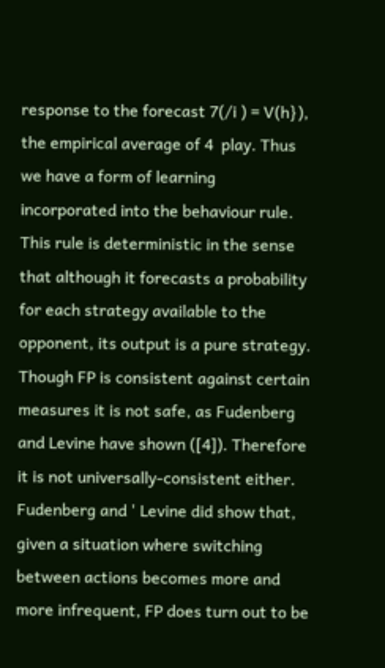response to the forecast 7(/i ) = V(h}), the empirical average of 4  play. Thus we have a form of learning incorporated into the behaviour rule. This rule is deterministic in the sense that although it forecasts a probability for each strategy available to the opponent, its output is a pure strategy. Though FP is consistent against certain measures it is not safe, as Fudenberg and Levine have shown ([4]). Therefore it is not universally-consistent either. Fudenberg and ' Levine did show that, given a situation where switching between actions becomes more and more infrequent, FP does turn out to be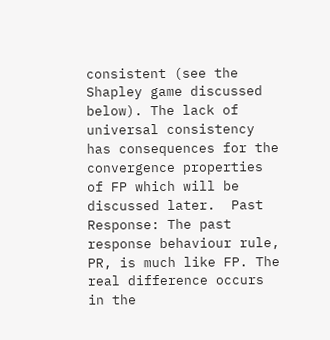consistent (see the Shapley game discussed below). The lack of universal consistency has consequences for the convergence properties of FP which will be discussed later.  Past Response: The past response behaviour rule, PR, is much like FP. The real difference occurs in the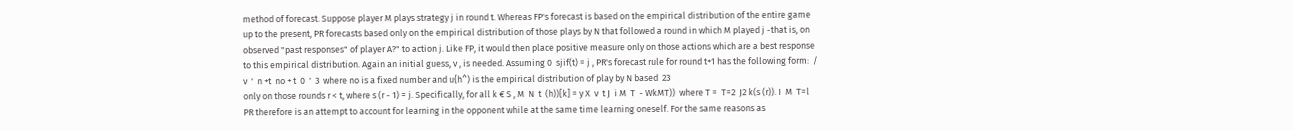method of forecast. Suppose player M plays strategy j in round t. Whereas FP's forecast is based on the empirical distribution of the entire game up to the present, PR forecasts based only on the empirical distribution of those plays by N that followed a round in which M played j -that is, on observed "past responses" of player A?" to action j. Like FP, it would then place positive measure only on those actions which are a best response to this empirical distribution. Again an initial guess, v , is needed. Assuming 0  sjif(t) = j , PR's forecast rule for round t+1 has the following form:  / v  '  n +t  no + t  0  '  3  where no is a fixed number and u{h^) is the empirical distribution of play by N based  23
only on those rounds r < t, where s (r - 1) = j. Specifically, for all k € S , M  N  t  (h))[k] = y X  v  t J  i M  T  - WkMT))  where T =  T=2  J2 k(s (r)). I  M  T=l  PR therefore is an attempt to account for learning in the opponent while at the same time learning oneself. For the same reasons as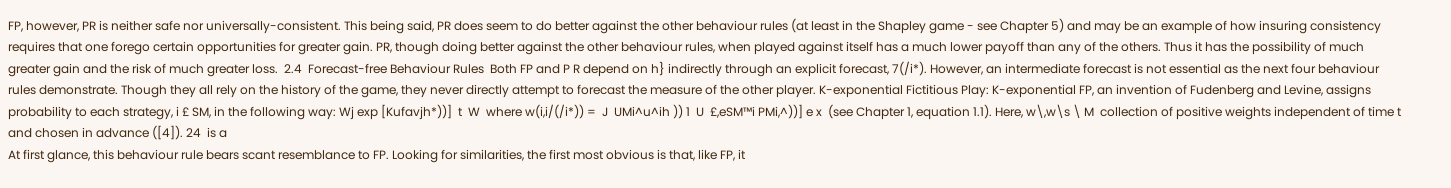FP, however, PR is neither safe nor universally-consistent. This being said, PR does seem to do better against the other behaviour rules (at least in the Shapley game - see Chapter 5) and may be an example of how insuring consistency requires that one forego certain opportunities for greater gain. PR, though doing better against the other behaviour rules, when played against itself has a much lower payoff than any of the others. Thus it has the possibility of much greater gain and the risk of much greater loss.  2.4  Forecast-free Behaviour Rules  Both FP and P R depend on h} indirectly through an explicit forecast, 7(/i*). However, an intermediate forecast is not essential as the next four behaviour rules demonstrate. Though they all rely on the history of the game, they never directly attempt to forecast the measure of the other player. K-exponential Fictitious Play: K-exponential FP, an invention of Fudenberg and Levine, assigns probability to each strategy, i £ SM, in the following way: Wj exp [Kufavjh*))]  t  W  where w(i,i/(/i*)) =  J  UMi^u^ih )) 1  U  £,eSM™i PMi,^))] e x  (see Chapter 1, equation 1.1). Here, w\,w\s \ M  collection of positive weights independent of time t and chosen in advance ([4]). 24  is a
At first glance, this behaviour rule bears scant resemblance to FP. Looking for similarities, the first most obvious is that, like FP, it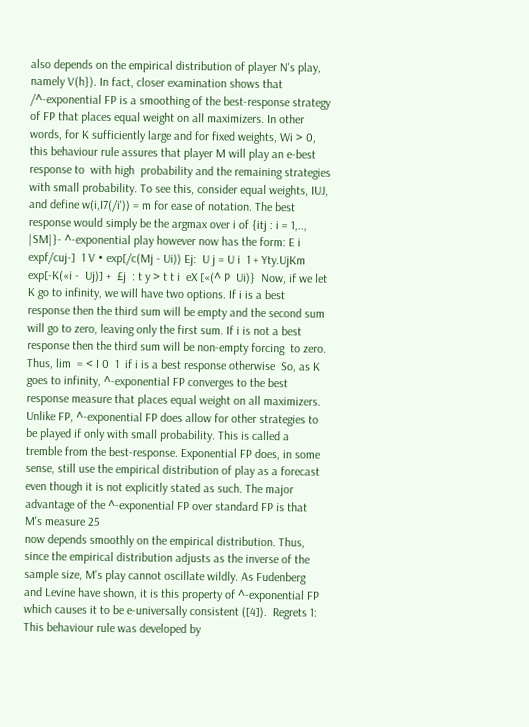also depends on the empirical distribution of player N's play, namely V(h}). In fact, closer examination shows that /^-exponential FP is a smoothing of the best-response strategy of FP that places equal weight on all maximizers. In other words, for K sufficiently large and for fixed weights, Wi > 0, this behaviour rule assures that player M will play an e-best response to  with high  probability and the remaining strategies with small probability. To see this, consider equal weights, IUJ, and define w(i,I7(/i')) = m for ease of notation. The best response would simply be the argmax over i of {itj : i = 1,.., |SM|}- ^-exponential play however now has the form: E i expf/cuj-]  1 V • exp[/c(Mj - Ui)) Ej:  U j = U i  1 + Yty.UjKm exp[-K(«i -  Uj)] +  £j  : t y > t t i  eX [«(^ P  Ui)}  Now, if we let K go to infinity, we will have two options. If i is a best response then the third sum will be empty and the second sum will go to zero, leaving only the first sum. If i is not a best response then the third sum will be non-empty forcing  to zero.  Thus, lim  = < I 0  1  if i is a best response otherwise  So, as K goes to infinity, ^-exponential FP converges to the best response measure that places equal weight on all maximizers. Unlike FP, ^-exponential FP does allow for other strategies to be played if only with small probability. This is called a tremble from the best-response. Exponential FP does, in some sense, still use the empirical distribution of play as a forecast even though it is not explicitly stated as such. The major advantage of the ^-exponential FP over standard FP is that M's measure 25
now depends smoothly on the empirical distribution. Thus, since the empirical distribution adjusts as the inverse of the sample size, M's play cannot oscillate wildly. As Fudenberg and Levine have shown, it is this property of ^-exponential FP which causes it to be e-universally consistent ([4]).  Regrets 1: This behaviour rule was developed by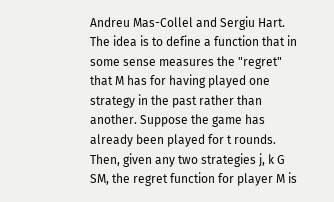Andreu Mas-Collel and Sergiu Hart. The idea is to define a function that in some sense measures the "regret" that M has for having played one strategy in the past rather than another. Suppose the game has already been played for t rounds. Then, given any two strategies j, k G SM, the regret function for player M is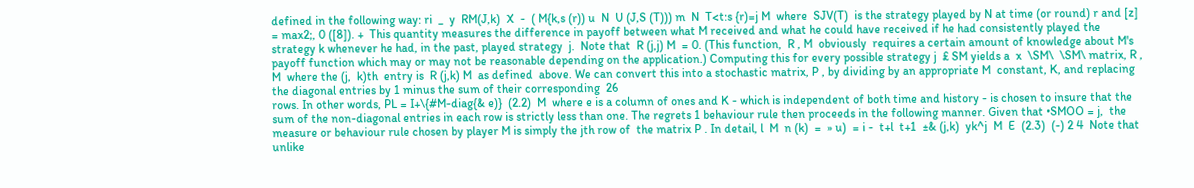defined in the following way: ri  _  y  RM(J,k)  X  -  ( M{k,s (r)) u  N  U (J,S (T))) m  N  T<t:s {r)=j M  where  SJV(T)  is the strategy played by N at time (or round) r and [z] = max2;, 0 ([8]). +  This quantity measures the difference in payoff between what M received and what he could have received if he had consistently played the strategy k whenever he had, in the past, played strategy  j.  Note that  R (j,j) M  = 0. (This function,  R , M  obviously  requires a certain amount of knowledge about M's payoff function which may or may not be reasonable depending on the application.) Computing this for every possible strategy j  £ SM yields a  x  \SM\  \SM\ matrix, R , M  where the (j,  k)th  entry is  R (j,k) M  as defined  above. We can convert this into a stochastic matrix, P , by dividing by an appropriate M  constant, K, and replacing the diagonal entries by 1 minus the sum of their corresponding  26
rows. In other words, PL = I+\{#M-diag{& e)}  (2.2)  M  where e is a column of ones and K - which is independent of both time and history - is chosen to insure that the sum of the non-diagonal entries in each row is strictly less than one. The regrets 1 behaviour rule then proceeds in the following manner. Given that •SMOO = j,  the measure or behaviour rule chosen by player M is simply the jth row of  the matrix P . In detail, l  M  n (k)  =  » u)  = i -  t+l  t+1  ±& (j,k)  yk^j  M  E  (2.3)  (-) 2 4  Note that unlike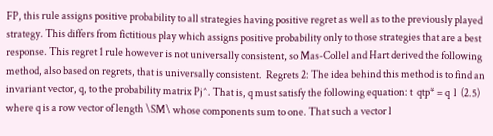FP, this rule assigns positive probability to all strategies having positive regret as well as to the previously played strategy. This differs from fictitious play which assigns positive probability only to those strategies that are a best response. This regret 1 rule however is not universally consistent, so Mas-Collel and Hart derived the following method, also based on regrets, that is universally consistent.  Regrets 2: The idea behind this method is to find an invariant vector, q, to the probability matrix Pj^. That is, q must satisfy the following equation: t  qtp* = q  l  (2.5)  where q is a row vector of length \SM\ whose components sum to one. That such a vector l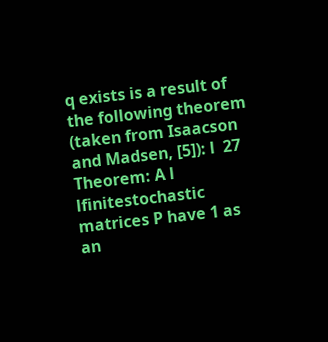q exists is a result of the following theorem (taken from Isaacson and Madsen, [5]): l  27
Theorem: A l lfinitestochastic matrices P have 1 as an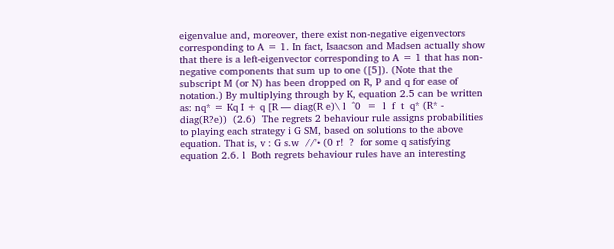eigenvalue and, moreover, there exist non-negative eigenvectors corresponding to A = 1. In fact, Isaacson and Madsen actually show that there is a left-eigenvector corresponding to A = 1 that has non-negative components that sum up to one ([5]). (Note that the subscript M (or N) has been dropped on R, P and q for ease of notation.) By multiplying through by K, equation 2.5 can be written as: nq* = Kq I + q [R — diag(R e)\ l  ^0  =  l  f  t  q* (R* - diag(R?e))  (2.6)  The regrets 2 behaviour rule assigns probabilities to playing each strategy i G SM, based on solutions to the above equation. That is, v : G s.w  //'• (0 r!  ?  for some q satisfying equation 2.6. l  Both regrets behaviour rules have an interesting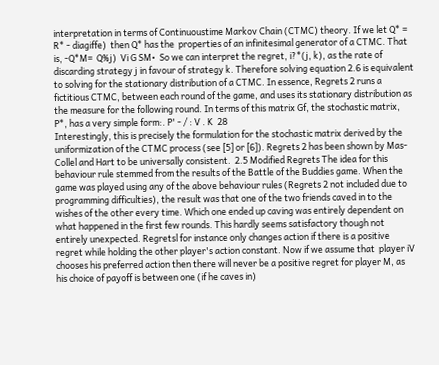interpretation in terms of Continuoustime Markov Chain (CTMC) theory. If we let Q* = R* - diagiffe)  then Q* has the  properties of an infinitesimal generator of a CTMC. That is, -Q*M=  Q%j)  Vi G SM•  So we can interpret the regret, i?*(j, k), as the rate of discarding strategy j in favour of strategy k. Therefore solving equation 2.6 is equivalent to solving for the stationary distribution of a CTMC. In essence, Regrets 2 runs a fictitious CTMC, between each round of the game, and uses its stationary distribution as the measure for the following round. In terms of this matrix Gf, the stochastic matrix, P*, has a very simple form:. P' - / : V . K  28
Interestingly, this is precisely the formulation for the stochastic matrix derived by the uniformization of the CTMC process (see [5] or [6]). Regrets 2 has been shown by Mas-Collel and Hart to be universally consistent.  2.5 Modified Regrets The idea for this behaviour rule stemmed from the results of the Battle of the Buddies game. When the game was played using any of the above behaviour rules (Regrets 2 not included due to programming difficulties), the result was that one of the two friends caved in to the wishes of the other every time. Which one ended up caving was entirely dependent on what happened in the first few rounds. This hardly seems satisfactory though not entirely unexpected. Regretsl for instance only changes action if there is a positive regret while holding the other player's action constant. Now if we assume that  player iV chooses his preferred action then there will never be a positive regret for player M, as his choice of payoff is between one (if he caves in)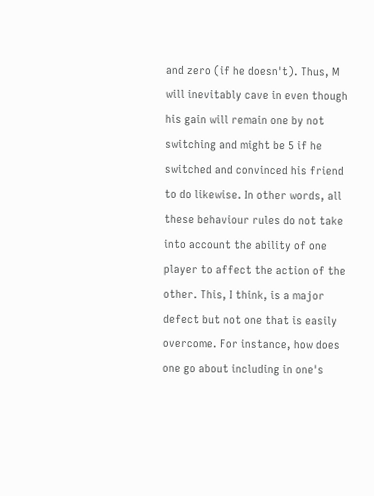and zero (if he doesn't). Thus, M will inevitably cave in even though his gain will remain one by not switching and might be 5 if he switched and convinced his friend to do likewise. In other words, all these behaviour rules do not take into account the ability of one player to affect the action of the other. This, I think, is a major defect but not one that is easily overcome. For instance, how does one go about including in one's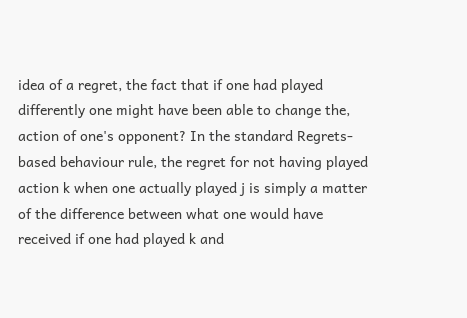idea of a regret, the fact that if one had played differently one might have been able to change the, action of one's opponent? In the standard Regrets-based behaviour rule, the regret for not having played action k when one actually played j is simply a matter of the difference between what one would have received if one had played k and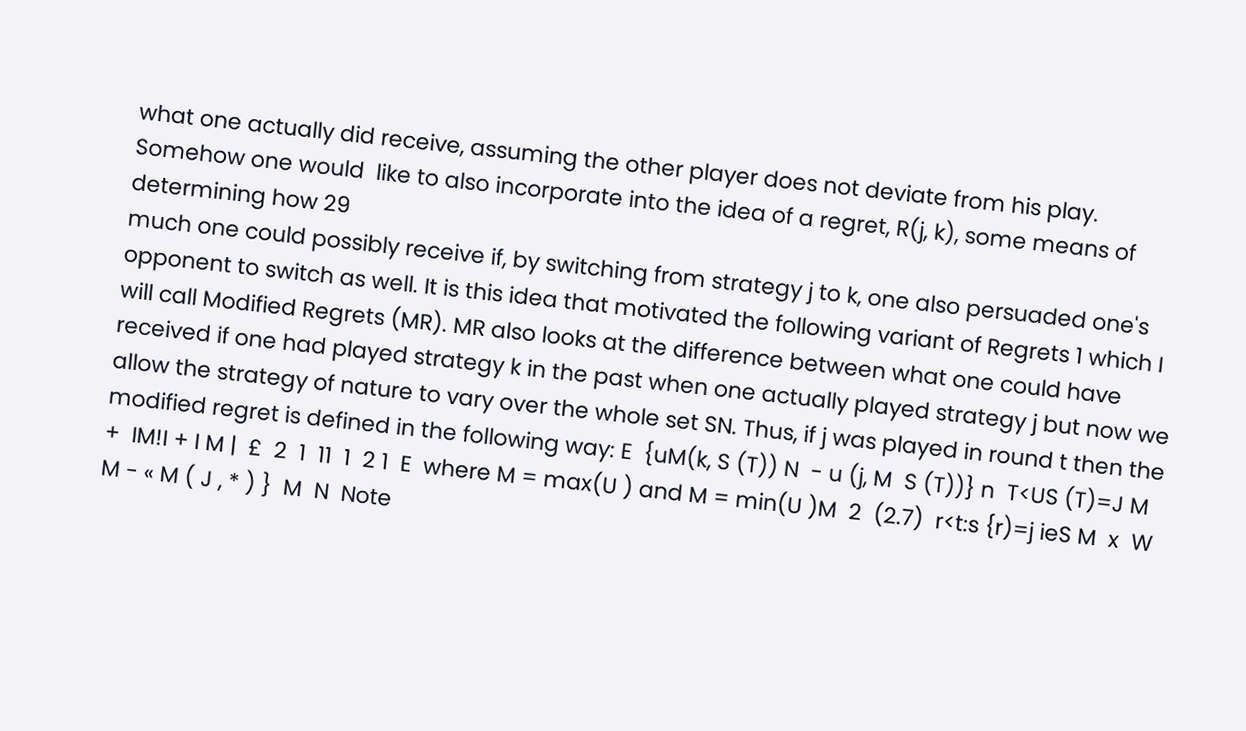what one actually did receive, assuming the other player does not deviate from his play. Somehow one would  like to also incorporate into the idea of a regret, R(j, k), some means of determining how 29
much one could possibly receive if, by switching from strategy j to k, one also persuaded one's opponent to switch as well. It is this idea that motivated the following variant of Regrets 1 which I will call Modified Regrets (MR). MR also looks at the difference between what one could have received if one had played strategy k in the past when one actually played strategy j but now we allow the strategy of nature to vary over the whole set SN. Thus, if j was played in round t then the modified regret is defined in the following way: E  {uM(k, S (T)) N  - u (j, M  S (T))} n  T<US (T)=J M  +  IM!I + I M |  £  2  1  11  1  2 1  E  where M = max(U ) and M = min(U )M  2  (2.7)  r<t:s {r)=j ieS M  x  W M - « M ( J , * ) }  M  N  Note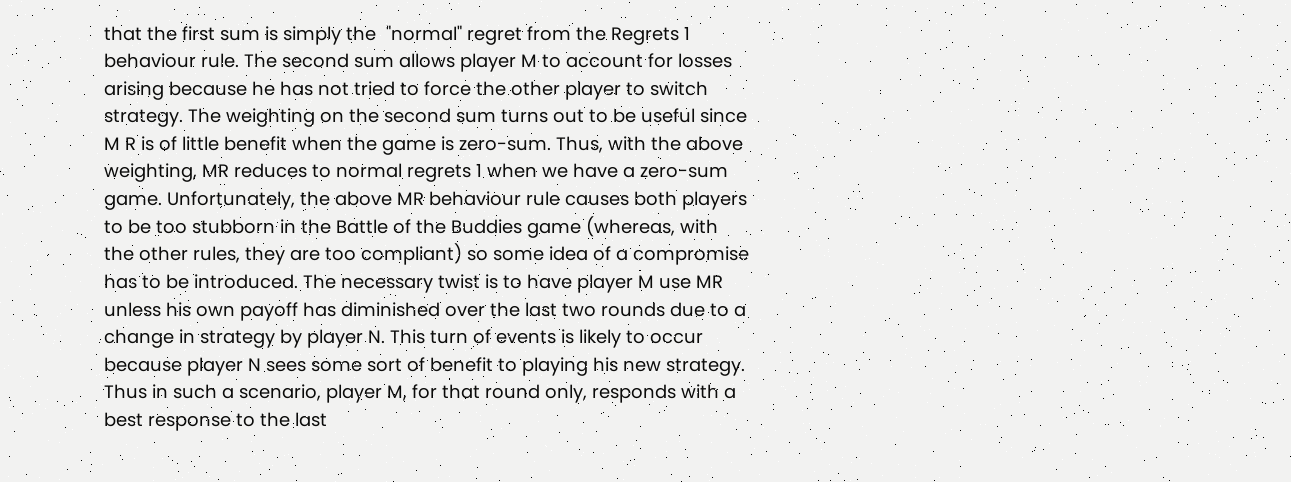that the first sum is simply the  "normal" regret from the Regrets 1 behaviour rule. The second sum allows player M to account for losses arising because he has not tried to force the other player to switch strategy. The weighting on the second sum turns out to be useful since M R is of little benefit when the game is zero-sum. Thus, with the above weighting, MR reduces to normal regrets 1 when we have a zero-sum game. Unfortunately, the above MR behaviour rule causes both players to be too stubborn in the Battle of the Buddies game (whereas, with the other rules, they are too compliant) so some idea of a compromise has to be introduced. The necessary twist is to have player M use MR unless his own payoff has diminished over the last two rounds due to a change in strategy by player N. This turn of events is likely to occur because player N sees some sort of benefit to playing his new strategy. Thus in such a scenario, player M, for that round only, responds with a best response to the last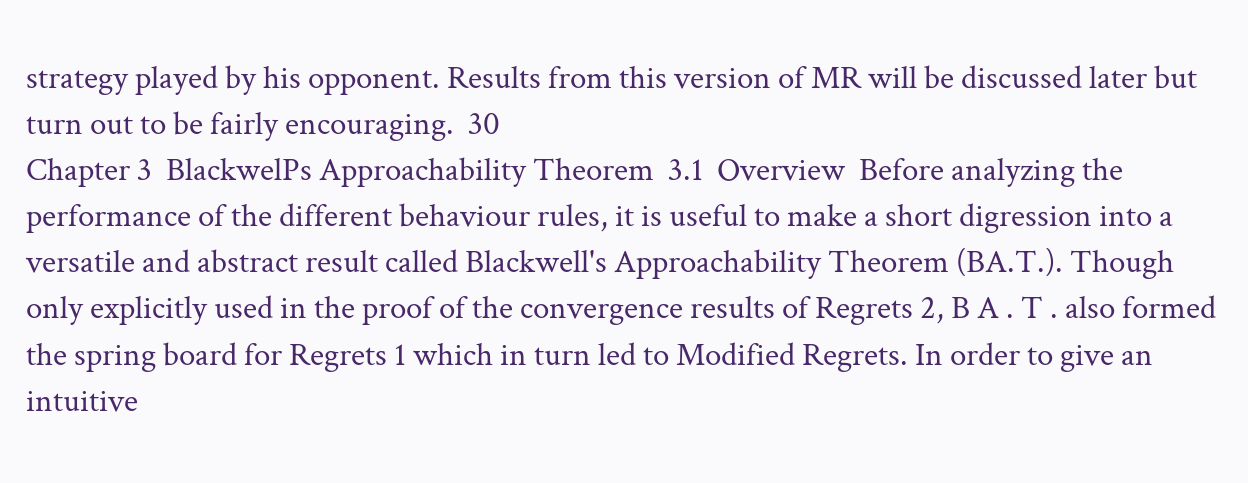strategy played by his opponent. Results from this version of MR will be discussed later but turn out to be fairly encouraging.  30
Chapter 3  BlackwelPs Approachability Theorem  3.1  Overview  Before analyzing the performance of the different behaviour rules, it is useful to make a short digression into a versatile and abstract result called Blackwell's Approachability Theorem (BA.T.). Though only explicitly used in the proof of the convergence results of Regrets 2, B A . T . also formed the spring board for Regrets 1 which in turn led to Modified Regrets. In order to give an intuitive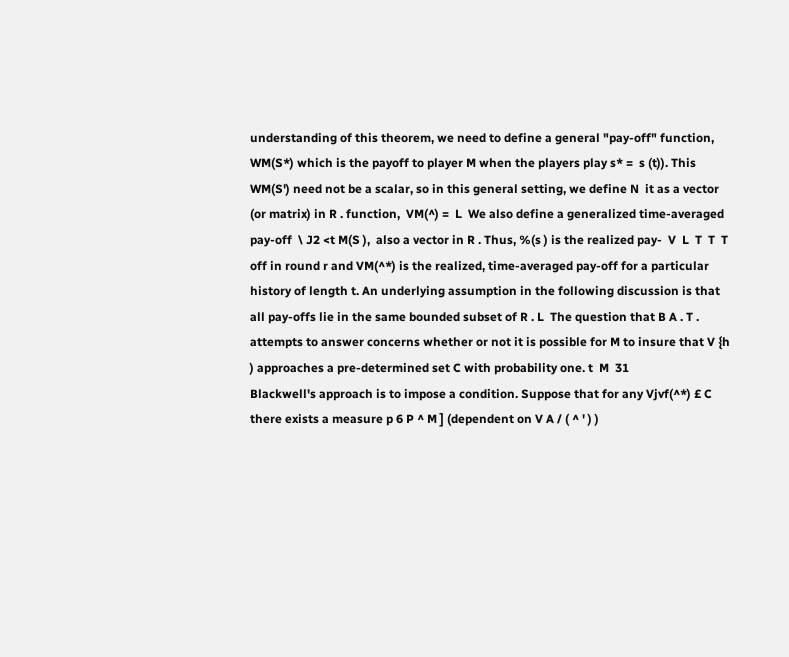understanding of this theorem, we need to define a general "pay-off" function, WM(S*) which is the payoff to player M when the players play s* =  s (t)). This WM(S') need not be a scalar, so in this general setting, we define N  it as a vector (or matrix) in R . function,  VM(^) =  L  We also define a generalized time-averaged pay-off  \ J2 <t M(S ),  also a vector in R . Thus, %(s ) is the realized pay-  V  L  T  T  T  off in round r and VM(^*) is the realized, time-averaged pay-off for a particular history of length t. An underlying assumption in the following discussion is that all pay-offs lie in the same bounded subset of R . L  The question that B A . T . attempts to answer concerns whether or not it is possible for M to insure that V {h ) approaches a pre-determined set C with probability one. t  M  31
Blackwell's approach is to impose a condition. Suppose that for any Vjvf(^*) £ C there exists a measure p 6 P ^ M ] (dependent on V A / ( ^ ' ) )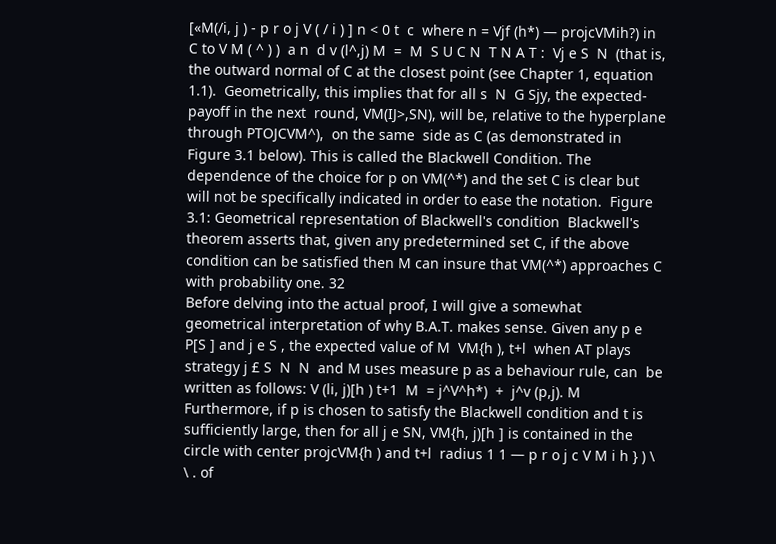[«M(/i, j ) - p r o j V ( / i ) ] n < 0 t  c  where n = Vjf (h*) — projcVMih?) in C to V M ( ^ ) )  a n  d v (l^,j) M  =  M  S U C N  T N A T :  Vj e S  N  (that is, the outward normal of C at the closest point (see Chapter 1, equation 1.1).  Geometrically, this implies that for all s  N  G Sjy, the expected-payoff in the next  round, VM(IJ>,SN), will be, relative to the hyperplane through PTOJCVM^),  on the same  side as C (as demonstrated in Figure 3.1 below). This is called the Blackwell Condition. The dependence of the choice for p on VM(^*) and the set C is clear but will not be specifically indicated in order to ease the notation.  Figure 3.1: Geometrical representation of Blackwell's condition  Blackwell's theorem asserts that, given any predetermined set C, if the above condition can be satisfied then M can insure that VM(^*) approaches C with probability one. 32
Before delving into the actual proof, I will give a somewhat geometrical interpretation of why B.A.T. makes sense. Given any p e P[S ] and j e S , the expected value of M  VM{h ), t+l  when AT plays strategy j £ S  N  N  and M uses measure p as a behaviour rule, can  be written as follows: V (li, j)[h ) t+1  M  = j^V^h*)  +  j^v (p,j). M  Furthermore, if p is chosen to satisfy the Blackwell condition and t is sufficiently large, then for all j e SN, VM{h, j)[h ] is contained in the circle with center projcVM{h ) and t+l  radius 1 1 — p r o j c V M i h } ) \ \ . of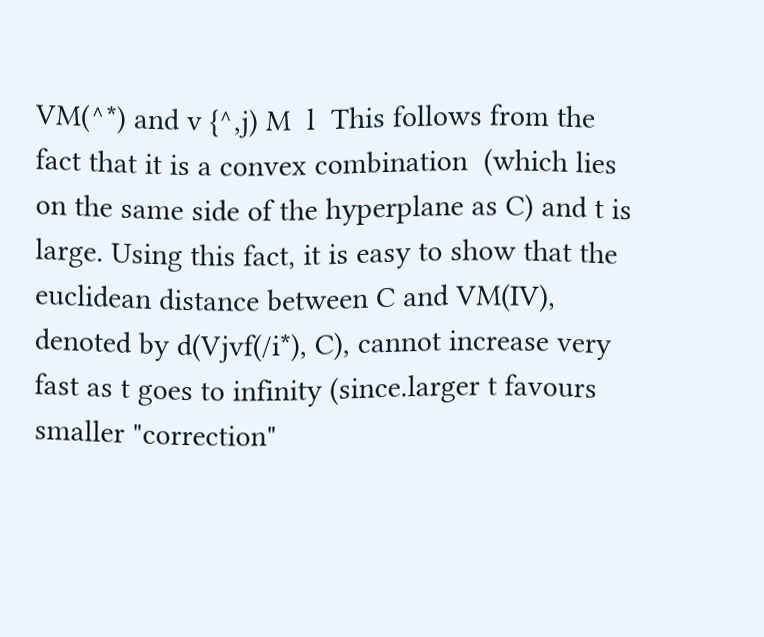VM(^*) and v {^,j) M  l  This follows from the fact that it is a convex combination  (which lies on the same side of the hyperplane as C) and t is  large. Using this fact, it is easy to show that the euclidean distance between C and VM(IV), denoted by d(Vjvf(/i*), C), cannot increase very fast as t goes to infinity (since.larger t favours smaller "correction"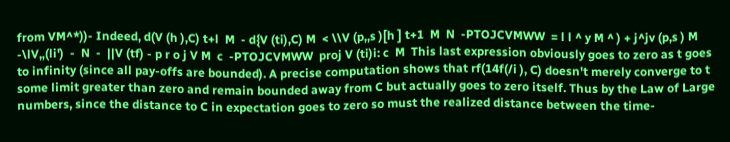from VM^*))- Indeed, d(V (h ),C) t+l  M  - d{V (ti),C) M  < \\V (p,,s )[h ] t+1  M  N  -PTOJCVMWW  = l l ^ y M ^ ) + j^jv (p,s ) M  -\lV„(li')  -  N  -  ||V (tf) - p r o j V M  c  -PTOJCVMWW  proj V (ti)i: c  M  This last expression obviously goes to zero as t goes to infinity (since all pay-offs are bounded). A precise computation shows that rf(14f(/i ), C) doesn't merely converge to t  some limit greater than zero and remain bounded away from C but actually goes to zero itself. Thus by the Law of Large numbers, since the distance to C in expectation goes to zero so must the realized distance between the time-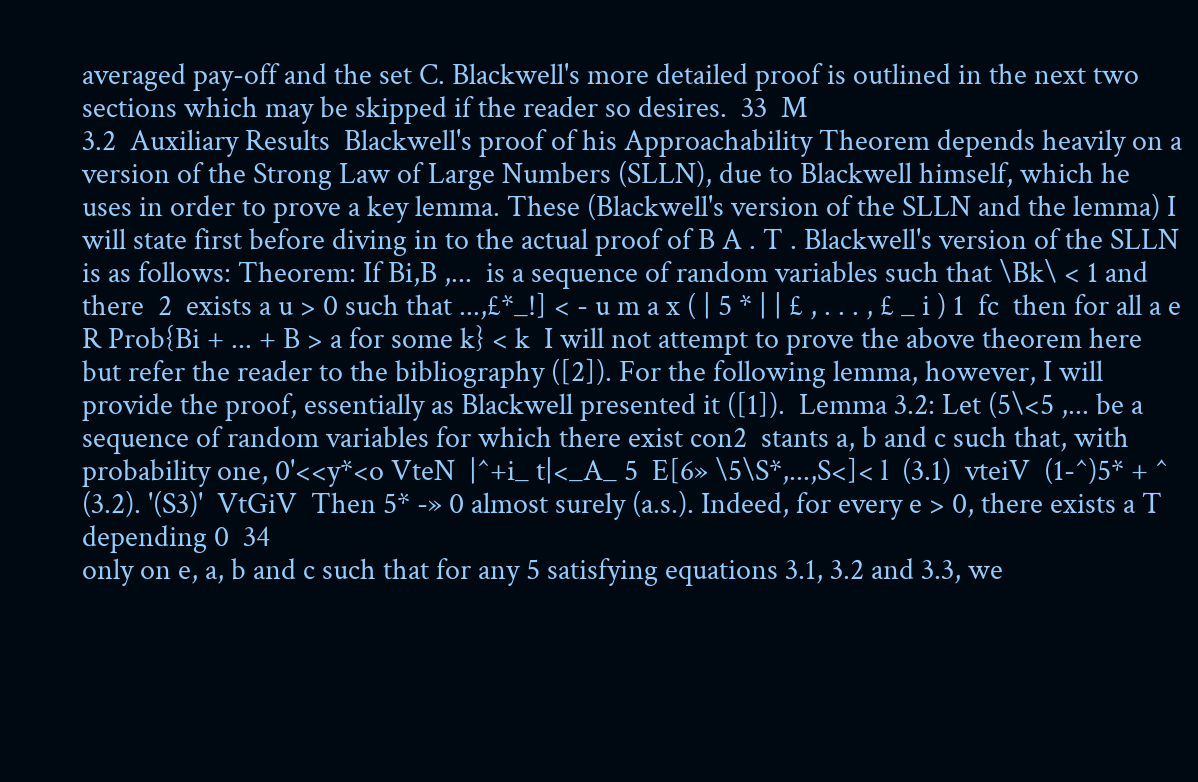averaged pay-off and the set C. Blackwell's more detailed proof is outlined in the next two sections which may be skipped if the reader so desires.  33  M
3.2  Auxiliary Results  Blackwell's proof of his Approachability Theorem depends heavily on a version of the Strong Law of Large Numbers (SLLN), due to Blackwell himself, which he uses in order to prove a key lemma. These (Blackwell's version of the SLLN and the lemma) I will state first before diving in to the actual proof of B A . T . Blackwell's version of the SLLN is as follows: Theorem: If Bi,B ,...  is a sequence of random variables such that \Bk\ < 1 and there  2  exists a u > 0 such that ...,£*_!] < - u m a x ( | 5 * | | £ , . . . , £ _ i ) 1  fc  then for all a e R Prob{Bi + ... + B > a for some k} < k  I will not attempt to prove the above theorem here but refer the reader to the bibliography ([2]). For the following lemma, however, I will provide the proof, essentially as Blackwell presented it ([1]).  Lemma 3.2: Let (5\<5 ,... be a sequence of random variables for which there exist con2  stants a, b and c such that, with probability one, 0'<<y*<o VteN  |^+i_ t|<_A_ 5  E[6» \5\S*,...,S<]< l  (3.1)  vteiV  (1-^)5* + ^  (3.2). '(S3)'  VtGiV  Then 5* -» 0 almost surely (a.s.). Indeed, for every e > 0, there exists a T depending 0  34
only on e, a, b and c such that for any 5 satisfying equations 3.1, 3.2 and 3.3, we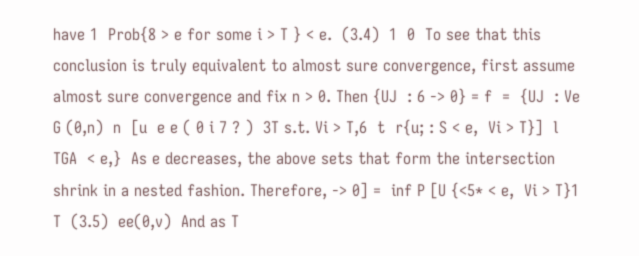have 1  Prob{8 > e for some i > T } < e.  (3.4)  1  0  To see that this conclusion is truly equivalent to almost sure convergence, first assume almost sure convergence and fix n > 0. Then {UJ  : 6 -> 0} = f  =  {UJ  : Ve G (0,n)  n  [u  e e ( 0 i 7 ? )  3T s.t. Vi > T,6  t  r{u; : S < e,  Vi > T}]  l  TGA  < e,}  As e decreases, the above sets that form the intersection shrink in a nested fashion. Therefore, -> 0] =  inf P [U {<5* < e,  Vi > T}1  T  (3.5)  ee(0,v)  And as T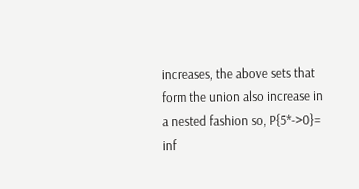increases, the above sets that form the union also increase in a nested fashion so, P{5*->0}= inf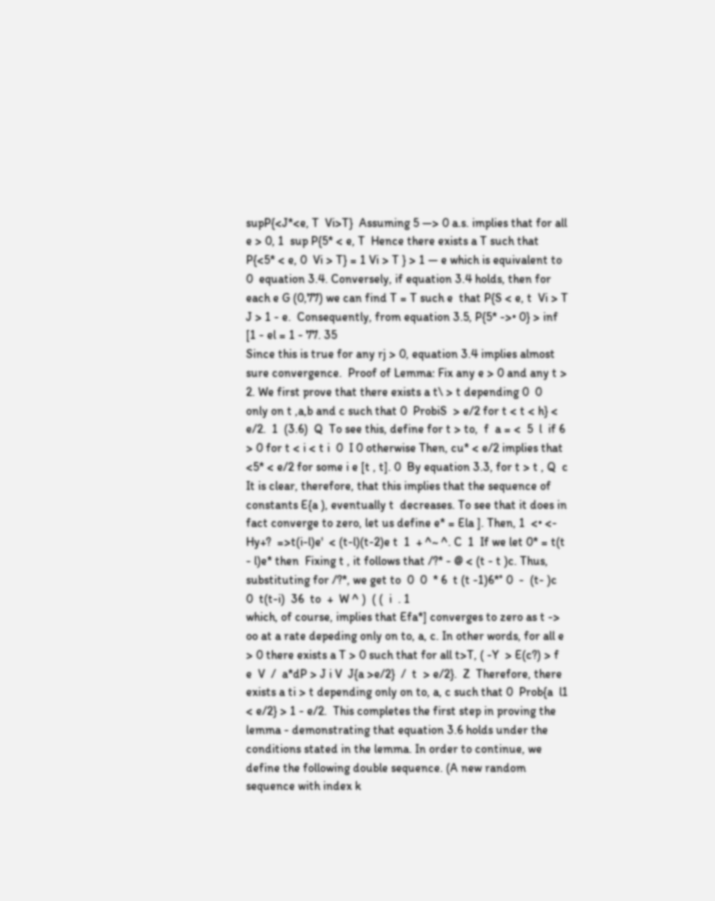supP{<J*<e, T  Vi>T}  Assuming 5 —> 0 a.s. implies that for all e > 0, 1  sup P{5* < e, T  Hence there exists a T such that P{<5* < e, 0  Vi > T} = 1 Vi > T } > 1 — e which is equivalent to 0  equation 3.4. Conversely, if equation 3.4 holds, then for each e G (0,77) we can find T = T such e  that P{S < e, t  Vi > T J > 1 - e.  Consequently, from equation 3.5, P{5* ->• 0} > inf [1 - el = 1 - 77. 35
Since this is true for any rj > 0, equation 3.4 implies almost sure convergence.  Proof of Lemma: Fix any e > 0 and any t > 2. We first prove that there exists a t\ > t depending 0  0  only on t ,a,b and c such that 0  ProbiS  > e/2 for t < t < h} < e/2.  1  (3.6)  Q  To see this, define for t > to,  f  a = <  5  l  if 6 > 0 for t < i < t i  0  I 0 otherwise Then, cu* < e/2 implies that <5* < e/2 for some i e [t , t]. 0  By equation 3.3, for t > t , Q  c It is clear, therefore, that this implies that the sequence of constants E{a ), eventually t  decreases. To see that it does in fact converge to zero, let us define e* = Ela ]. Then, 1  <• <- Hy+?  =>t(i-l)e'  < (t-l)(t-2)e t  1  + ^~ ^. C  1  If we let 0* = t(t - l)e* then  Fixing t , it follows that /?* - @ < (t - t )c. Thus, substituting for /?*, we get to  0  0  * 6  t (t -1)6*° 0  -  (t- )c  0  t(t-i)  36  to  +  W ^ )  ( (  i  . 1
which, of course, implies that Efa*] converges to zero as t -> oo at a rate depeding only on to, a, c. In other words, for all e > 0 there exists a T > 0 such that for all t>T, ( -Y  > E(c?) > f  e  V  /  a*dP > J i V  J{a >e/2}  /  t  > e/2}.  Z  Therefore, there exists a ti > t depending only on to, a, c such that 0  Prob{a  l1  < e/2} > 1 - e/2.  This completes the first step in proving the lemma - demonstrating that equation 3.6 holds under the conditions stated in the lemma. In order to continue, we define the following double sequence. (A new random sequence with index k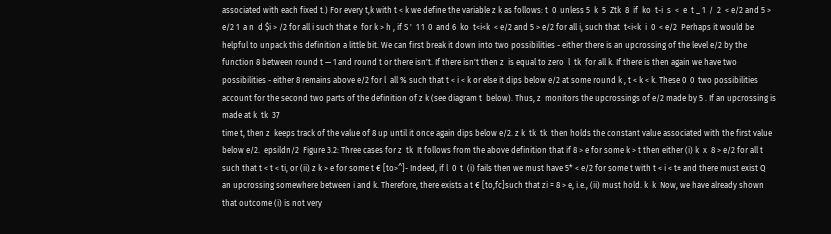associated with each fixed t.) For every t,k with t < k we define the variable z k as follows: t  0  unless 5  k  5  Ztk  8  if  ko  t-i  s  <  e  t _ 1  /  2  < e/2 and 5 > e/2 1  a n  d $i > /2 for all i such that e  for k > h , if S '  1 1  0  and 6  ko  t<i<k  < e/2 and 5 > e/2 for all i, such that  t<i<k  i  0  < e/2  Perhaps it would be helpful to unpack this definition a little bit. We can first break it down into two possibilities - either there is an upcrossing of the level e/2 by the function 8 between round t — 1 and round t or there isn't. If there isn't then z  is equal to zero  l  tk  for all k. If there is then again we have two possibilities - either 8 remains above e/2 for l  all % such that t < i < k or else it dips below e/2 at some round k , t < k < k. These 0  0  two possibilities account for the second two parts of the definition of z k (see diagram t  below). Thus, z  monitors the upcrossings of e/2 made by 5 . If an upcrossing is made at k  tk  37
time t, then z  keeps track of the value of 8 up until it once again dips below e/2. z k  tk  tk  then holds the constant value associated with the first value below e/2.  epsildn/2  Figure 3.2: Three cases for z  tk  It follows from the above definition that if 8 > e for some k > t then either (i) k  x  8 > e/2 for all t such that t < t < ti, or (ii) z k > e for some t € [to>^]- Indeed, if l  0  t  (i) fails then we must have 5* < e/2 for some t with t < i < t± and there must exist Q  an upcrossing somewhere between i and k. Therefore, there exists a t € [to,fc]such that zi = 8 > e, i.e., (ii) must hold. k  k  Now, we have already shown that outcome (i) is not very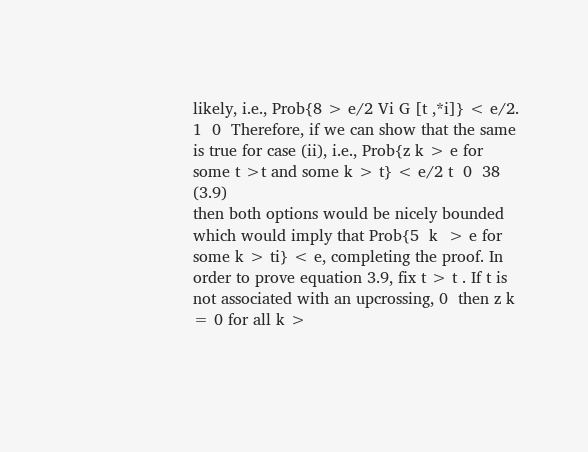likely, i.e., Prob{8 > e/2 Vi G [t ,*i]} < e/2. 1  0  Therefore, if we can show that the same is true for case (ii), i.e., Prob{z k > e for some t >t and some k > t} < e/2 t  0  38  (3.9)
then both options would be nicely bounded which would imply that Prob{5  k  > e for  some k > ti} < e, completing the proof. In order to prove equation 3.9, fix t > t . If t is not associated with an upcrossing, 0  then z k = 0 for all k >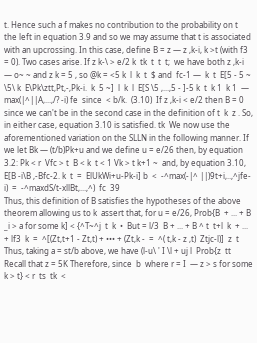t. Hence such a f makes no contribution to the probability on t  the left in equation 3.9 and so we may assume that t is associated with an upcrossing. In this case, define B = z — z ,k-i, k >t (with f3 = 0). Two cases arise. If z k-\ > e/2 k  tk  t  t  t;  we have both z ,k-i — o~ ~ and z k = 5 , so @k = <5 k  l  k  t  $ and  fc-1 —  k  t  E[5 - 5 ~ \5\ k  E\Pk\ztt,Pt,-,Pk-i.  k  5 ~]  l  k  l  E[S \5 ,...,5 - ]-5 k  t  k 1  k 1  — max(|^||A,...,/? -i) fe  since  < b/k.  (3.10)  If z ,k-i < e/2 then B = 0 since we can't be in the second case in the definition of t  k  z . So, in either case, equation 3.10 is satisfied. tk  We now use the aforementioned variation on the SLLN in the following manner. If we let Bk — (t/b)Pk+u and we define u = e/26 then, by equation 3.2: Pk < r  Vfc > t  B < k  t < 1 Vk > t k+1 ~  and, by equation 3.10, E[B -i\B ,-Bfc-2. k  t  =  ElUkWi+u-Pk-i] b  <  -^max(-|^ ||)9t+i,..,^jfe-i)  =  -^maxdS/t-xllBt,...,^)  fc  39
Thus, this definition of B satisfies the hypotheses of the above theorem allowing us to k  assert that, for u = e/26, Prob{B  + ... + B _i > a for some k] < {^T~^j  t  k  •  But = l/3  B + ... + B ^ t  t+l  k  + ... + lf3  k  =  ^[(Zt,t+1 - Zt,t) + ••• + (Zt,k -  =  ^( t,k - z ,t)  Ztjc-l)]  z  t  Thus, taking a = st/b above, we have (l-u\ ' I \l + uj l  Prob{z  tt  Recall that z = 5K Therefore, since  b  where r = I  — z > s for some k > t} < r  ts  tk  <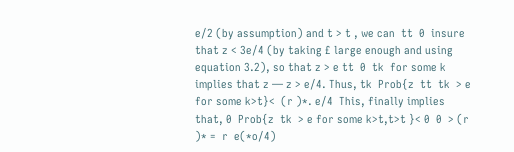e/2 (by assumption) and t > t , we can  tt  0  insure that z < 3e/4 (by taking £ large enough and using equation 3.2), so that z > e tt  0  tk  for some k implies that z — z > e/4. Thus, tk  Prob{z  tt  tk  > e for some k>t}<  (r )*. e/4  This, finally implies that, 0  Prob{z  tk  > e for some k>t,t>t }< 0  0  > (r )* =  r  e(*o/4)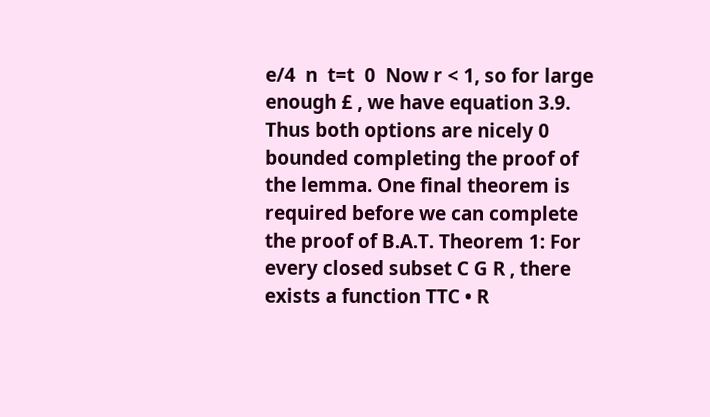e/4  n  t=t  0  Now r < 1, so for large enough £ , we have equation 3.9. Thus both options are nicely 0  bounded completing the proof of the lemma. One final theorem is required before we can complete the proof of B.A.T. Theorem 1: For every closed subset C G R , there exists a function TTC • R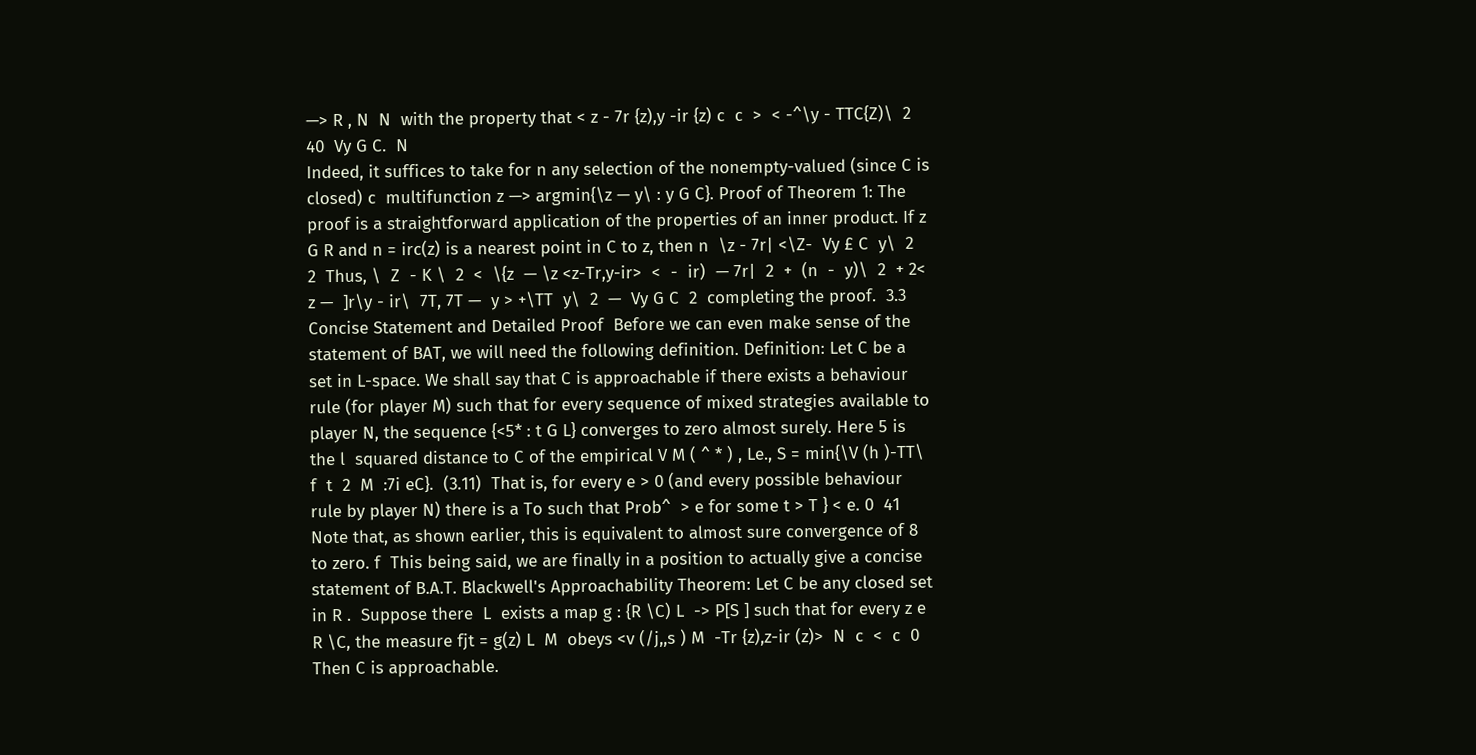—> R , N  N  with the property that < z - 7r {z),y -ir {z) c  c  >  < -^\y - TTC{Z)\  2  40  Vy G C.  N
Indeed, it suffices to take for n any selection of the nonempty-valued (since C is closed) c  multifunction z —> argmin{\z — y\ : y G C}. Proof of Theorem 1: The proof is a straightforward application of the properties of an inner product. If z G R and n = irc(z) is a nearest point in C to z, then n  \z - 7r| <\Z-  Vy £ C  y\  2  2  Thus, \  Z  - K \  2  <  \{z  — \z <z-Tr,y-ir>  <  -  ir)  — 7r|  2  +  (n  -  y)\  2  + 2< z —  ]r\y - ir\  7T, 7T —  y > +\TT  y\  2  —  Vy G C  2  completing the proof.  3.3  Concise Statement and Detailed Proof  Before we can even make sense of the statement of BAT, we will need the following definition. Definition: Let C be a set in L-space. We shall say that C is approachable if there exists a behaviour rule (for player M) such that for every sequence of mixed strategies available to player N, the sequence {<5* : t G L} converges to zero almost surely. Here 5 is the l  squared distance to C of the empirical V M ( ^ * ) , Le., S = min{\V (h )-TT\ f  t  2  M  :7i eC}.  (3.11)  That is, for every e > 0 (and every possible behaviour rule by player N) there is a To such that Prob^  > e for some t > T } < e. 0  41
Note that, as shown earlier, this is equivalent to almost sure convergence of 8 to zero. f  This being said, we are finally in a position to actually give a concise statement of B.A.T. Blackwell's Approachability Theorem: Let C be any closed set in R .  Suppose there  L  exists a map g : {R \C) L  -> P[S ] such that for every z e R \C, the measure fjt = g(z) L  M  obeys <v (/j,,s ) M  -Tr {z),z-ir (z)>  N  c  <  c  0  Then C is approachable.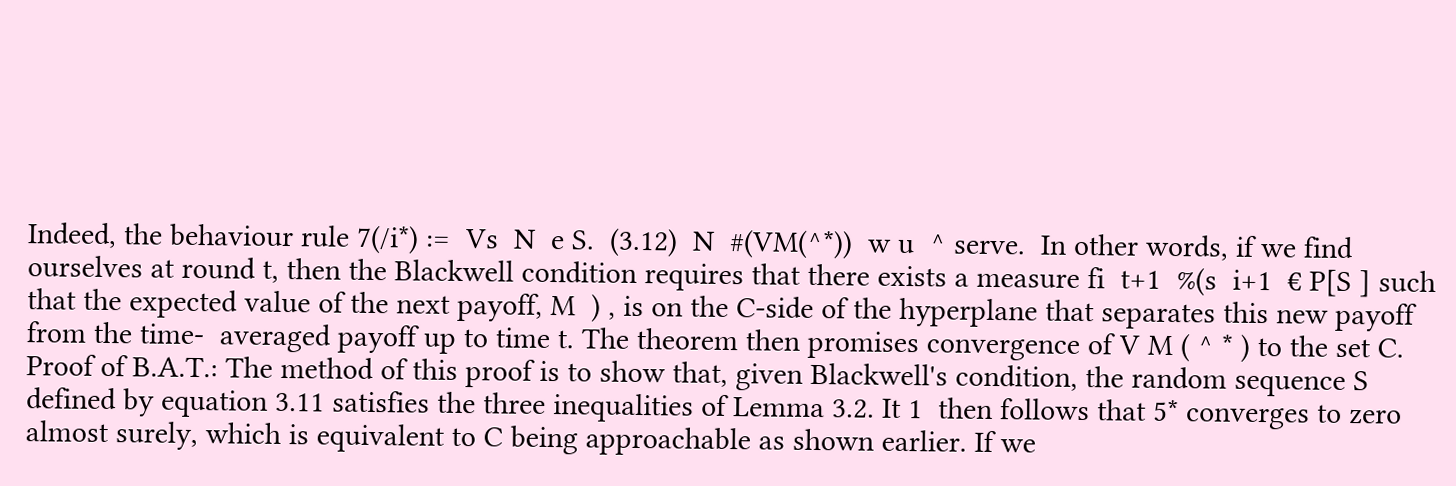Indeed, the behaviour rule 7(/i*) :=  Vs  N  e S.  (3.12)  N  #(VM(^*))  w u  ^ serve.  In other words, if we find ourselves at round t, then the Blackwell condition requires that there exists a measure fi  t+1  %(s  i+1  € P[S ] such that the expected value of the next payoff, M  ) , is on the C-side of the hyperplane that separates this new payoff from the time-  averaged payoff up to time t. The theorem then promises convergence of V M ( ^ * ) to the set C. Proof of B.A.T.: The method of this proof is to show that, given Blackwell's condition, the random sequence S defined by equation 3.11 satisfies the three inequalities of Lemma 3.2. It 1  then follows that 5* converges to zero almost surely, which is equivalent to C being approachable as shown earlier. If we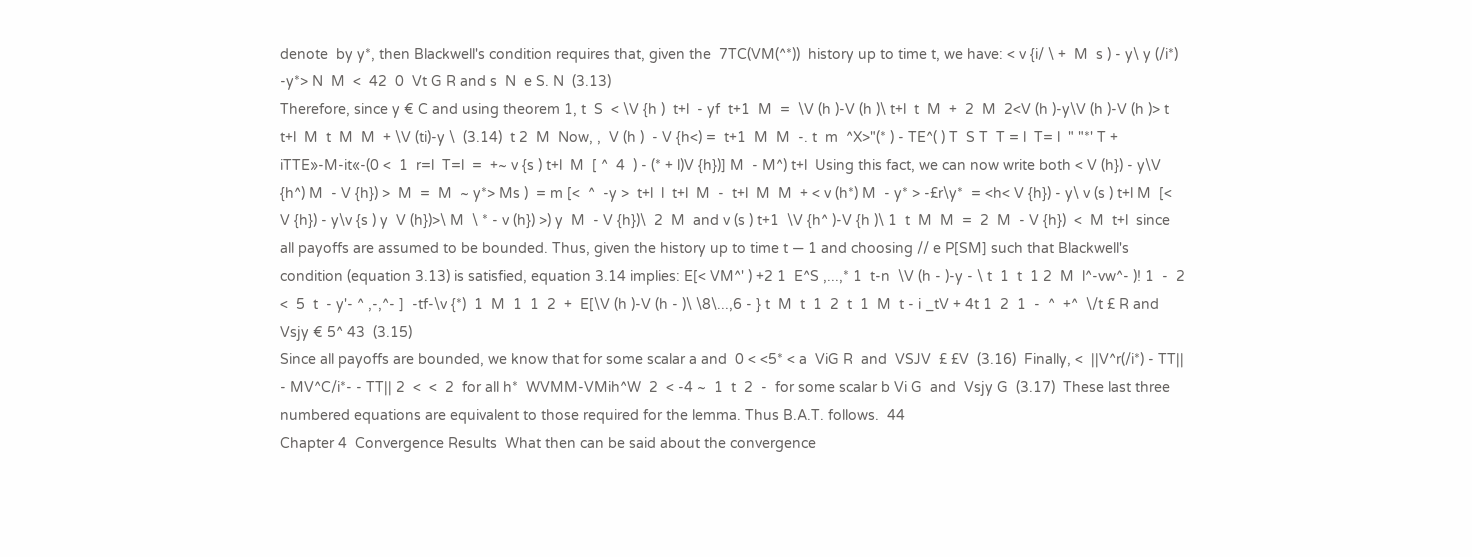denote  by y*, then Blackwell's condition requires that, given the  7TC(VM(^*))  history up to time t, we have: < v {i/ \ +  M  s ) - y\ y (/i*) -y*> N  M  <  42  0  Vt G R and s  N  e S. N  (3.13)
Therefore, since y € C and using theorem 1, t  S  < \V {h )  t+l  - yf  t+1  M  =  \V (h )-V (h )\ t+l  t  M  +  2  M  2<V (h )-y\V (h )-V (h )> t  t+l  M  t  M  M  + \V (ti)-y \  (3.14)  t 2  M  Now, ,  V (h )  - V {h<) =  t+1  M  M  -. t  m  ^X>"(* ) - TE^( ) T  S T  T = l  T= l  " "*' T + iTTE»-M-it«-(0 <  1  r=l  T=l  =  +~ v {s ) t+l  M  [ ^  4  ) - (* + l)V {h})] M  - M^) t+l  Using this fact, we can now write both < V (h}) - y\V {h^) M  - V {h}) >  M  =  M  ~ y*> Ms )  = m [<  ^  -y >  t+l  l  t+l  M  -  t+l  M  M  + < v (h*) M  - y* > -£r\y*  = <h< V {h}) - y\ v (s ) t+l M  [< V {h}) - y\v {s ) y  V (h})>\ M  \ * - v (h}) >) y  M  - V {h})\  2  M  and v (s ) t+1  \V {h^ )-V {h )\ 1  t  M  M  =  2  M  - V {h})  <  M  t+l  since all payoffs are assumed to be bounded. Thus, given the history up to time t — 1 and choosing // e P[SM] such that Blackwell's condition (equation 3.13) is satisfied, equation 3.14 implies: E[< VM^' ) +2 1  E^S ,...,* 1  t-n  \V (h - )-y - \ t  1  t  1 2  M  l^-vw^- )! 1  -  2  <  5  t  - y'- ^ ,-,^- ]  -tf-\v {*)  1  M  1  1  2  +  E[\V (h )-V (h - )\ \8\...,6 - } t  M  t  1  2  t  1  M  t - i _tV + 4t 1  2  1  -  ^  +^  \/t £ R and Vsjy € 5^ 43  (3.15)
Since all payoffs are bounded, we know that for some scalar a and  0 < <5* < a  ViG R  and  VSJV  £ £V  (3.16)  Finally, <  ||V^r(/i*) - TT|| - MV^C/i*- - TT|| 2  <  <  2  for all h*  WVMM-VMih^W  2  < -4 ~  1  t  2  -  for some scalar b Vi G  and  Vsjy G  (3.17)  These last three numbered equations are equivalent to those required for the lemma. Thus B.A.T. follows.  44
Chapter 4  Convergence Results  What then can be said about the convergence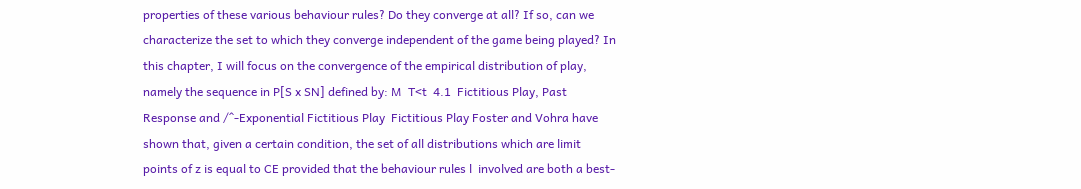properties of these various behaviour rules? Do they converge at all? If so, can we characterize the set to which they converge independent of the game being played? In this chapter, I will focus on the convergence of the empirical distribution of play, namely the sequence in P[S x SN] defined by: M  T<t  4.1  Fictitious Play, Past Response and /^-Exponential Fictitious Play  Fictitious Play Foster and Vohra have shown that, given a certain condition, the set of all distributions which are limit points of z is equal to CE provided that the behaviour rules l  involved are both a best-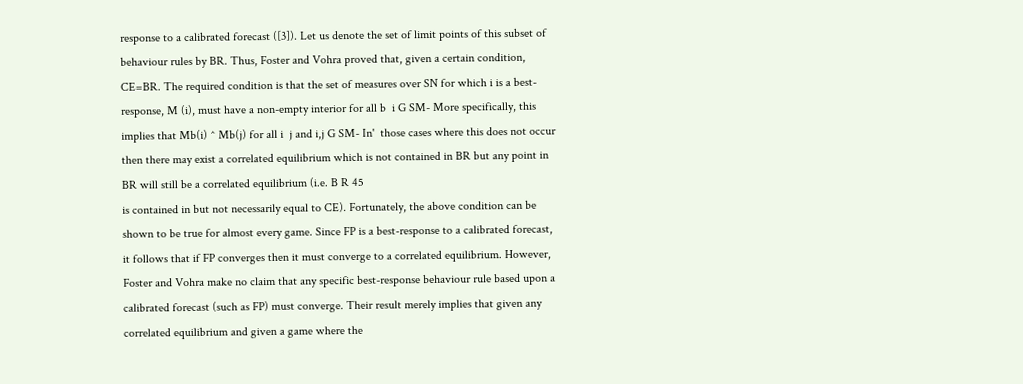response to a calibrated forecast ([3]). Let us denote the set of limit points of this subset of behaviour rules by BR. Thus, Foster and Vohra proved that, given a certain condition, CE=BR. The required condition is that the set of measures over SN for which i is a best-response, M (i), must have a non-empty interior for all b  i G SM- More specifically, this implies that Mb(i) ^ Mb(j) for all i  j and i,j G SM- In'  those cases where this does not occur then there may exist a correlated equilibrium which is not contained in BR but any point in BR will still be a correlated equilibrium (i.e. B R 45
is contained in but not necessarily equal to CE). Fortunately, the above condition can be shown to be true for almost every game. Since FP is a best-response to a calibrated forecast, it follows that if FP converges then it must converge to a correlated equilibrium. However, Foster and Vohra make no claim that any specific best-response behaviour rule based upon a calibrated forecast (such as FP) must converge. Their result merely implies that given any correlated equilibrium and given a game where the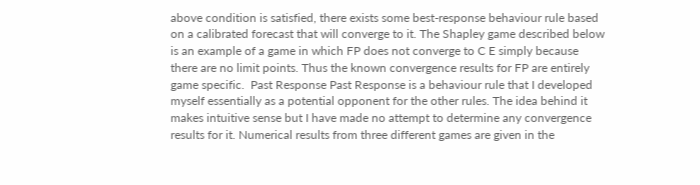above condition is satisfied, there exists some best-response behaviour rule based on a calibrated forecast that will converge to it. The Shapley game described below is an example of a game in which FP does not converge to C E simply because there are no limit points. Thus the known convergence results for FP are entirely game specific.  Past Response Past Response is a behaviour rule that I developed myself essentially as a potential opponent for the other rules. The idea behind it makes intuitive sense but I have made no attempt to determine any convergence results for it. Numerical results from three different games are given in the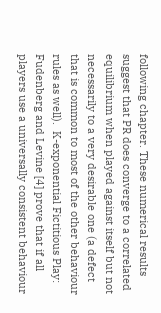following chapter. These numerical results suggest that PR does converge to a correlated equilibrium when played against itself but not necessarily to a very desirable one (a defect that is common to most of the other behaviour rules as well).  K-exponential Fictitious Play: Fudenberg and Levine [4] prove that if all players use a universally consistent behaviour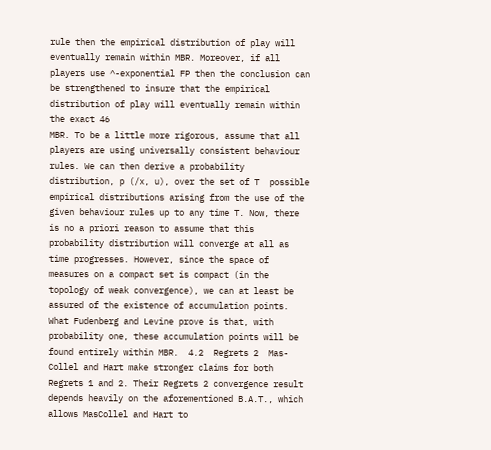rule then the empirical distribution of play will eventually remain within MBR. Moreover, if all players use ^-exponential FP then the conclusion can be strengthened to insure that the empirical distribution of play will eventually remain within the exact 46
MBR. To be a little more rigorous, assume that all players are using universally consistent behaviour rules. We can then derive a probability distribution, p (/x, u), over the set of T  possible empirical distributions arising from the use of the given behaviour rules up to any time T. Now, there is no a priori reason to assume that this probability distribution will converge at all as time progresses. However, since the space of measures on a compact set is compact (in the topology of weak convergence), we can at least be assured of the existence of accumulation points. What Fudenberg and Levine prove is that, with probability one, these accumulation points will be found entirely within MBR.  4.2  Regrets 2  Mas-Collel and Hart make stronger claims for both Regrets 1 and 2. Their Regrets 2 convergence result depends heavily on the aforementioned B.A.T., which allows MasCollel and Hart to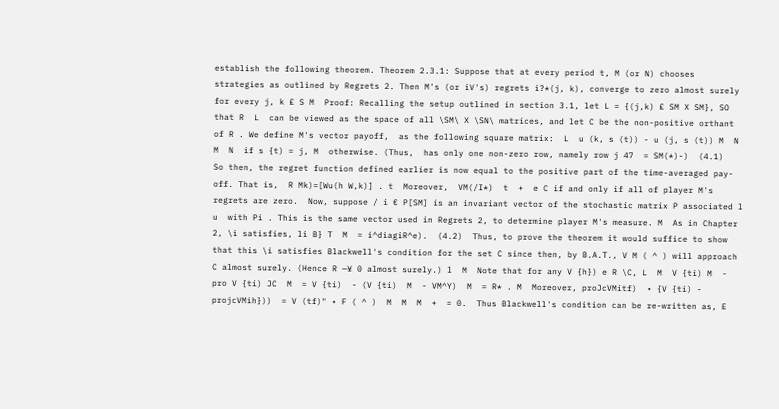establish the following theorem. Theorem 2.3.1: Suppose that at every period t, M (or N) chooses strategies as outlined by Regrets 2. Then M's (or iV's) regrets i?*(j, k), converge to zero almost surely for every j, k £ S M  Proof: Recalling the setup outlined in section 3.1, let L = {(j,k) £ SM X SM}, SO that R  L  can be viewed as the space of all \SM\ X \SN\ matrices, and let C be the non-positive orthant of R . We define M's vector payoff,  as the following square matrix:  L  u (k, s (t)) - u (j, s (t)) M  N  M  N  if s {t) = j, M  otherwise. (Thus,  has only one non-zero row, namely row j 47  = SM(*)-)  (4.1)
So then, the regret function defined earlier is now equal to the positive part of the time-averaged pay-off. That is,  R Mk)=[Wu(h W,k)] . t  Moreover,  VM(/I*)  t  +  e C if and only if all of player M's regrets are zero.  Now, suppose / i € P[SM] is an invariant vector of the stochastic matrix P associated l  u  with Pi . This is the same vector used in Regrets 2, to determine player M's measure. M  As in Chapter 2, \i satisfies, li B} T  M  = i^diagiR^e).  (4.2)  Thus, to prove the theorem it would suffice to show that this \i satisfies Blackwell's condition for the set C since then, by B.A.T., V M ( ^ ) will approach C almost surely. (Hence R —¥ 0 almost surely.) l  M  Note that for any V {h}) e R \C, L  M  V {ti) M  - pro V {ti) JC  M  = V {ti)  - (V {ti)  M  - VM^Y)  M  = R* . M  Moreover, proJcVMitf)  • {V {ti) - projcVMih}))  = V (tf)" • F ( ^ )  M  M  M  +  = 0.  Thus Blackwell's condition can be re-written as, E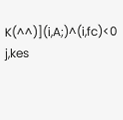K(^^)](i,A;)^(i,fc)<0 j,kes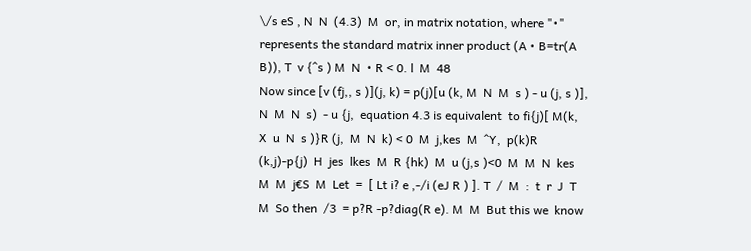\/s eS , N  N  (4.3)  M  or, in matrix notation, where "•" represents the standard matrix inner product (A • B=tr(A B)), T  v {^s ) M  N  • R < 0. l  M  48
Now since [v (fj,, s )](j, k) = p(j)[u (k, M  N  M  s ) - u (j, s )], N  M  N  s)  - u {j,  equation 4.3 is equivalent  to fi{j)[ M(k,  X  u  N  s )}R (j,  M  N  k) < 0  M  j,kes  M  ^Y,  p(k)R (k,j)-p{j)  H  jes  lkes  M  R {hk)  M  u (j,s )<0  M  M  N  kes  M  M  j€S  M  Let  =  [ Lt i? e ,-/i (eJ R ) ]. T  /  M  :  t  r  J  T  M  So then  /3  = p?R -p?diag(R e). M  M  But this we  know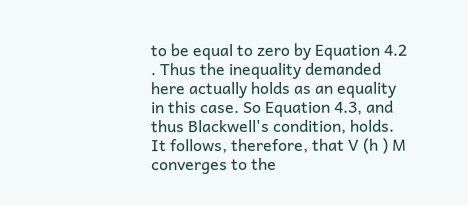to be equal to zero by Equation 4.2 . Thus the inequality demanded here actually holds as an equality in this case. So Equation 4.3, and thus Blackwell's condition, holds. It follows, therefore, that V (h ) M  converges to the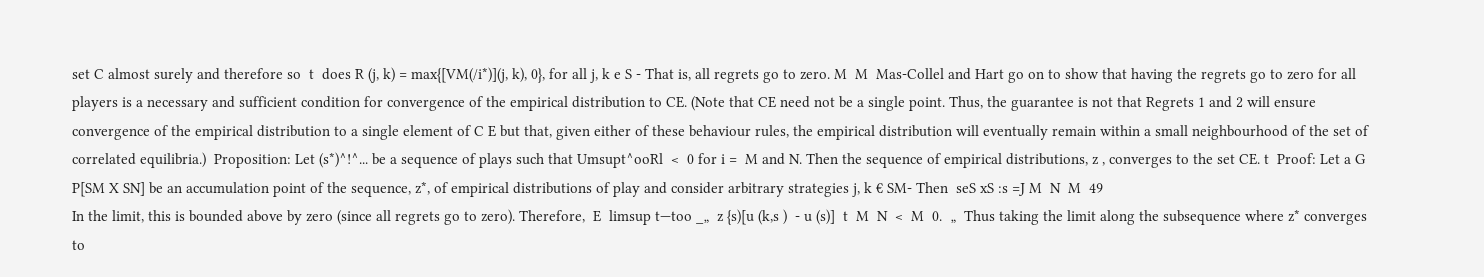set C almost surely and therefore so  t  does R (j, k) = max{[VM(/i*)](j, k), 0}, for all j, k e S - That is, all regrets go to zero. M  M  Mas-Collel and Hart go on to show that having the regrets go to zero for all players is a necessary and sufficient condition for convergence of the empirical distribution to CE. (Note that CE need not be a single point. Thus, the guarantee is not that Regrets 1 and 2 will ensure convergence of the empirical distribution to a single element of C E but that, given either of these behaviour rules, the empirical distribution will eventually remain within a small neighbourhood of the set of correlated equilibria.)  Proposition: Let (s*)^!^... be a sequence of plays such that Umsupt^ooRl  <  0 for i =  M and N. Then the sequence of empirical distributions, z , converges to the set CE. t  Proof: Let a G P[SM X SN] be an accumulation point of the sequence, z*, of empirical distributions of play and consider arbitrary strategies j, k € SM- Then  seS xS :s =J M  N  M  49
In the limit, this is bounded above by zero (since all regrets go to zero). Therefore,  E  limsup t—too _„  z {s)[u (k,s )  - u (s)]  t  M  N  <  M  0.  „  Thus taking the limit along the subsequence where z* converges to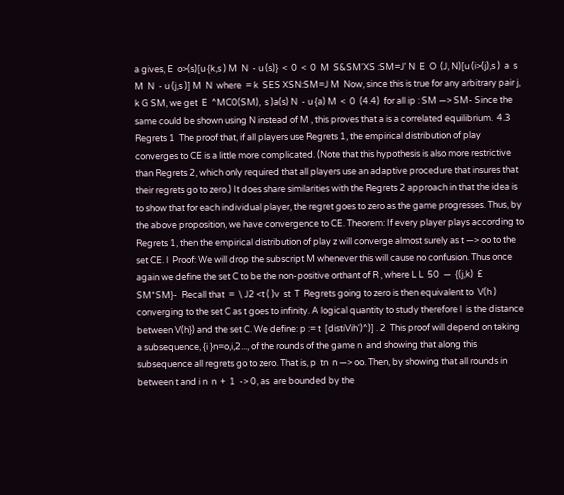a gives, E  o>(s)[u {k,s ) M  N  - u (s)}  <  0  <  0  M  S&SM'XS :SM=J' N  E  O  (J, N)[u (i>(j),s )  a  s  M  N  - u (j,s )] M  N  where  = k  SES XSN:SM=J M  Now, since this is true for any arbitrary pair j, k G SM, we get  E  ^MC0(SM),  s )a(s) N  - u {a) M  <  0  (4.4)  for all ip : SM —> SM- Since the same could be shown using N instead of M , this proves that a is a correlated equilibrium.  4.3  Regrets 1  The proof that, if all players use Regrets 1, the empirical distribution of play converges to CE is a little more complicated. (Note that this hypothesis is also more restrictive than Regrets 2, which only required that all players use an adaptive procedure that insures that their regrets go to zero.) It does share similarities with the Regrets 2 approach in that the idea is to show that for each individual player, the regret goes to zero as the game progresses. Thus, by the above proposition, we have convergence to CE. Theorem: If every player plays according to Regrets 1, then the empirical distribution of play z will converge almost surely as t —> oo to the set CE. l  Proof: We will drop the subscript M whenever this will cause no confusion. Thus once again we define the set C to be the non-positive orthant of R , where L L  50  —  {(j,k)  £
SM*SM}-  Recall that  =  \ J2 <t ( )v  st  T  Regrets going to zero is then equivalent to  V(h ) converging to the set C as t goes to infinity. A logical quantity to study therefore l  is the distance between V(h}) and the set C. We define: p := t  [distiVih')^)] . 2  This proof will depend on taking a subsequence, {i }n=o,i,2..., of the rounds of the game n  and showing that along this subsequence all regrets go to zero. That is, p  tn  n —> oo. Then, by showing that all rounds in between t and i n  n  +  1  -> 0, as  are bounded by the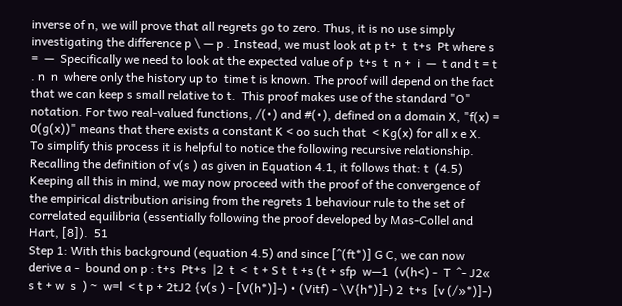inverse of n, we will prove that all regrets go to zero. Thus, it is no use simply investigating the difference p \ — p . Instead, we must look at p t+  t  t+s  Pt where s =  —  Specifically we need to look at the expected value of p  t+s  t  n +  i  —  t and t = t . n  n  where only the history up to  time t is known. The proof will depend on the fact that we can keep s small relative to t.  This proof makes use of the standard "O" notation. For two real-valued functions, /(•) and #(•), defined on a domain X, "f(x) = 0(g(x))" means that there exists a constant K < oo such that  < Kg(x) for all x e X.  To simplify this process it is helpful to notice the following recursive relationship. Recalling the definition of v(s ) as given in Equation 4.1, it follows that: t  (4.5) Keeping all this in mind, we may now proceed with the proof of the convergence of the empirical distribution arising from the regrets 1 behaviour rule to the set of correlated equilibria (essentially following the proof developed by Mas-Collel and Hart, [8]).  51
Step 1: With this background (equation 4.5) and since [^(ft*)] G C, we can now derive a -  bound on p : t+s  Pt+s  |2  t  <  t + S t  t +s (t + sfp  w—1  (v(h<) -  T  ^- J2«  s t + w  s  ) ~  w=l  < t p + 2tJ2 {v(s ) - [V(h*)]-) • (Vitf) - \V{h*)]-) 2  t+s  [v (/»*)]-)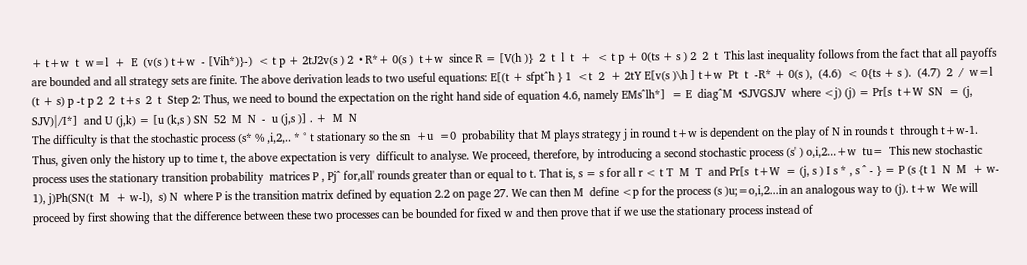+ t+w  t  w=l  +  E  (v(s ) t+w  - [Vih*)}-)  < t p + 2tJ2v(s ) 2  • R*+ 0(s )  t+w  since R = [V(h )}  2  t  l  t  +  < t p + 0(ts + s ) 2  2  t  This last inequality follows from the fact that all payoffs are bounded and all strategy sets are finite. The above derivation leads to two useful equations: E[(t + sfpt^h } 1  <t  2  + 2tY E[v(s )\h ] t+w  Pt  t  -R* + 0(s ),  (4.6)  < 0{ts + s ).  (4.7)  2  /  w=l  (t + s) p -t p 2  2  t+s  2  t  Step 2: Thus, we need to bound the expectation on the right hand side of equation 4.6, namely EMs^lh*]  = E  diag^M  •SJVGSJV  where <j) (j) = Pr[s  t+W  SN  = (j,  SJV)|/I*]  and U (j,k) = [u (k,s ) SN  52  M  N  -  u (j,s )] . +  M  N
The difficulty is that the stochastic process (s* % ,i,2,.. * ° t stationary so the sn  +u  =0  probability that M plays strategy j in round t+w is dependent on the play of N in rounds t  through t+w-1.  Thus, given only the history up to time t, the above expectation is very  difficult to analyse. We proceed, therefore, by introducing a second stochastic process (s' ) o,i,2...+w  tu=  This new stochastic process uses the stationary transition probability  matrices P , Pj^ for,all' rounds greater than or equal to t. That is, s = s for all r < t T  M  T  and Pr[s  t+W  = (j, s ) I s * , s ^ - } = P (s {t 1  N  M  + w- 1), j)Ph(SN(t  M  + w-l),  s) N  where P is the transition matrix defined by equation 2.2 on page 27. We can then M  define <p for the process (s )u;=o,i,2...in an analogous way to (j). t+w  We will proceed by first showing that the difference between these two processes can be bounded for fixed w and then prove that if we use the stationary process instead of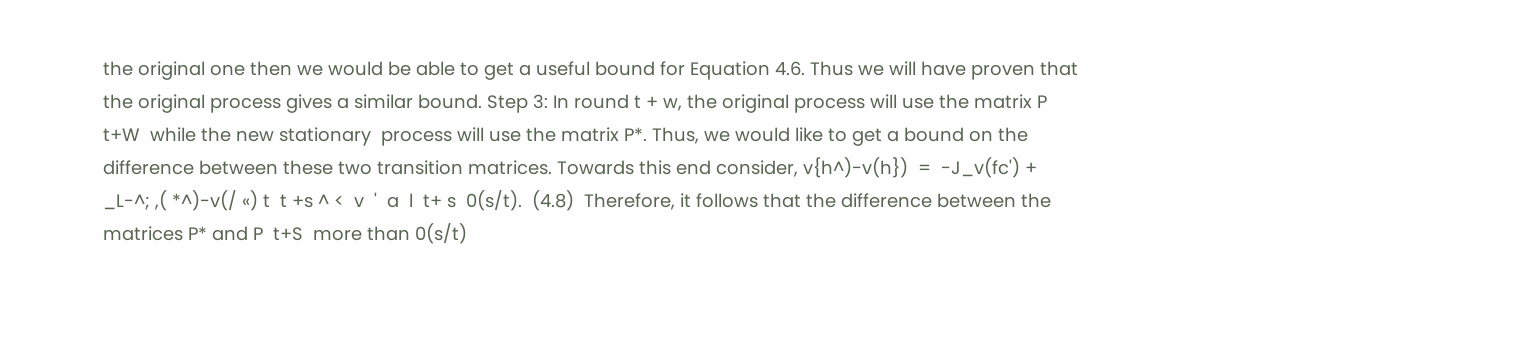the original one then we would be able to get a useful bound for Equation 4.6. Thus we will have proven that the original process gives a similar bound. Step 3: In round t + w, the original process will use the matrix P  t+W  while the new stationary  process will use the matrix P*. Thus, we would like to get a bound on the difference between these two transition matrices. Towards this end consider, v{h^)-v(h})  =  -J_v(fc') + _L-^; ,( *^)-v(/ «) t  t +s ^ <  v  '  a  l  t+ s  0(s/t).  (4.8)  Therefore, it follows that the difference between the matrices P* and P  t+S  more than 0(s/t)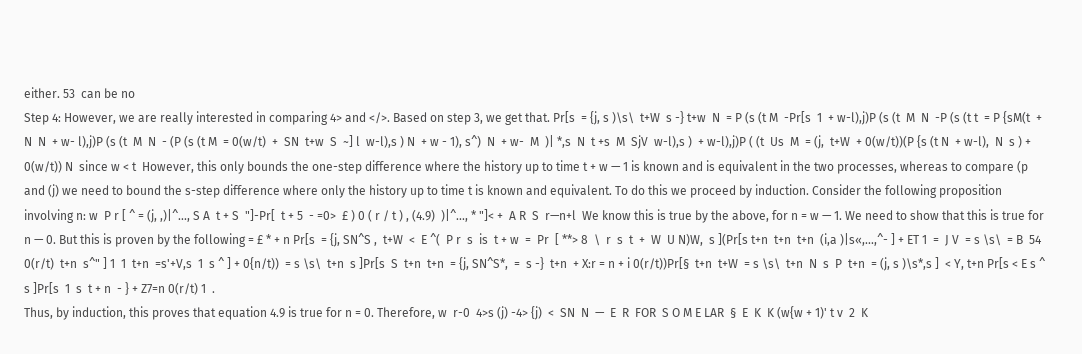either. 53  can be no
Step 4: However, we are really interested in comparing 4> and </>. Based on step 3, we get that. Pr[s  = {j, s )\s\  t+W  s -} t+w  N  = P (s (t M  -Pr[s  1  + w-l),j)P (s (t  M  N  -P (s (t t  = P {sM(t  +  N  N  + w- l),j)P (s (t  M  N  - (P (s (t M  = 0(w/t)  +  SN  t+w  S  ~] l  w-l),s ) N  + w - 1), s^)  N  + w-  M  )| *,s  N  t +s  M  SjV  w-l),s )  + w-l),j)P ( (t  Us  M  = (j,  t+W  + 0(w/t))(P {s (t N  + w-l),  N  s ) + 0(w/t)) N  since w < t  However, this only bounds the one-step difference where the history up to time t + w — 1 is known and is equivalent in the two processes, whereas to compare (p and (j) we need to bound the s-step difference where only the history up to time t is known and equivalent. To do this we proceed by induction. Consider the following proposition involving n: w  P r [ ^ = (j, ,)|^..., S A  t + S  "]-Pr[  t + 5  - =0>  £ ) 0 ( r / t ) , (4.9)  )|^..., * "]< +  A R  S  r—n+l  We know this is true by the above, for n = w — 1. We need to show that this is true for n — 0. But this is proven by the following = £ * + n Pr[s  = {j, SN^S ,  t+W  <  E ^(  P r  s  is  t + w  =  Pr  [ **> 8  \  r  s  t  +  W  U N)W,  s ](Pr[s t+n  t+n  t+n  (i,a )|s«,...,^- ] + ET 1  =  J V  = s \s\  = B  54  0(r/t)  t+n  s^" ] 1  1  t+n  =s'+V,s  1  s ^ ] + 0{n/t))  = s \s\  t+n  s ]Pr[s  S  t+n  t+n  = {j, SN^S*,  =  s -}  t+n  + X:r = n + i 0(r/t))Pr[§  t+n  t+W  = s \s\  t+n  N  s  P  t+n  = (j, s )\s*,s ]  < Y, t+n Pr[s < E s ^  s ]Pr[s  1  s  t + n  - } + Z7=n 0(r/t) 1  .
Thus, by induction, this proves that equation 4.9 is true for n = 0. Therefore, w  r-0  4>s (j) -4> {j)  <  SN  N  —  E  R  FOR  S O M E LAR  §  E  K  K (w{w + 1)' t v  2  K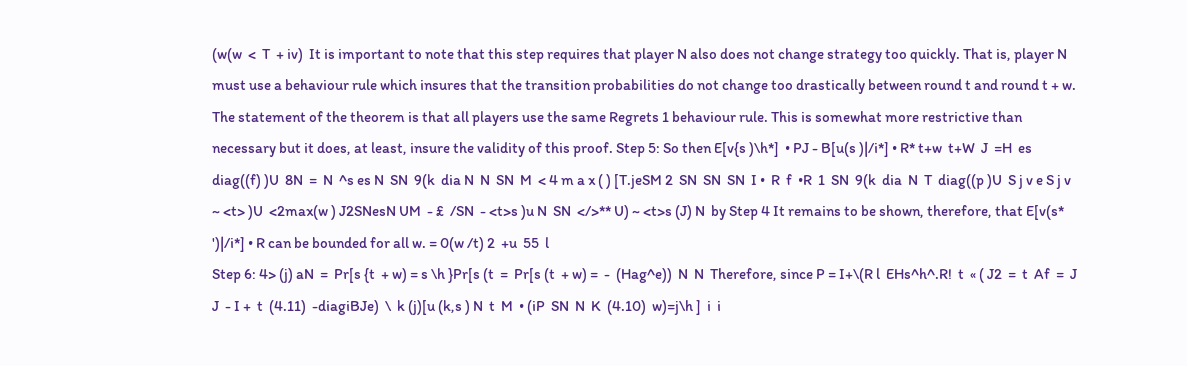(w(w  <  T  + iv)  It is important to note that this step requires that player N also does not change strategy too quickly. That is, player N must use a behaviour rule which insures that the transition probabilities do not change too drastically between round t and round t + w. The statement of the theorem is that all players use the same Regrets 1 behaviour rule. This is somewhat more restrictive than necessary but it does, at least, insure the validity of this proof. Step 5: So then E[v{s )\h*]  • PJ - B[u(s )|/i*] • R* t+w  t+W  J  =H  es diag((f) )U  8N  =  N  ^s es N  SN  9(k  dia N  N  SN  M  < 4 m a x ( ) [T.jeSM 2  SN  SN  SN  I •  R  f  •R  1  SN  9(k  dia  N  T  diag((p )U  S j v e S j v  ~ <t> )U  <2max(w ) J2SNesN UM  - £  /SN  - <t>s )u N  SN  </>** U) ~ <t>s (J) N  by Step 4 It remains to be shown, therefore, that E[v(s* ')|/i*] • R can be bounded for all w. = 0(w /t) 2  +u  55  l
Step 6: 4> (j) aN  =  Pr[s {t  + w) = s \h }Pr[s (t  =  Pr[s (t  + w) =  -  (Hag^e))  N  N  Therefore, since P = I+\(R l  EHs^h^.R!  t  « ( J2  =  t  Af  =  J  J  - I +  t  (4.11)  -diagiBJe)  \  k (j)[u (k,s ) N  t  M  • (iP  SN  N  K  (4.10)  w)=j\h ]  i  i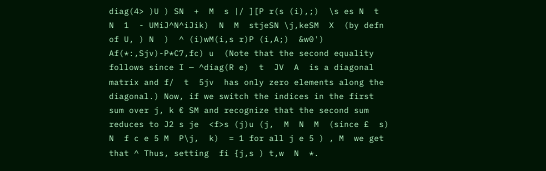diag(4> )U ) SN  +  M  s |/ ][P r(s (i),;)  \s es N  t  N  1  - UMiJ^N^iJik)  N  M  stjeSN \j,keSM  X  (by defn of U, ) N  )  ^ (i)wM(i,s r)P (i,A;)  &w0') Af(*:,Sjv)-P*C7,fc) u  (Note that the second equality follows since I — ^diag(R e)  t  JV  A  is a diagonal matrix and f/  t  5jv  has only zero elements along the diagonal.) Now, if we switch the indices in the first sum over j, k € SM and recognize that the second sum reduces to J2 s je  <f>s (j)u (j,  M  N  M  (since £  s) N  f c e 5 M  P\j,  k)  = 1 for all j e 5 ) , M  we get that ^ Thus, setting  fi {j,s ) t,w  N  *.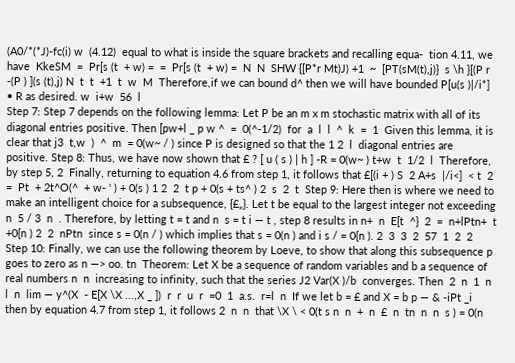(A0/*(*J)-fc(i) w  (4.12)  equal to what is inside the square brackets and recalling equa-  tion 4.11, we have  KkeSM  =  Pr[s (t  + w) =  =  Pr[s (t  + w) =  N  N  SHW {[P*r Mt)J) +1  ~  [PT(sM(t),j)}  s \h }[(P r -(P ) ](s (t),j) N  t  t  +1  t  w  M  Therefore,if we can bound d^ then we will have bounded P[u(s )|/i*] • R as desired. w  i+w  56  l
Step 7: Step 7 depends on the following lemma: Let P be an m x m stochastic matrix with all of its diagonal entries positive. Then [pw+l _ p w ^  =  0(^-1/2)  for  a  l  l  ^  k  =  1  Given this lemma, it is clear that j3  t,w  )  ^  m  = 0(w~ / ) since P is designed so that the 1 2  l  diagonal entries are positive. Step 8: Thus, we have now shown that £ ? [ u ( s ) | h ] -R = 0(w~ ) t+w  t  1/2  l  Therefore, by step 5, 2  Finally, returning to equation 4.6 from step 1, it follows that £[(i + ) S  2 A+s  |/i<]  < t  2  =  Pt  + 2t^O(^  + w- ' ) + 0(s ) 1 2  2  t p + 0(s + ts^ ) 2  s  2  t  Step 9: Here then is where we need to make an intelligent choice for a subsequence, {£„}. Let t be equal to the largest integer not exceeding n  5 / 3  n  . Therefore, by letting t = t and n  s = t i — t , step 8 results in n+  n  E[t  ^}  2  =  n+lPtn+  t +0{n ) 2  2  nPtn  since s = 0(n / ) which implies that s = 0(n ) and i s / = 0{n ). 2  3  3  2  57  1  2  2
Step 10: Finally, we can use the following theorem by Loeve, to show that along this subsequence p goes to zero as n —> oo. tn  Theorem: Let X be a sequence of random variables and b a sequence of real numbers n  n  increasing to infinity, such that the series J2 Var(X )/b  converges. Then  2  n  1  n  l  n  lim — y^(X  - E[X \X ...,X _ ])  r  r  u  r  =0  1  a.s.  r=l  n  If we let b = £ and X = b p — & -iPt _i then by equation 4.7 from step 1, it follows 2  n  n  that \X \ < 0(t s n  n  +  n  £  n  tn  n  n  s ) = 0(n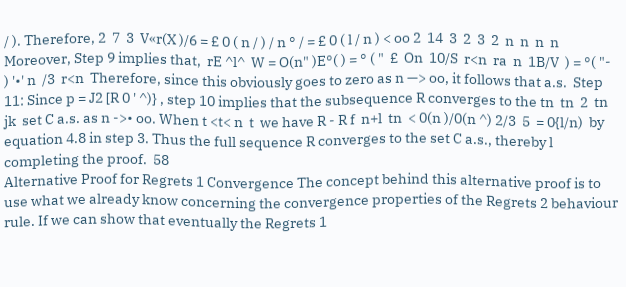/ ). Therefore, 2  7  3  V«r(X )/6 = £ 0 ( n / ) / n ° / = £ 0 ( l / n ) < oo 2  14  3  2  3  2  n  n  n  n  Moreover, Step 9 implies that,  rE ^l^  W = O(n" )E°( ) = ° ( "  £  On  10/S  r<n  ra  n  1B/V  ) = °( "- ) '•' n  /3  r<n  Therefore, since this obviously goes to zero as n —> oo, it follows that a.s.  Step 11: Since p = J2 [R 0 ' ^)} , step 10 implies that the subsequence R converges to the tn  tn  2  tn  jk  set C a.s. as n ->• oo. When t <t< n  t  we have R - R f  n+l  tn  < 0(n )/0(n ^) 2/3  5  = 0{l/n)  by equation 4.8 in step 3. Thus the full sequence R converges to the set C a.s., thereby l  completing the proof.  58
Alternative Proof for Regrets 1 Convergence The concept behind this alternative proof is to use what we already know concerning the convergence properties of the Regrets 2 behaviour rule. If we can show that eventually the Regrets 1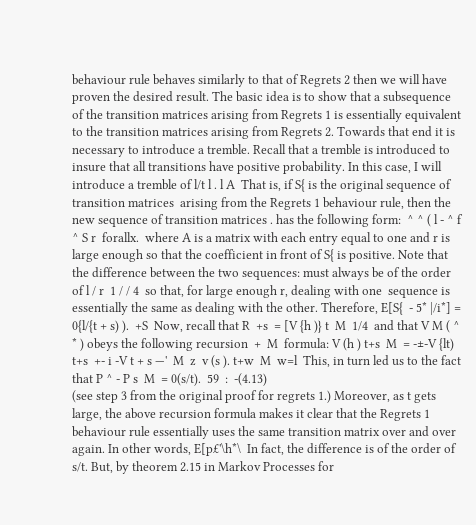behaviour rule behaves similarly to that of Regrets 2 then we will have proven the desired result. The basic idea is to show that a subsequence of the transition matrices arising from Regrets 1 is essentially equivalent to the transition matrices arising from Regrets 2. Towards that end it is necessary to introduce a tremble. Recall that a tremble is introduced to insure that all transitions have positive probability. In this case, I will introduce a tremble of l/t l . l A  That is, if S{ is the original sequence of transition matrices  arising from the Regrets 1 behaviour rule, then the new sequence of transition matrices . has the following form:  ^ ^ ( l - ^ f ^ S r  forallx.  where A is a matrix with each entry equal to one and r is large enough so that the coefficient in front of S{ is positive. Note that the difference between the two sequences: must always be of the order of l / r  1 / / 4  so that, for large enough r, dealing with one  sequence is essentially the same as dealing with the other. Therefore, E[S{  - 5* |/i*] = 0{l/{t + s) ).  +S  Now, recall that R  +s  = [V {h )} t  M  1/4  and that V M ( ^ * ) obeys the following recursion  +  M  formula: V (h ) t+s  M  = -±-V {lt) t+s  +- i -V t + s —'  M  z  v (s ). t+w  M  w=l  This, in turn led us to the fact that P ^ - P s  M  = 0(s/t).  59  :  -(4.13)
(see step 3 from the original proof for regrets 1.) Moreover, as t gets large, the above recursion formula makes it clear that the Regrets 1 behaviour rule essentially uses the same transition matrix over and over again. In other words, E[p£'\h*\  In fact, the difference is of the order of s/t. But, by theorem 2.15 in Markov Processes for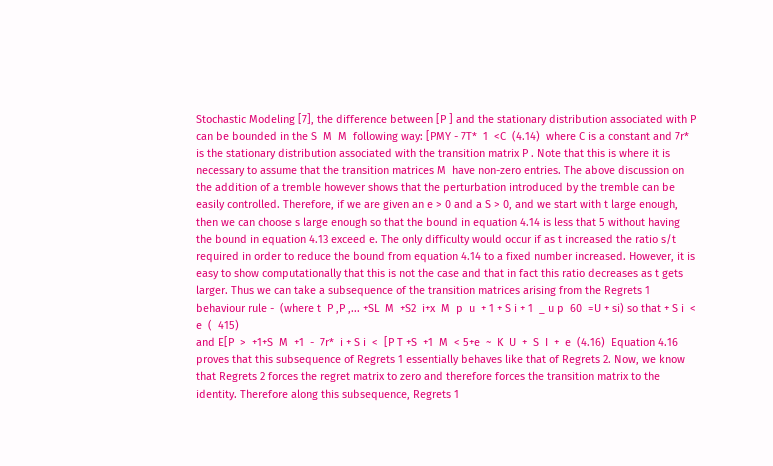Stochastic Modeling [7], the difference between [P ] and the stationary distribution associated with P can be bounded in the S  M  M  following way: [PMY - 7T*  1  <C  (4.14)  where C is a constant and 7r* is the stationary distribution associated with the transition matrix P . Note that this is where it is necessary to assume that the transition matrices M  have non-zero entries. The above discussion on the addition of a tremble however shows that the perturbation introduced by the tremble can be easily controlled. Therefore, if we are given an e > 0 and a S > 0, and we start with t large enough, then we can choose s large enough so that the bound in equation 4.14 is less that 5 without having the bound in equation 4.13 exceed e. The only difficulty would occur if as t increased the ratio s/t required in order to reduce the bound from equation 4.14 to a fixed number increased. However, it is easy to show computationally that this is not the case and that in fact this ratio decreases as t gets larger. Thus we can take a subsequence of the transition matrices arising from the Regrets 1 behaviour rule -  (where t  P ,P ,... +SL  M  +S2  i+x  M  p  u  + 1 + S i + 1  _ u p  60  =U + si) so that + S i  <  e  (  415)
and E[P  >  +1+S  M  +1  -  7r*  i + S i  <  [P T +S  +1  M  < 5+e  ~  K  U  +  S  I  +  e  (4.16)  Equation 4.16 proves that this subsequence of Regrets 1 essentially behaves like that of Regrets 2. Now, we know that Regrets 2 forces the regret matrix to zero and therefore forces the transition matrix to the identity. Therefore along this subsequence, Regrets 1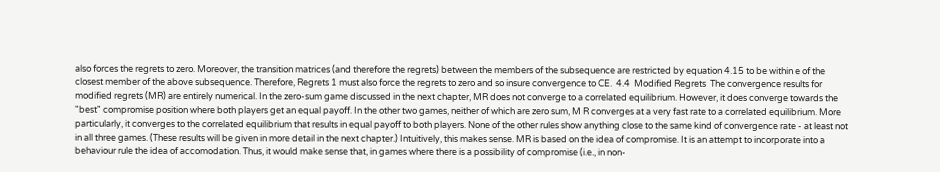also forces the regrets to zero. Moreover, the transition matrices (and therefore the regrets) between the members of the subsequence are restricted by equation 4.15 to be within e of the closest member of the above subsequence. Therefore, Regrets 1 must also force the regrets to zero and so insure convergence to CE.  4.4  Modified Regrets  The convergence results for modified regrets (MR) are entirely numerical. In the zero-sum game discussed in the next chapter, MR does not converge to a correlated equilibrium. However, it does converge towards the "best" compromise position where both players get an equal payoff. In the other two games, neither of which are zero sum, M R converges at a very fast rate to a correlated equilibrium. More particularly, it converges to the correlated equilibrium that results in equal payoff to both players. None of the other rules show anything close to the same kind of convergence rate - at least not in all three games. (These results will be given in more detail in the next chapter.) Intuitively, this makes sense. MR is based on the idea of compromise. It is an attempt to incorporate into a behaviour rule the idea of accomodation. Thus, it would make sense that, in games where there is a possibility of compromise (i.e., in non-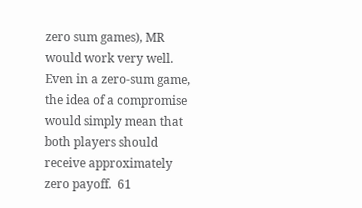zero sum games), MR would work very well. Even in a zero-sum game, the idea of a compromise would simply mean that both players should receive approximately zero payoff.  61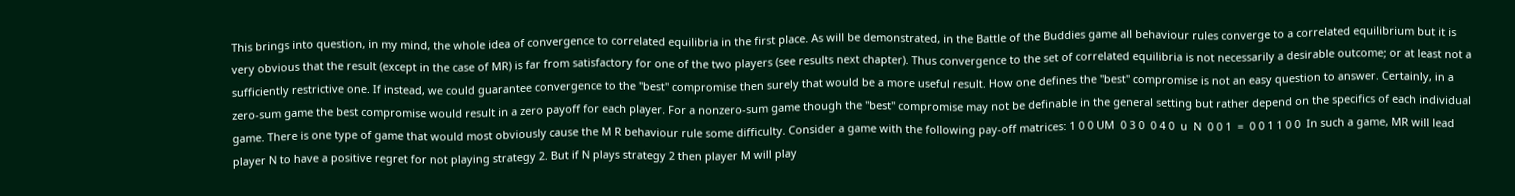This brings into question, in my mind, the whole idea of convergence to correlated equilibria in the first place. As will be demonstrated, in the Battle of the Buddies game all behaviour rules converge to a correlated equilibrium but it is very obvious that the result (except in the case of MR) is far from satisfactory for one of the two players (see results next chapter). Thus convergence to the set of correlated equilibria is not necessarily a desirable outcome; or at least not a sufficiently restrictive one. If instead, we could guarantee convergence to the "best" compromise then surely that would be a more useful result. How one defines the "best" compromise is not an easy question to answer. Certainly, in a zero-sum game the best compromise would result in a zero payoff for each player. For a nonzero-sum game though the "best" compromise may not be definable in the general setting but rather depend on the specifics of each individual game. There is one type of game that would most obviously cause the M R behaviour rule some difficulty. Consider a game with the following pay-off matrices: 1 0 0 UM  0 3 0  0 4 0  u  N  0 0 1  =  0 0 1 1 0 0  In such a game, MR will lead player N to have a positive regret for not playing strategy 2. But if N plays strategy 2 then player M will play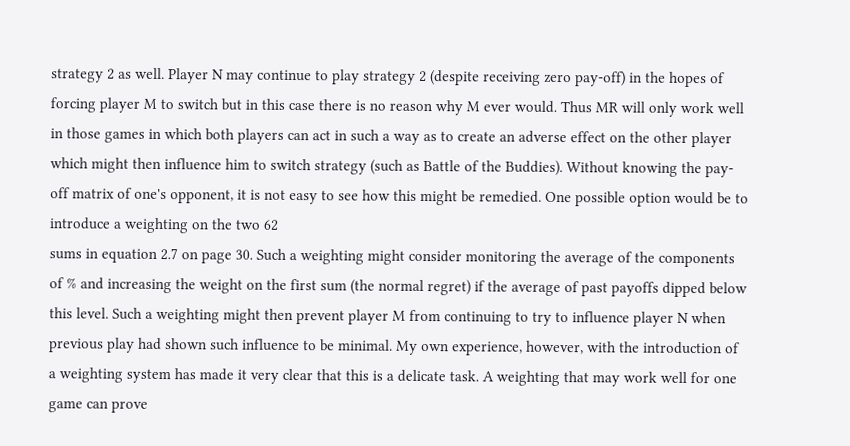strategy 2 as well. Player N may continue to play strategy 2 (despite receiving zero pay-off) in the hopes of forcing player M to switch but in this case there is no reason why M ever would. Thus MR will only work well in those games in which both players can act in such a way as to create an adverse effect on the other player which might then influence him to switch strategy (such as Battle of the Buddies). Without knowing the pay-off matrix of one's opponent, it is not easy to see how this might be remedied. One possible option would be to introduce a weighting on the two 62
sums in equation 2.7 on page 30. Such a weighting might consider monitoring the average of the components of % and increasing the weight on the first sum (the normal regret) if the average of past payoffs dipped below this level. Such a weighting might then prevent player M from continuing to try to influence player N when previous play had shown such influence to be minimal. My own experience, however, with the introduction of a weighting system has made it very clear that this is a delicate task. A weighting that may work well for one game can prove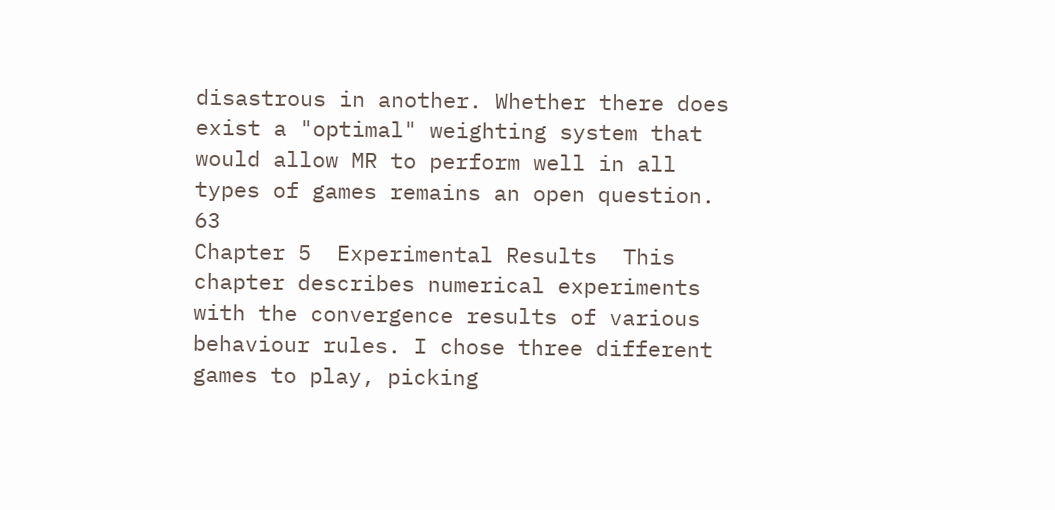disastrous in another. Whether there does exist a "optimal" weighting system that would allow MR to perform well in all types of games remains an open question.  63
Chapter 5  Experimental Results  This chapter describes numerical experiments with the convergence results of various behaviour rules. I chose three different games to play, picking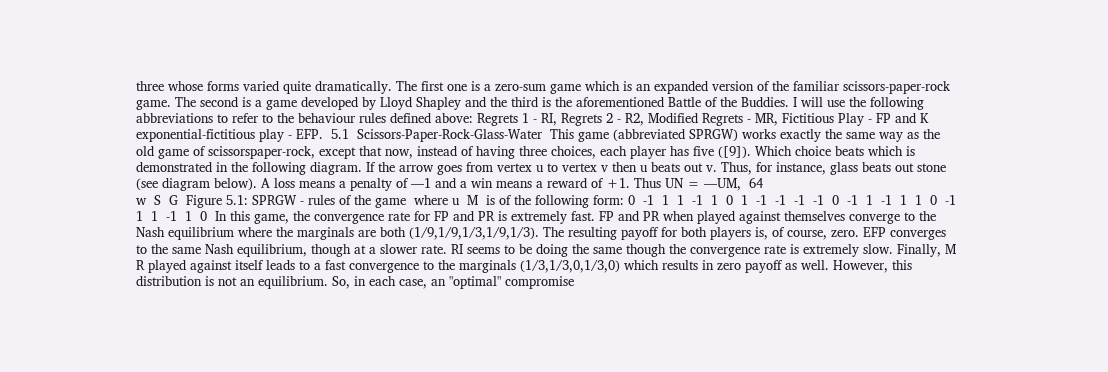three whose forms varied quite dramatically. The first one is a zero-sum game which is an expanded version of the familiar scissors-paper-rock game. The second is a game developed by Lloyd Shapley and the third is the aforementioned Battle of the Buddies. I will use the following abbreviations to refer to the behaviour rules defined above: Regrets 1 - RI, Regrets 2 - R2, Modified Regrets - MR, Fictitious Play - FP and K exponential-fictitious play - EFP.  5.1  Scissors-Paper-Rock-Glass-Water  This game (abbreviated SPRGW) works exactly the same way as the old game of scissorspaper-rock, except that now, instead of having three choices, each player has five ([9]). Which choice beats which is demonstrated in the following diagram. If the arrow goes from vertex u to vertex v then u beats out v. Thus, for instance, glass beats out stone (see diagram below). A loss means a penalty of —1 and a win means a reward of +1. Thus UN = —UM,  64
w  S  G  Figure 5.1: SPRGW - rules of the game  where u  M  is of the following form: 0  -1  1  1  -1  1  0  1  -1  -1  -1  -1  0  -1  1  -1  1  1  0  -1  1  1  -1  1  0  In this game, the convergence rate for FP and PR is extremely fast. FP and PR when played against themselves converge to the Nash equilibrium where the marginals are both (1/9,1/9,1/3,1/9,1/3). The resulting payoff for both players is, of course, zero. EFP converges to the same Nash equilibrium, though at a slower rate. RI seems to be doing the same though the convergence rate is extremely slow. Finally, M R played against itself leads to a fast convergence to the marginals (1/3,1/3,0,1/3,0) which results in zero payoff as well. However, this distribution is not an equilibrium. So, in each case, an "optimal" compromise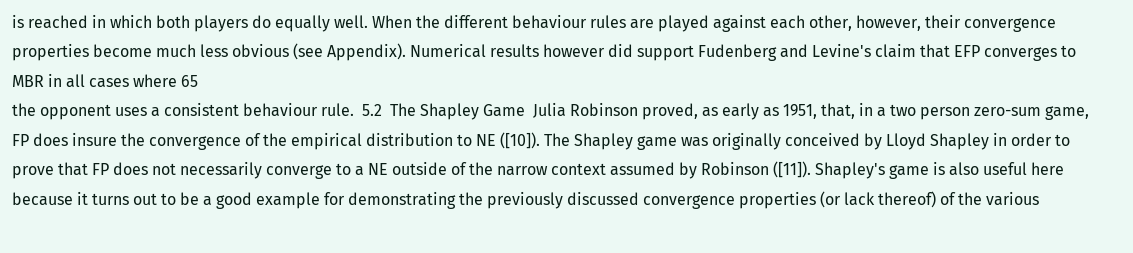is reached in which both players do equally well. When the different behaviour rules are played against each other, however, their convergence properties become much less obvious (see Appendix). Numerical results however did support Fudenberg and Levine's claim that EFP converges to MBR in all cases where 65
the opponent uses a consistent behaviour rule.  5.2  The Shapley Game  Julia Robinson proved, as early as 1951, that, in a two person zero-sum game, FP does insure the convergence of the empirical distribution to NE ([10]). The Shapley game was originally conceived by Lloyd Shapley in order to prove that FP does not necessarily converge to a NE outside of the narrow context assumed by Robinson ([11]). Shapley's game is also useful here because it turns out to be a good example for demonstrating the previously discussed convergence properties (or lack thereof) of the various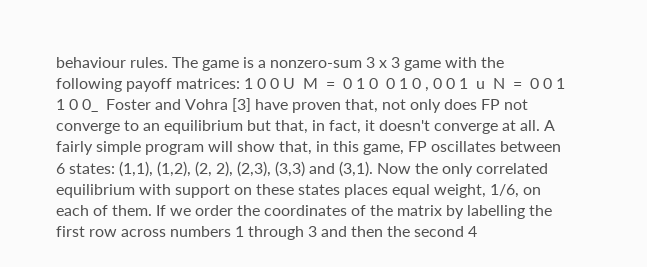behaviour rules. The game is a nonzero-sum 3 x 3 game with the following payoff matrices: 1 0 0 U  M  =  0 1 0  0 1 0 , 0 0 1  u  N  =  0 0 1 1 0 0_  Foster and Vohra [3] have proven that, not only does FP not converge to an equilibrium but that, in fact, it doesn't converge at all. A fairly simple program will show that, in this game, FP oscillates between 6 states: (1,1), (1,2), (2, 2), (2,3), (3,3) and (3,1). Now the only correlated equilibrium with support on these states places equal weight, 1/6, on each of them. If we order the coordinates of the matrix by labelling the first row across numbers 1 through 3 and then the second 4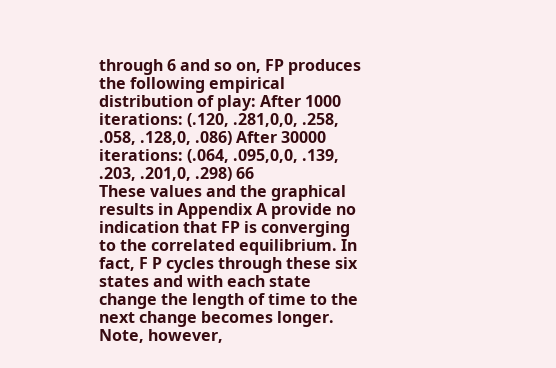through 6 and so on, FP produces the following empirical distribution of play: After 1000 iterations: (.120, .281,0,0, .258, .058, .128,0, .086) After 30000 iterations: (.064, .095,0,0, .139, .203, .201,0, .298) 66
These values and the graphical results in Appendix A provide no indication that FP is converging to the correlated equilibrium. In fact, F P cycles through these six states and with each state change the length of time to the next change becomes longer. Note, however,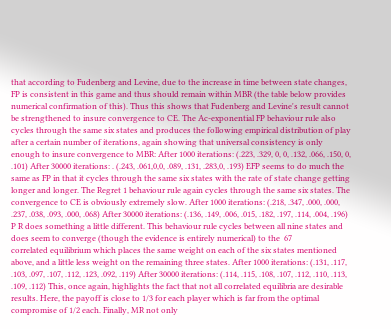that according to Fudenberg and Levine, due to the increase in time between state changes, FP is consistent in this game and thus should remain within MBR (the table below provides numerical confirmation of this). Thus this shows that Fudenberg and Levine's result cannot be strengthened to insure convergence to CE. The Ac-exponential FP behaviour rule also cycles through the same six states and produces the following empirical distribution of play after a certain number of iterations, again showing that universal consistency is only enough to insure convergence to MBR: After 1000 iterations: (.223, .329, 0, 0, .132, .066, .150, 0, .101) After 30000 iterations: . (.243, .061,0,0, .089, .131, .283,0, .193) EFP seems to do much the same as FP in that it cycles through the same six states with the rate of state change getting longer and longer. The Regret 1 behaviour rule again cycles through the same six states. The convergence to CE is obviously extremely slow. After 1000 iterations: (.218, .347, .000, .000, .237, .038, .093, .000, .068) After 30000 iterations: (.136, .149, .006, .015, .182, .197, .114, .004, .196) P R does something a little different. This behaviour rule cycles between all nine states and does seem to converge (though the evidence is entirely numerical) to the  67
correlated equilibrium which places the same weight on each of the six states mentioned above, and a little less weight on the remaining three states. After 1000 iterations: (.131, .117, .103, .097, .107, .112, .123, .092, .119) After 30000 iterations: (.114, .115, .108, .107, .112, .110, .113, .109, .112) This, once again, highlights the fact that not all correlated equilibria are desirable results. Here, the payoff is close to 1/3 for each player which is far from the optimal compromise of 1/2 each. Finally, MR not only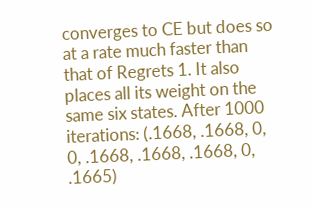converges to CE but does so at a rate much faster than that of Regrets 1. It also places all its weight on the same six states. After 1000 iterations: (.1668, .1668, 0, 0, .1668, .1668, .1668, 0, .1665)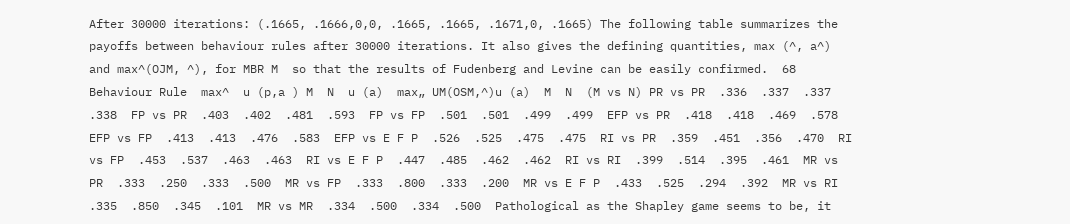After 30000 iterations: (.1665, .1666,0,0, .1665, .1665, .1671,0, .1665) The following table summarizes the payoffs between behaviour rules after 30000 iterations. It also gives the defining quantities, max (^, a^) and max^(OJM, ^), for MBR M  so that the results of Fudenberg and Levine can be easily confirmed.  68
Behaviour Rule  max^  u (p,a ) M  N  u (a)  max„ UM(OSM,^)u (a)  M  N  (M vs N) PR vs PR  .336  .337  .337  .338  FP vs PR  .403  .402  .481  .593  FP vs FP  .501  .501  .499  .499  EFP vs PR  .418  .418  .469  .578  EFP vs FP  .413  .413  .476  .583  EFP vs E F P  .526  .525  .475  .475  RI vs PR  .359  .451  .356  .470  RI vs FP  .453  .537  .463  .463  RI vs E F P  .447  .485  .462  .462  RI vs RI  .399  .514  .395  .461  MR vs PR  .333  .250  .333  .500  MR vs FP  .333  .800  .333  .200  MR vs E F P  .433  .525  .294  .392  MR vs RI  .335  .850  .345  .101  MR vs MR  .334  .500  .334  .500  Pathological as the Shapley game seems to be, it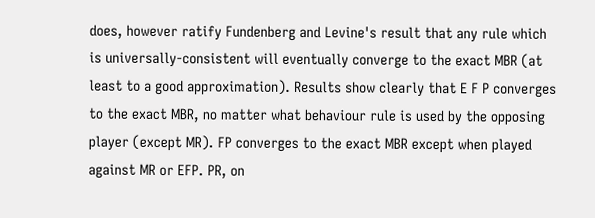does, however ratify Fundenberg and Levine's result that any rule which is universally-consistent will eventually converge to the exact MBR (at least to a good approximation). Results show clearly that E F P converges to the exact MBR, no matter what behaviour rule is used by the opposing player (except MR). FP converges to the exact MBR except when played against MR or EFP. PR, on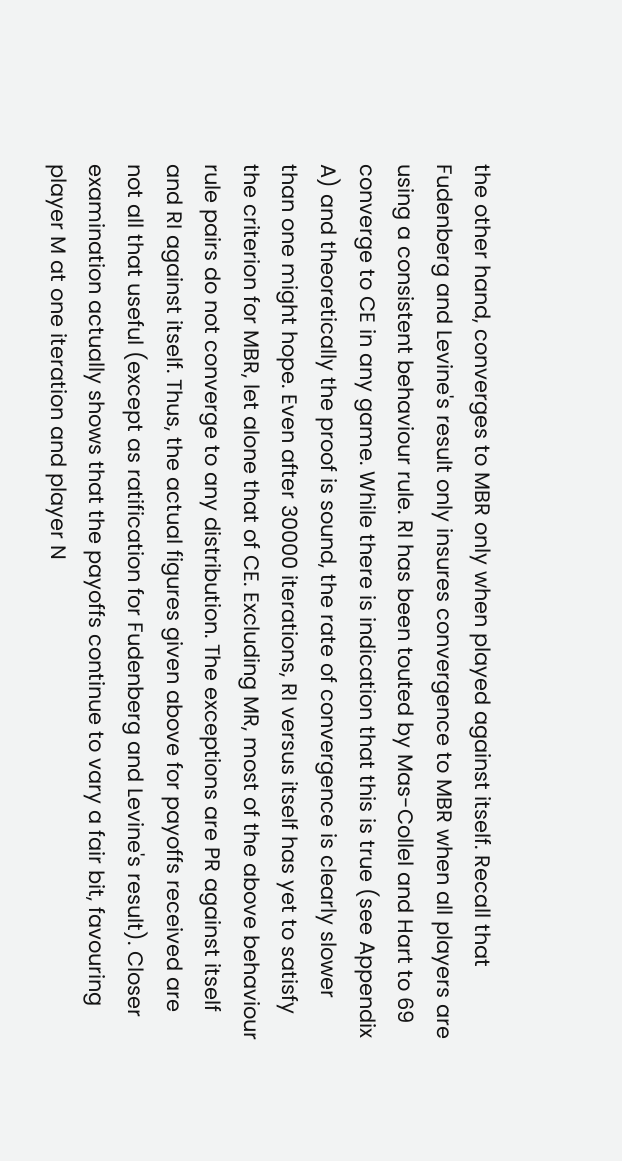the other hand, converges to MBR only when played against itself. Recall that Fudenberg and Levine's result only insures convergence to MBR when all players are using a consistent behaviour rule. RI has been touted by Mas-Collel and Hart to 69
converge to CE in any game. While there is indication that this is true (see Appendix A) and theoretically the proof is sound, the rate of convergence is clearly slower than one might hope. Even after 30000 iterations, RI versus itself has yet to satisfy the criterion for MBR, let alone that of CE. Excluding MR, most of the above behaviour rule pairs do not converge to any distribution. The exceptions are PR against itself and RI against itself. Thus, the actual figures given above for payoffs received are not all that useful (except as ratification for Fudenberg and Levine's result). Closer examination actually shows that the payoffs continue to vary a fair bit, favouring player M at one iteration and player N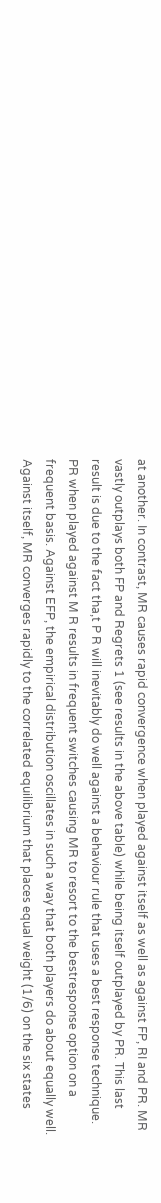at another. In contrast, MR causes rapid convergence when played against itself as well as against FP, RI and PR. MR vastly outplays both FP and Regrets 1 (see results in the above table) while being itself outplayed by PR. This last result is due to the fact tha,t P R will inevitably do well against a behaviour rule that uses a best response technique. PR when played against M R results in frequent switches causing MR to resort to the bestresponse option on a frequent basis. Against EFP, the empirical distribution oscillates in such a way that both players do about equally well. Against itself, MR converges rapidly to the correlated equilibrium that places equal weight (1/6) on the six states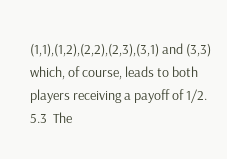(1,1),(1,2),(2,2),(2,3),(3,1) and (3,3) which, of course, leads to both players receiving a payoff of 1/2.  5.3  The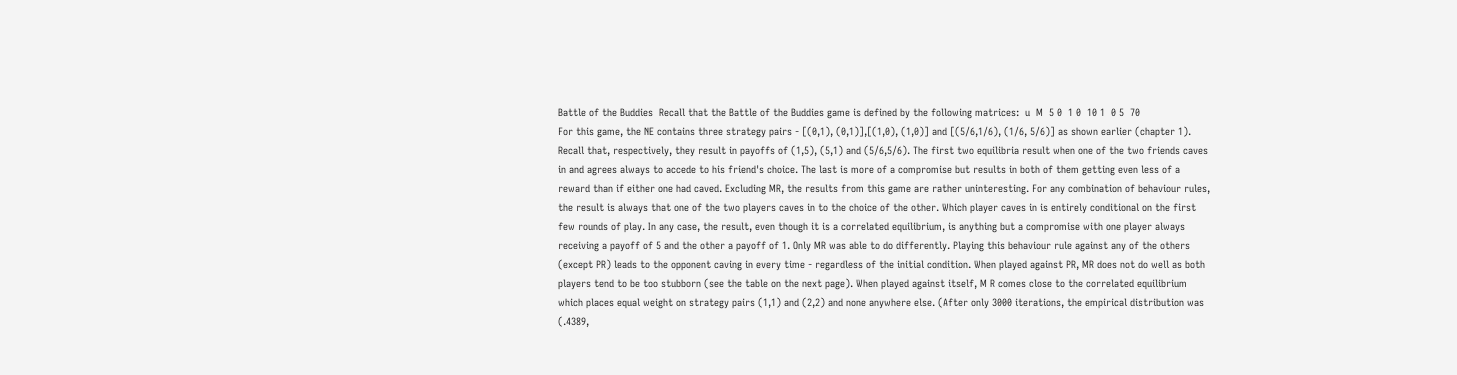Battle of the Buddies  Recall that the Battle of the Buddies game is defined by the following matrices:  u  M  5 0  1 0  10 1  0 5  70
For this game, the NE contains three strategy pairs - [(0,1), (0,1)],[(1,0), (1,0)] and [(5/6,1/6), (1/6, 5/6)] as shown earlier (chapter 1). Recall that, respectively, they result in payoffs of (1,5), (5,1) and (5/6,5/6). The first two equilibria result when one of the two friends caves in and agrees always to accede to his friend's choice. The last is more of a compromise but results in both of them getting even less of a reward than if either one had caved. Excluding MR, the results from this game are rather uninteresting. For any combination of behaviour rules, the result is always that one of the two players caves in to the choice of the other. Which player caves in is entirely conditional on the first few rounds of play. In any case, the result, even though it is a correlated equilibrium, is anything but a compromise with one player always receiving a payoff of 5 and the other a payoff of 1. Only MR was able to do differently. Playing this behaviour rule against any of the others (except PR) leads to the opponent caving in every time - regardless of the initial condition. When played against PR, MR does not do well as both players tend to be too stubborn (see the table on the next page). When played against itself, M R comes close to the correlated equilibrium which places equal weight on strategy pairs (1,1) and (2,2) and none anywhere else. (After only 3000 iterations, the empirical distribution was (.4389,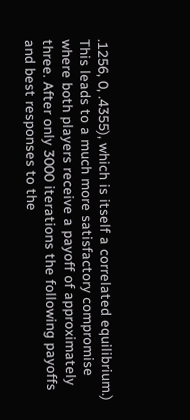.1256, 0, .4355), which is itself a correlated equilibrium.) This leads to a much more satisfactory compromise where both players receive a payoff of approximately three. After only 3000 iterations the following payoffs and best responses to the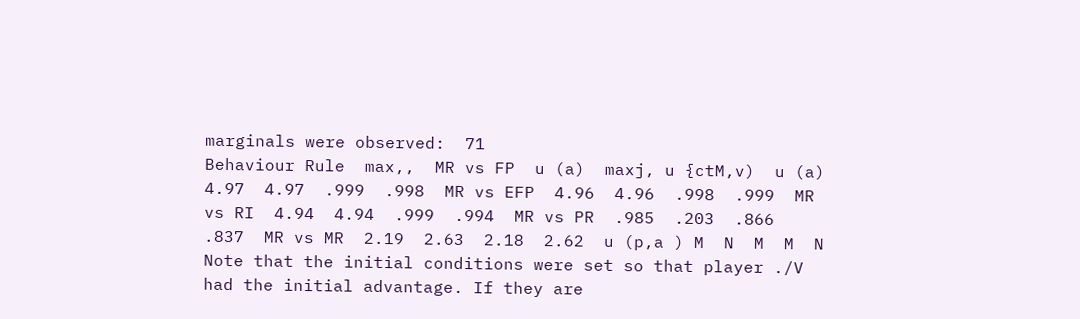marginals were observed:  71
Behaviour Rule  max,,  MR vs FP  u (a)  maxj, u {ctM,v)  u (a)  4.97  4.97  .999  .998  MR vs EFP  4.96  4.96  .998  .999  MR vs RI  4.94  4.94  .999  .994  MR vs PR  .985  .203  .866  .837  MR vs MR  2.19  2.63  2.18  2.62  u (p,a ) M  N  M  M  N  Note that the initial conditions were set so that player ./V had the initial advantage. If they are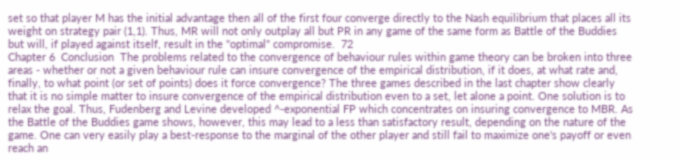set so that player M has the initial advantage then all of the first four converge directly to the Nash equilibrium that places all its weight on strategy pair (1,1). Thus, MR will not only outplay all but PR in any game of the same form as Battle of the Buddies but will, if played against itself, result in the "optimal" compromise.  72
Chapter 6  Conclusion  The problems related to the convergence of behaviour rules within game theory can be broken into three areas - whether or not a given behaviour rule can insure convergence of the empirical distribution, if it does, at what rate and, finally, to what point (or set of points) does it force convergence? The three games described in the last chapter show clearly that it is no simple matter to insure convergence of the empirical distribution even to a set, let alone a point. One solution is to relax the goal. Thus, Fudenberg and Levine developed ^-exponential FP which concentrates on insuring convergence to MBR. As the Battle of the Buddies game shows, however, this may lead to a less than satisfactory result, depending on the nature of the game. One can very easily play a best-response to the marginal of the other player and still fail to maximize one's payoff or even reach an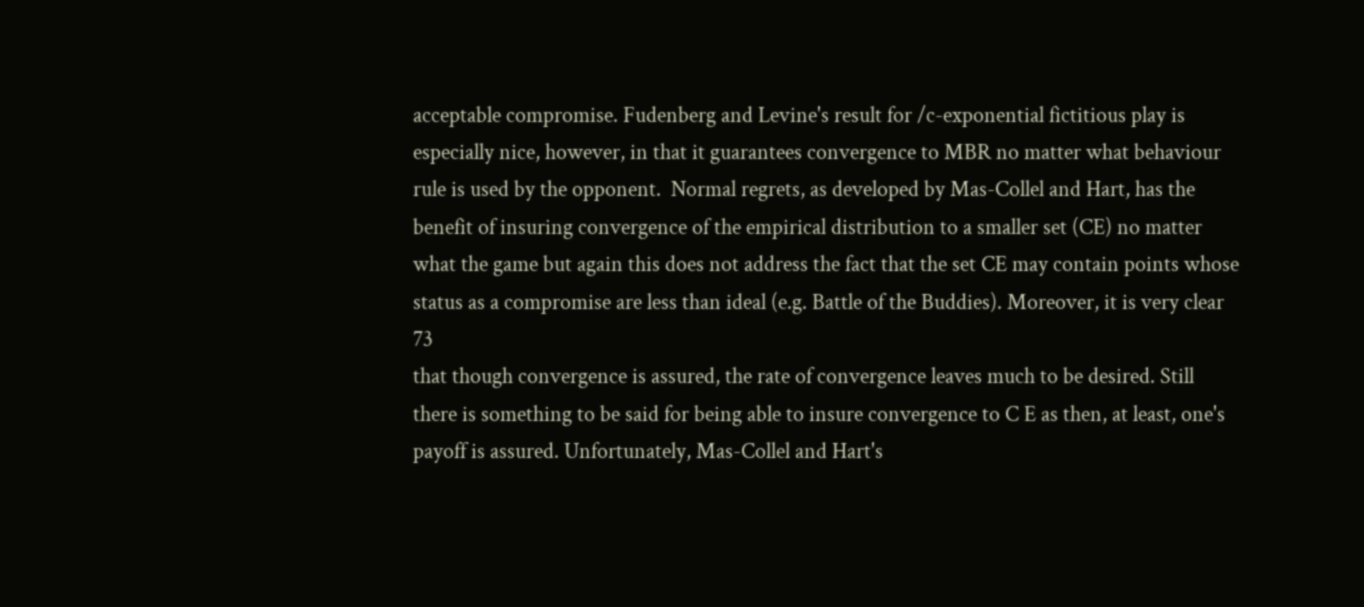acceptable compromise. Fudenberg and Levine's result for /c-exponential fictitious play is especially nice, however, in that it guarantees convergence to MBR no matter what behaviour rule is used by the opponent.  Normal regrets, as developed by Mas-Collel and Hart, has the benefit of insuring convergence of the empirical distribution to a smaller set (CE) no matter what the game but again this does not address the fact that the set CE may contain points whose status as a compromise are less than ideal (e.g. Battle of the Buddies). Moreover, it is very clear  73
that though convergence is assured, the rate of convergence leaves much to be desired. Still there is something to be said for being able to insure convergence to C E as then, at least, one's payoff is assured. Unfortunately, Mas-Collel and Hart's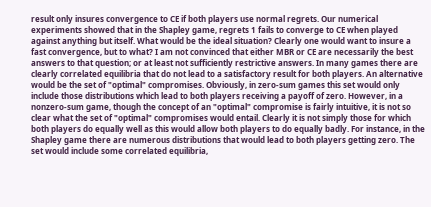result only insures convergence to CE if both players use normal regrets. Our numerical experiments showed that in the Shapley game, regrets 1 fails to converge to CE when played against anything but itself. What would be the ideal situation? Clearly one would want to insure a fast convergence, but to what? I am not convinced that either MBR or CE are necessarily the best answers to that question; or at least not sufficiently restrictive answers. In many games there are clearly correlated equilibria that do not lead to a satisfactory result for both players. An alternative would be the set of "optimal" compromises. Obviously, in zero-sum games this set would only include those distributions which lead to both players receiving a payoff of zero. However, in a nonzero-sum game, though the concept of an "optimal" compromise is fairly intuitive, it is not so clear what the set of "optimal" compromises would entail. Clearly it is not simply those for which both players do equally well as this would allow both players to do equally badly. For instance, in the Shapley game there are numerous distributions that would lead to both players getting zero. The set would include some correlated equilibria,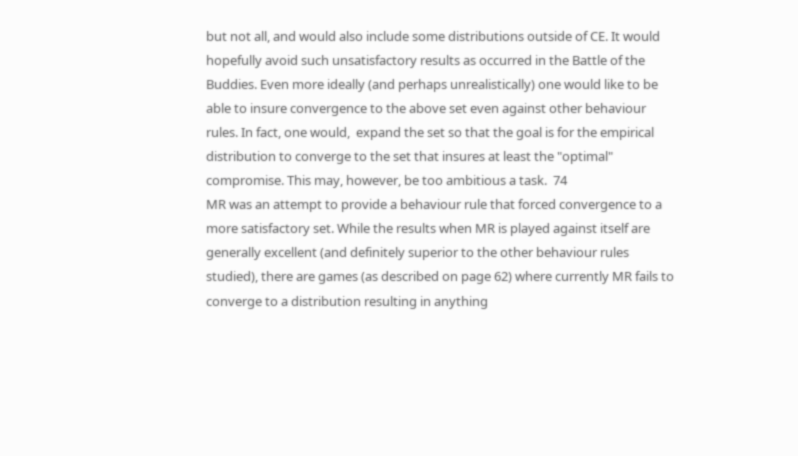but not all, and would also include some distributions outside of CE. It would hopefully avoid such unsatisfactory results as occurred in the Battle of the Buddies. Even more ideally (and perhaps unrealistically) one would like to be able to insure convergence to the above set even against other behaviour rules. In fact, one would,  expand the set so that the goal is for the empirical distribution to converge to the set that insures at least the "optimal" compromise. This may, however, be too ambitious a task.  74
MR was an attempt to provide a behaviour rule that forced convergence to a more satisfactory set. While the results when MR is played against itself are generally excellent (and definitely superior to the other behaviour rules studied), there are games (as described on page 62) where currently MR fails to converge to a distribution resulting in anything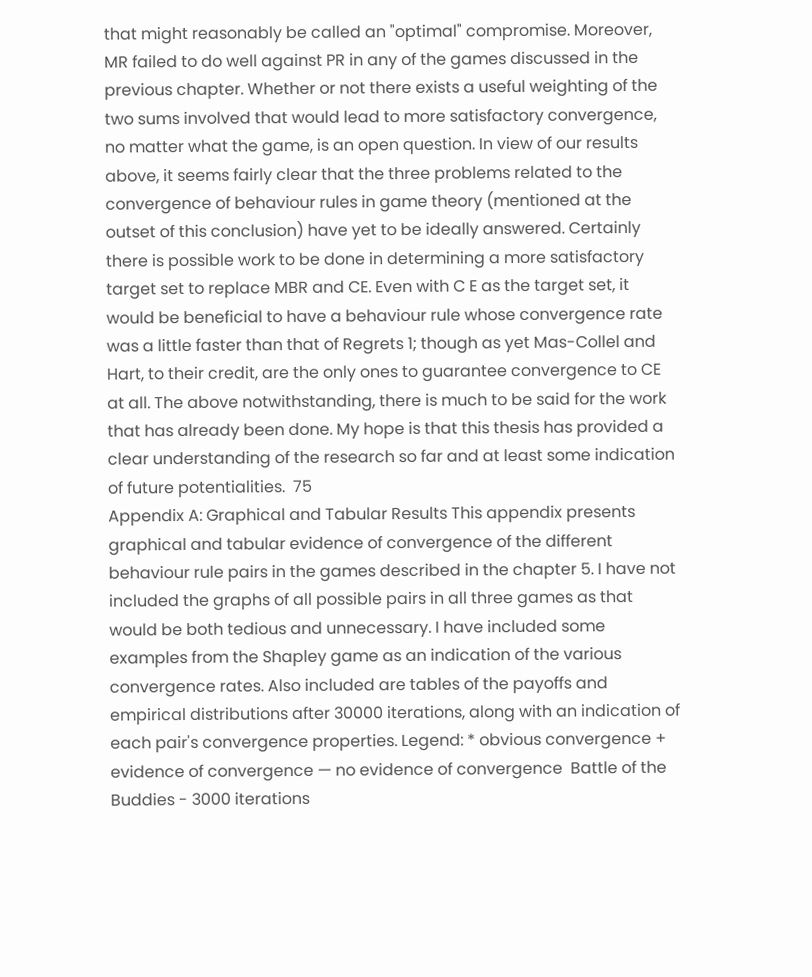that might reasonably be called an "optimal" compromise. Moreover, MR failed to do well against PR in any of the games discussed in the previous chapter. Whether or not there exists a useful weighting of the two sums involved that would lead to more satisfactory convergence, no matter what the game, is an open question. In view of our results above, it seems fairly clear that the three problems related to the convergence of behaviour rules in game theory (mentioned at the outset of this conclusion) have yet to be ideally answered. Certainly there is possible work to be done in determining a more satisfactory target set to replace MBR and CE. Even with C E as the target set, it would be beneficial to have a behaviour rule whose convergence rate was a little faster than that of Regrets 1; though as yet Mas-Collel and Hart, to their credit, are the only ones to guarantee convergence to CE at all. The above notwithstanding, there is much to be said for the work that has already been done. My hope is that this thesis has provided a clear understanding of the research so far and at least some indication of future potentialities.  75
Appendix A: Graphical and Tabular Results This appendix presents graphical and tabular evidence of convergence of the different behaviour rule pairs in the games described in the chapter 5. I have not included the graphs of all possible pairs in all three games as that would be both tedious and unnecessary. I have included some examples from the Shapley game as an indication of the various convergence rates. Also included are tables of the payoffs and empirical distributions after 30000 iterations, along with an indication of each pair's convergence properties. Legend: * obvious convergence + evidence of convergence — no evidence of convergence  Battle of the Buddies - 3000 iterations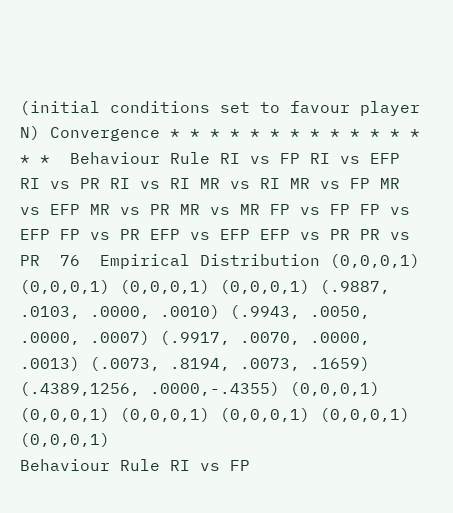(initial conditions set to favour player N) Convergence * * * * * * * * * * * * * * *  Behaviour Rule RI vs FP RI vs EFP RI vs PR RI vs RI MR vs RI MR vs FP MR vs EFP MR vs PR MR vs MR FP vs FP FP vs EFP FP vs PR EFP vs EFP EFP vs PR PR vs PR  76  Empirical Distribution (0,0,0,1) (0,0,0,1) (0,0,0,1) (0,0,0,1) (.9887, .0103, .0000, .0010) (.9943, .0050, .0000, .0007) (.9917, .0070, .0000, .0013) (.0073, .8194, .0073, .1659) (.4389,1256, .0000,-.4355) (0,0,0,1) (0,0,0,1) (0,0,0,1) (0,0,0,1) (0,0,0,1) (0,0,0,1)
Behaviour Rule RI vs FP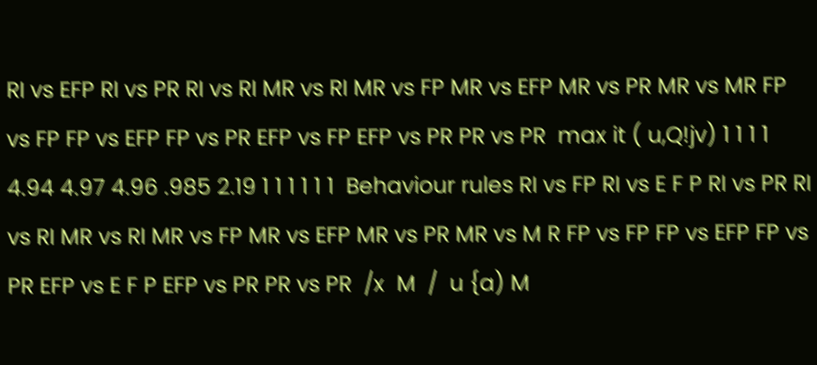RI vs EFP RI vs PR RI vs RI MR vs RI MR vs FP MR vs EFP MR vs PR MR vs MR FP vs FP FP vs EFP FP vs PR EFP vs FP EFP vs PR PR vs PR  max it ( u,Q!jv) 1 1 1 1 4.94 4.97 4.96 .985 2.19 1 1 1 1 1 1  Behaviour rules RI vs FP RI vs E F P RI vs PR RI vs RI MR vs RI MR vs FP MR vs EFP MR vs PR MR vs M R FP vs FP FP vs EFP FP vs PR EFP vs E F P EFP vs PR PR vs PR  /x  M  /  u {a) M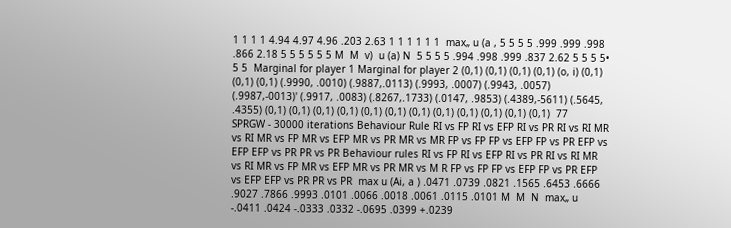1 1 1 1 4.94 4.97 4.96 .203 2.63 1 1 1 1 1 1  max„ u (a , 5 5 5 5 .999 .999 .998 .866 2.18 5 5 5 5 5 5 M  M  v)  u (a) N  5 5 5 5 .994 .998 .999 .837 2.62 5 5 5 5• 5 5  Marginal for player 1 Marginal for player 2 (0,1) (0,1) (0,1) (0,1) (o, i) (0,1) (0,1) (0,1) (.9990, .0010) (.9887,.0113) (.9993, .0007) (.9943, .0057) (.9987,-0013)' (.9917, .0083) (.8267,.1733) (.0147, .9853) (.4389,-5611) (.5645, .4355) (0,1) (0,1) (0,1) (0,1) (0,1) (0,1) (0,1) (0,1) (0,1) (0,1) (0,1) (0,1)  77
SPRGW - 30000 iterations Behaviour Rule RI vs FP RI vs EFP RI vs PR RI vs RI MR vs RI MR vs FP MR vs EFP MR vs PR MR vs MR FP vs FP FP vs EFP FP vs PR EFP vs EFP EFP vs PR PR vs PR Behaviour rules RI vs FP RI vs EFP RI vs PR RI vs RI MR vs RI MR vs FP MR vs EFP MR vs PR MR vs M R FP vs FP FP vs EFP FP vs PR EFP vs EFP EFP vs PR PR vs PR  max u (Ai, a ) .0471 .0739 .0821 .1565 .6453 .6666 .9027 .7866 .9993 .0101 .0066 .0018 .0061 .0115 .0101 M  M  N  max„ u -.0411 .0424 -.0333 .0332 -.0695 .0399 +.0239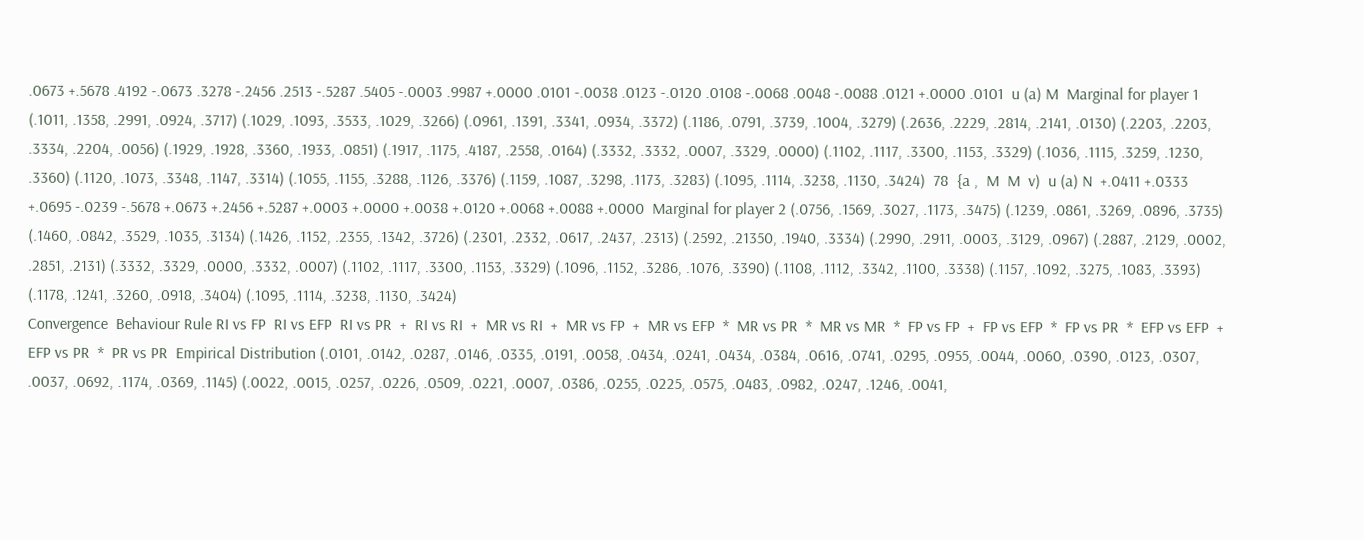.0673 +.5678 .4192 -.0673 .3278 -.2456 .2513 -.5287 .5405 -.0003 .9987 +.0000 .0101 -.0038 .0123 -.0120 .0108 -.0068 .0048 -.0088 .0121 +.0000 .0101  u (a) M  Marginal for player 1 (.1011, .1358, .2991, .0924, .3717) (.1029, .1093, .3533, .1029, .3266) (.0961, .1391, .3341, .0934, .3372) (.1186, .0791, .3739, .1004, .3279) (.2636, .2229, .2814, .2141, .0130) (.2203, .2203, .3334, .2204, .0056) (.1929, .1928, .3360, .1933, .0851) (.1917, .1175, .4187, .2558, .0164) (.3332, .3332, .0007, .3329, .0000) (.1102, .1117, .3300, .1153, .3329) (.1036, .1115, .3259, .1230, .3360) (.1120, .1073, .3348, .1147, .3314) (.1055, .1155, .3288, .1126, .3376) (.1159, .1087, .3298, .1173, .3283) (.1095, .1114, .3238, .1130, .3424)  78  {a ,  M  M  v)  u (a) N  +.0411 +.0333 +.0695 -.0239 -.5678 +.0673 +.2456 +.5287 +.0003 +.0000 +.0038 +.0120 +.0068 +.0088 +.0000  Marginal for player 2 (.0756, .1569, .3027, .1173, .3475) (.1239, .0861, .3269, .0896, .3735) (.1460, .0842, .3529, .1035, .3134) (.1426, .1152, .2355, .1342, .3726) (.2301, .2332, .0617, .2437, .2313) (.2592, .21350, .1940, .3334) (.2990, .2911, .0003, .3129, .0967) (.2887, .2129, .0002, .2851, .2131) (.3332, .3329, .0000, .3332, .0007) (.1102, .1117, .3300, .1153, .3329) (.1096, .1152, .3286, .1076, .3390) (.1108, .1112, .3342, .1100, .3338) (.1157, .1092, .3275, .1083, .3393) (.1178, .1241, .3260, .0918, .3404) (.1095, .1114, .3238, .1130, .3424)
Convergence  Behaviour Rule RI vs FP  RI vs EFP  RI vs PR  +  RI vs RI  +  MR vs RI  +  MR vs FP  +  MR vs EFP  *  MR vs PR  *  MR vs MR  *  FP vs FP  +  FP vs EFP  *  FP vs PR  *  EFP vs EFP  +  EFP vs PR  *  PR vs PR  Empirical Distribution (.0101, .0142, .0287, .0146, .0335, .0191, .0058, .0434, .0241, .0434, .0384, .0616, .0741, .0295, .0955, .0044, .0060, .0390, .0123, .0307, .0037, .0692, .1174, .0369, .1145) (.0022, .0015, .0257, .0226, .0509, .0221, .0007, .0386, .0255, .0225, .0575, .0483, .0982, .0247, .1246, .0041,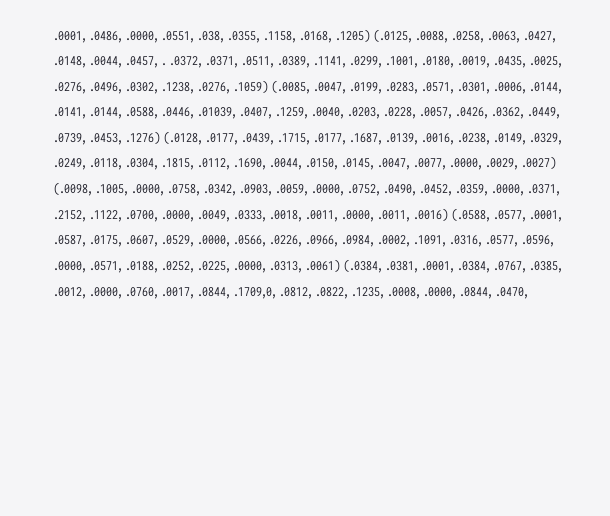.0001, .0486, .0000, .0551, .038, .0355, .1158, .0168, .1205) (.0125, .0088, .0258, .0063, .0427, .0148, .0044, .0457, . .0372, .0371, .0511, .0389, .1141, .0299, .1001, .0180, .0019, .0435, .0025, .0276, .0496, .0302, .1238, .0276, .1059) (.0085, .0047, .0199, .0283, .0571, .0301, .0006, .0144, .0141, .0144, .0588, .0446, .01039, .0407, .1259, .0040, .0203, .0228, .0057, .0426, .0362, .0449, .0739, .0453, .1276) (.0128, .0177, .0439, .1715, .0177, .1687, .0139, .0016, .0238, .0149, .0329, .0249, .0118, .0304, .1815, .0112, .1690, .0044, .0150, .0145, .0047, .0077, .0000, .0029, .0027) (.0098, .1005, .0000, .0758, .0342, .0903, .0059, .0000, .0752, .0490, .0452, .0359, .0000, .0371, .2152, .1122, .0700, .0000, .0049, .0333, .0018, .0011, .0000, .0011, .0016) (.0588, .0577, .0001, .0587, .0175, .0607, .0529, .0000, .0566, .0226, .0966, .0984, .0002, .1091, .0316, .0577, .0596, .0000, .0571, .0188, .0252, .0225, .0000, .0313, .0061) (.0384, .0381, .0001, .0384, .0767, .0385, .0012, .0000, .0760, .0017, .0844, .1709,0, .0812, .0822, .1235, .0008, .0000, .0844, .0470,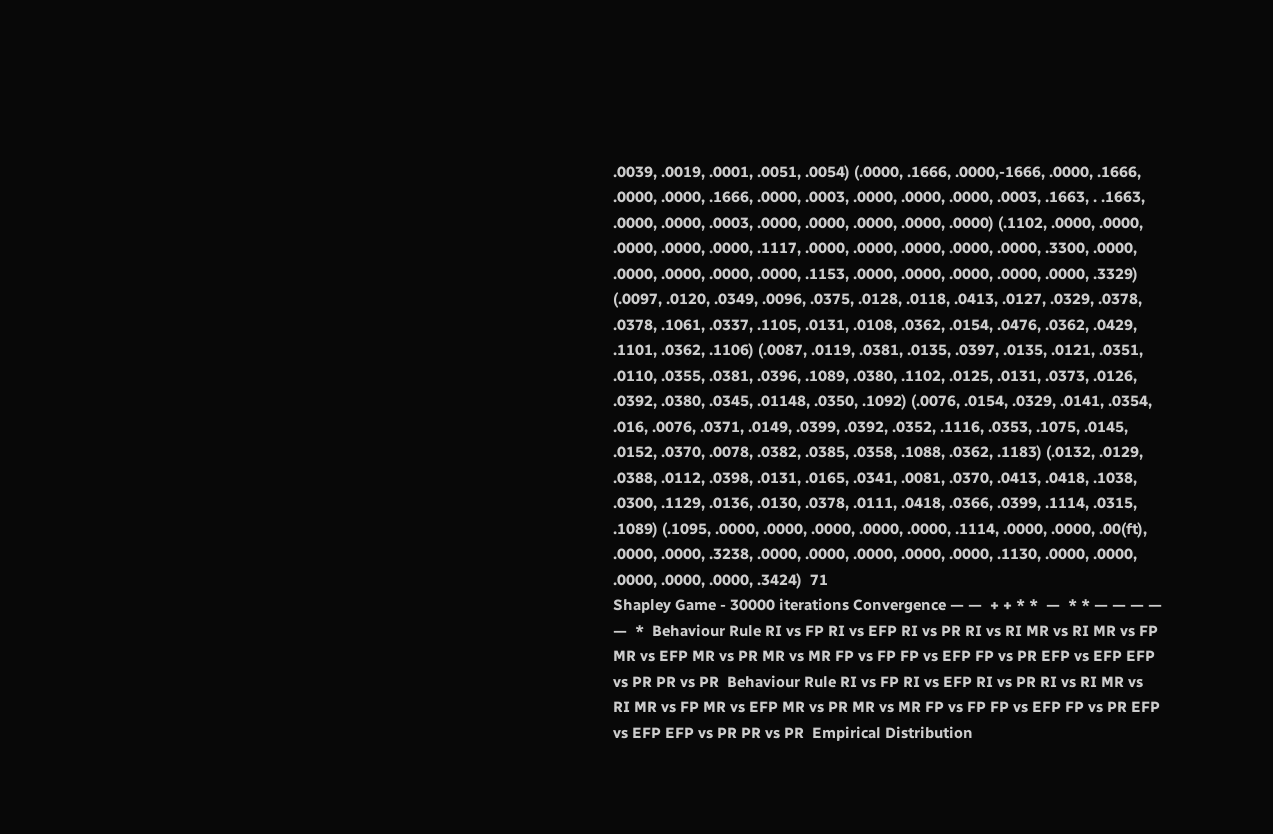.0039, .0019, .0001, .0051, .0054) (.0000, .1666, .0000,-1666, .0000, .1666, .0000, .0000, .1666, .0000, .0003, .0000, .0000, .0000, .0003, .1663, . .1663, .0000, .0000, .0003, .0000, .0000, .0000, .0000, .0000) (.1102, .0000, .0000, .0000, .0000, .0000, .1117, .0000, .0000, .0000, .0000, .0000, .3300, .0000, .0000, .0000, .0000, .0000, .1153, .0000, .0000, .0000, .0000, .0000, .3329) (.0097, .0120, .0349, .0096, .0375, .0128, .0118, .0413, .0127, .0329, .0378, .0378, .1061, .0337, .1105, .0131, .0108, .0362, .0154, .0476, .0362, .0429, .1101, .0362, .1106) (.0087, .0119, .0381, .0135, .0397, .0135, .0121, .0351, .0110, .0355, .0381, .0396, .1089, .0380, .1102, .0125, .0131, .0373, .0126, .0392, .0380, .0345, .01148, .0350, .1092) (.0076, .0154, .0329, .0141, .0354, .016, .0076, .0371, .0149, .0399, .0392, .0352, .1116, .0353, .1075, .0145, .0152, .0370, .0078, .0382, .0385, .0358, .1088, .0362, .1183) (.0132, .0129, .0388, .0112, .0398, .0131, .0165, .0341, .0081, .0370, .0413, .0418, .1038, .0300, .1129, .0136, .0130, .0378, .0111, .0418, .0366, .0399, .1114, .0315, .1089) (.1095, .0000, .0000, .0000, .0000, .0000, .1114, .0000, .0000, .00(ft), .0000, .0000, .3238, .0000, .0000, .0000, .0000, .0000, .1130, .0000, .0000, .0000, .0000, .0000, .3424)  71
Shapley Game - 30000 iterations Convergence — —  + + * *  —  * * — — — — —  *  Behaviour Rule RI vs FP RI vs EFP RI vs PR RI vs RI MR vs RI MR vs FP MR vs EFP MR vs PR MR vs MR FP vs FP FP vs EFP FP vs PR EFP vs EFP EFP vs PR PR vs PR  Behaviour Rule RI vs FP RI vs EFP RI vs PR RI vs RI MR vs RI MR vs FP MR vs EFP MR vs PR MR vs MR FP vs FP FP vs EFP FP vs PR EFP vs EFP EFP vs PR PR vs PR  Empirical Distribution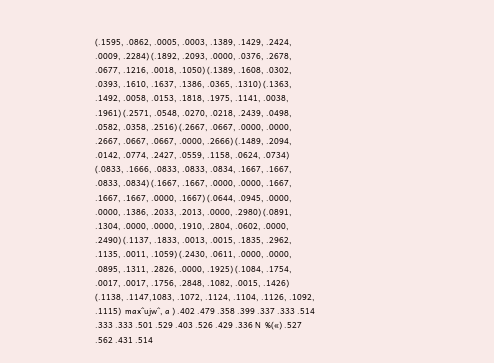(.1595, .0862, .0005, .0003, .1389, .1429, .2424, .0009, .2284) (.1892, .2093, .0000, .0376, .2678, .0677, .1216, .0018, .1050) (.1389, .1608, .0302, .0393, .1610, .1637, .1386, .0365, .1310) (.1363, .1492, .0058, .0153, .1818, .1975, .1141, .0038, .1961) (.2571, .0548, .0270, .0218, .2439, .0498, .0582, .0358, .2516) (.2667, .0667, .0000, .0000, .2667, .0667, .0667, .0000, .2666) (.1489, .2094, .0142, .0774, .2427, .0559, .1158, .0624, .0734) (.0833, .1666, .0833, .0833, .0834, .1667, .1667, .0833, .0834) (.1667, .1667, .0000, .0000, .1667, .1667, .1667, .0000, .1667) (.0644, .0945, .0000, .0000, .1386, .2033, .2013, .0000, .2980) (.0891, .1304, .0000, .0000, .1910, .2804, .0602, .0000, .2490) (.1137, .1833, .0013, .0015, .1835, .2962, .1135, .0011, .1059) (.2430, .0611, .0000, .0000, .0895, .1311, .2826, .0000, .1925) (.1084, .1754, .0017, .0017, .1756, .2848, .1082, .0015, .1426) (.1138, .1147,1083, .1072, .1124, .1104, .1126, .1092, .1115)  max^ujw^, a ) .402 .479 .358 .399 .337 .333 .514 .333 .333 .501 .529 .403 .526 .429 .336 N  %(«) .527 .562 .431 .514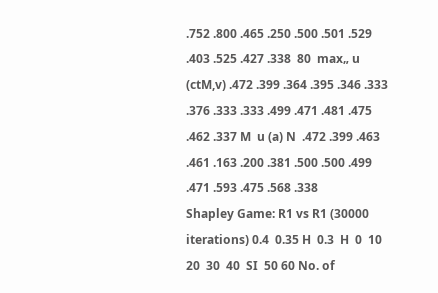.752 .800 .465 .250 .500 .501 .529 .403 .525 .427 .338  80  max„ u (ctM,v) .472 .399 .364 .395 .346 .333 .376 .333 .333 .499 .471 .481 .475 .462 .337 M  u (a) N  .472 .399 .463 .461 .163 .200 .381 .500 .500 .499 .471 .593 .475 .568 .338
Shapley Game: R1 vs R1 (30000 iterations) 0.4  0.35 H  0.3  H  0  10  20  30  40  SI  50 60 No. of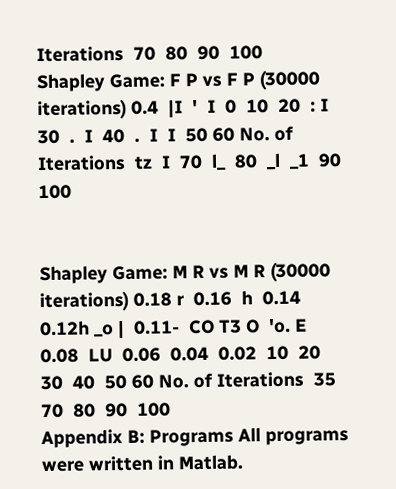Iterations  70  80  90  100
Shapley Game: F P vs F P (30000 iterations) 0.4  |I  '  I  0  10  20  : I  30  .  I  40  .  I  I  50 60 No. of Iterations  tz  I  70  l_  80  _l  _1  90  100


Shapley Game: M R vs M R (30000 iterations) 0.18 r  0.16  h  0.14  0.12h _o |  0.11-  CO T3 O  'o. E  0.08  LU  0.06  0.04  0.02  10  20  30  40  50 60 No. of Iterations  35  70  80  90  100
Appendix B: Programs All programs were written in Matlab.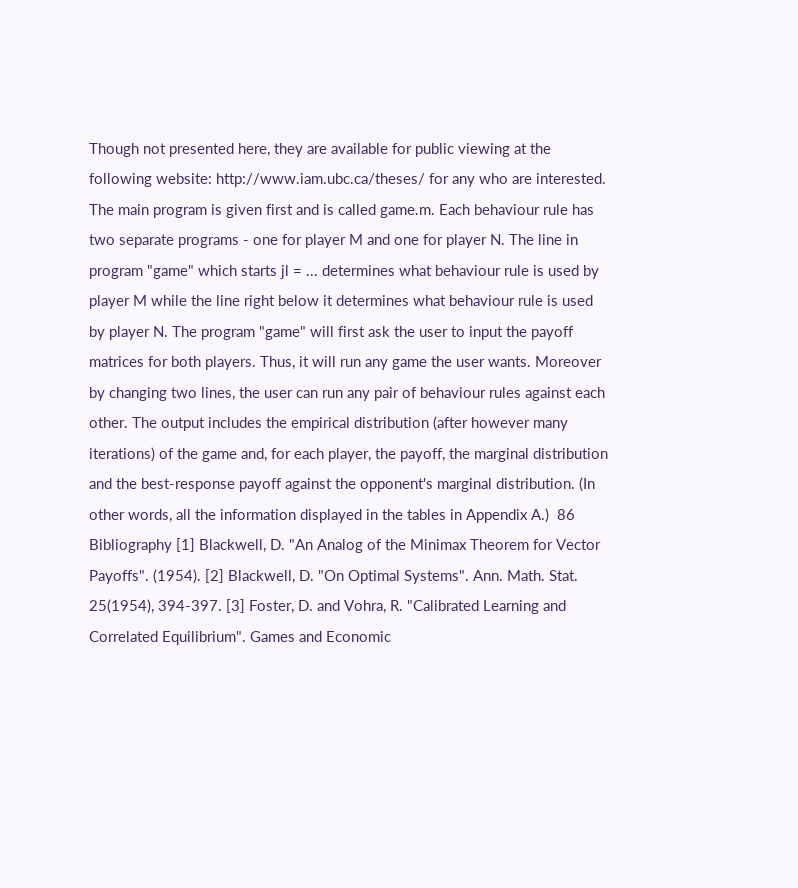Though not presented here, they are available for public viewing at the following website: http://www.iam.ubc.ca/theses/ for any who are interested. The main program is given first and is called game.m. Each behaviour rule has two separate programs - one for player M and one for player N. The line in program "game" which starts jl = ... determines what behaviour rule is used by player M while the line right below it determines what behaviour rule is used by player N. The program "game" will first ask the user to input the payoff matrices for both players. Thus, it will run any game the user wants. Moreover by changing two lines, the user can run any pair of behaviour rules against each other. The output includes the empirical distribution (after however many iterations) of the game and, for each player, the payoff, the marginal distribution and the best-response payoff against the opponent's marginal distribution. (In other words, all the information displayed in the tables in Appendix A.)  86
Bibliography [1] Blackwell, D. "An Analog of the Minimax Theorem for Vector Payoffs". (1954). [2] Blackwell, D. "On Optimal Systems". Ann. Math. Stat. 25(1954), 394-397. [3] Foster, D. and Vohra, R. "Calibrated Learning and Correlated Equilibrium". Games and Economic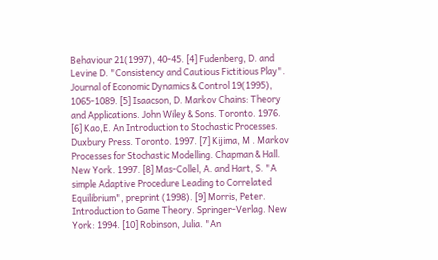Behaviour 21(1997), 40-45. [4] Fudenberg, D. and Levine D. "Consistency and Cautious Fictitious Play". Journal of Economic Dynamics & Control 19(1995), 1065-1089. [5] Isaacson, D. Markov Chains: Theory and Applications. John Wiley & Sons. Toronto. 1976. [6] Kao,E. An Introduction to Stochastic Processes. Duxbury Press. Toronto. 1997. [7] Kijima, M . Markov Processes for Stochastic Modelling. Chapman & Hall. New York. 1997. [8] Mas-Collel, A. and Hart, S. "A simple Adaptive Procedure Leading to Correlated Equilibrium", preprint (1998). [9] Morris, Peter. Introduction to Game Theory. Springer-Verlag. New York: 1994. [10] Robinson, Julia. "An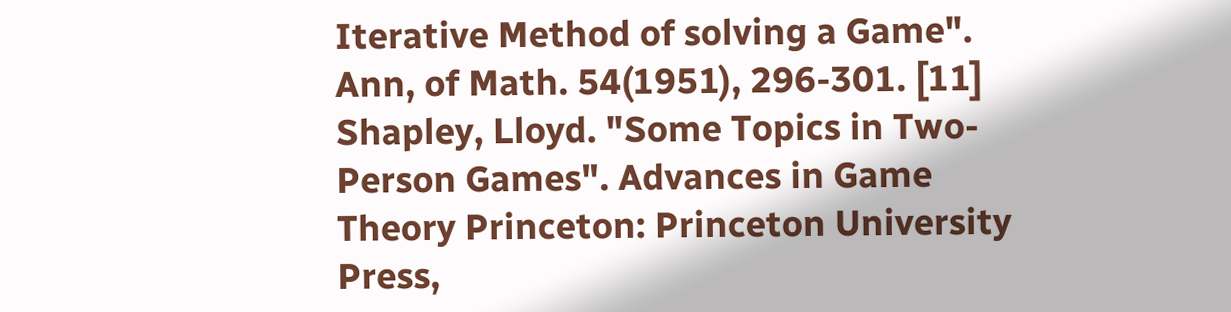Iterative Method of solving a Game". Ann, of Math. 54(1951), 296-301. [11] Shapley, Lloyd. "Some Topics in Two-Person Games". Advances in Game Theory Princeton: Princeton University Press,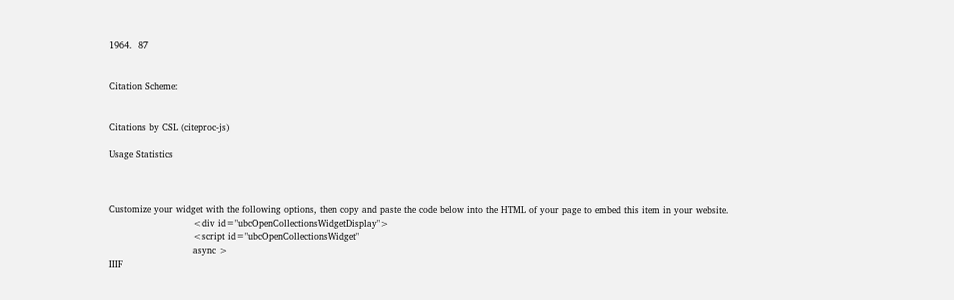1964.  87


Citation Scheme:


Citations by CSL (citeproc-js)

Usage Statistics



Customize your widget with the following options, then copy and paste the code below into the HTML of your page to embed this item in your website.
                            <div id="ubcOpenCollectionsWidgetDisplay">
                            <script id="ubcOpenCollectionsWidget"
                            async >
IIIF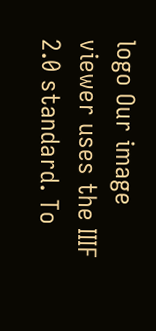logo Our image viewer uses the IIIF 2.0 standard. To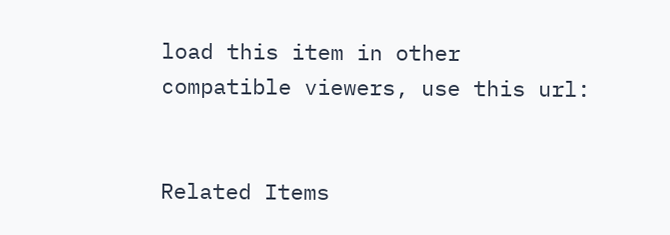load this item in other compatible viewers, use this url:


Related Items